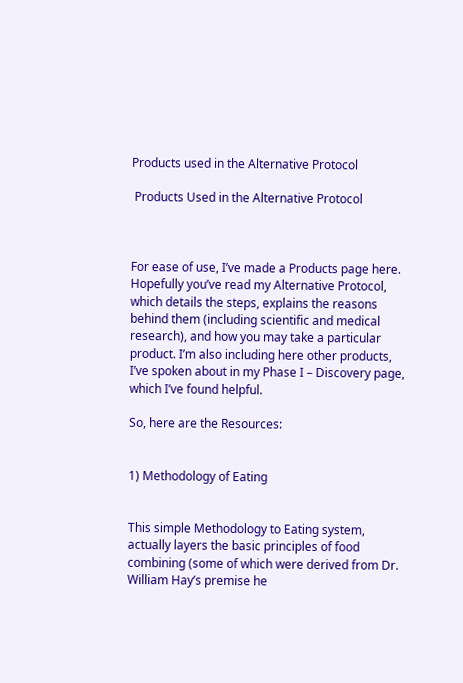Products used in the Alternative Protocol

 Products Used in the Alternative Protocol



For ease of use, I’ve made a Products page here. Hopefully you’ve read my Alternative Protocol, which details the steps, explains the reasons behind them (including scientific and medical research), and how you may take a particular product. I’m also including here other products, I’ve spoken about in my Phase I – Discovery page, which I’ve found helpful.

So, here are the Resources:


1) Methodology of Eating


This simple Methodology to Eating system, actually layers the basic principles of food combining (some of which were derived from Dr. William Hay’s premise he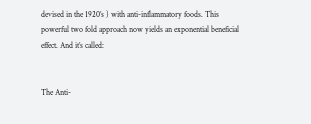devised in the 1920’s ) with anti-inflammatory foods. This powerful two fold approach now yields an exponential beneficial effect. And it’s called:


The Anti-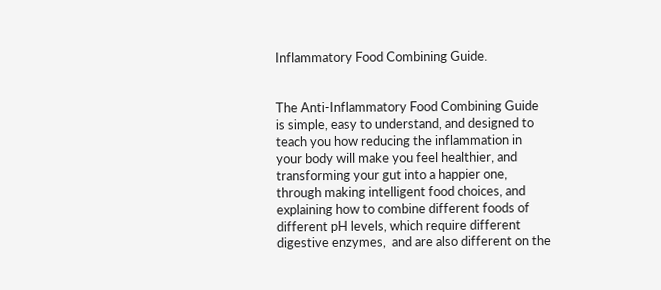Inflammatory Food Combining Guide.


The Anti-Inflammatory Food Combining Guide is simple, easy to understand, and designed to teach you how reducing the inflammation in your body will make you feel healthier, and transforming your gut into a happier one, through making intelligent food choices, and explaining how to combine different foods of different pH levels, which require different digestive enzymes,  and are also different on the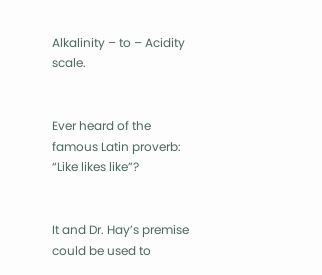Alkalinity – to – Acidity scale.


Ever heard of the famous Latin proverb: “Like likes like”?


It and Dr. Hay’s premise could be used to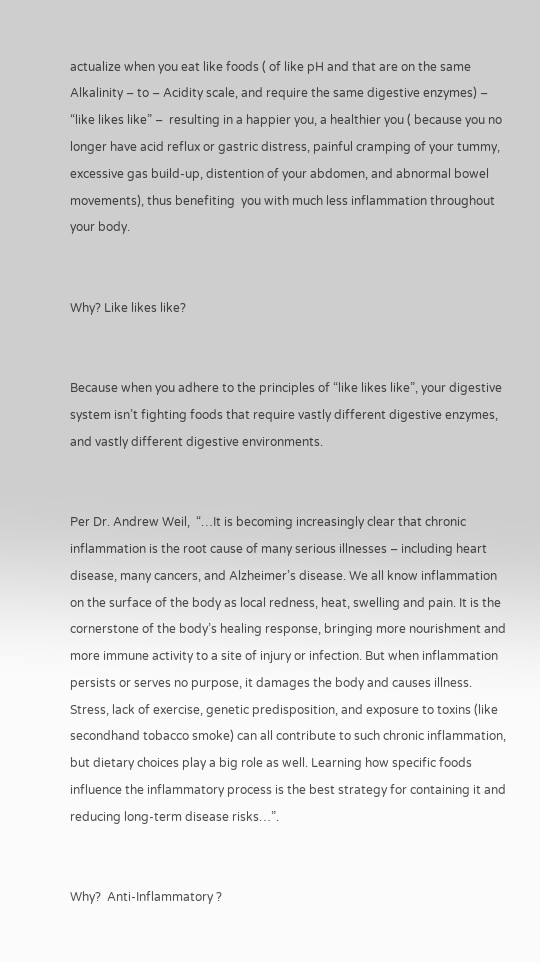actualize when you eat like foods ( of like pH and that are on the same Alkalinity – to – Acidity scale, and require the same digestive enzymes) – “like likes like” –  resulting in a happier you, a healthier you ( because you no longer have acid reflux or gastric distress, painful cramping of your tummy, excessive gas build-up, distention of your abdomen, and abnormal bowel movements), thus benefiting  you with much less inflammation throughout your body.


Why? Like likes like?


Because when you adhere to the principles of “like likes like”, your digestive system isn’t fighting foods that require vastly different digestive enzymes, and vastly different digestive environments.


Per Dr. Andrew Weil,  “…It is becoming increasingly clear that chronic inflammation is the root cause of many serious illnesses – including heart disease, many cancers, and Alzheimer’s disease. We all know inflammation on the surface of the body as local redness, heat, swelling and pain. It is the cornerstone of the body’s healing response, bringing more nourishment and more immune activity to a site of injury or infection. But when inflammation persists or serves no purpose, it damages the body and causes illness. Stress, lack of exercise, genetic predisposition, and exposure to toxins (like secondhand tobacco smoke) can all contribute to such chronic inflammation, but dietary choices play a big role as well. Learning how specific foods influence the inflammatory process is the best strategy for containing it and reducing long-term disease risks…”.


Why?  Anti-Inflammatory ?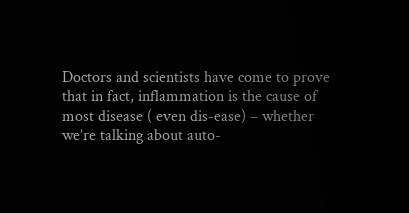Doctors and scientists have come to prove that in fact, inflammation is the cause of most disease ( even dis-ease) – whether we’re talking about auto-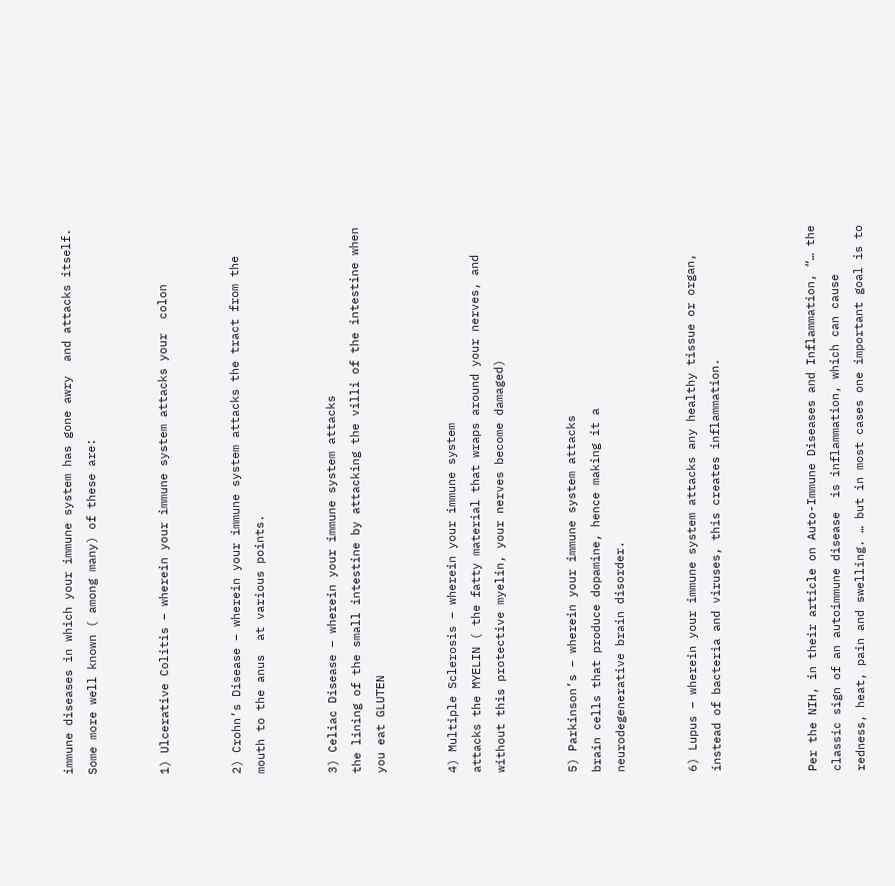immune diseases in which your immune system has gone awry  and attacks itself.  Some more well known ( among many) of these are:


1) Ulcerative Colitis – wherein your immune system attacks your  colon


2) Crohn’s Disease – wherein your immune system attacks the tract from the mouth to the anus  at various points.


3) Celiac Disease – wherein your immune system attacks
the lining of the small intestine by attacking the villi of the intestine when you eat GLUTEN


4) Multiple Sclerosis – wherein your immune system
attacks the MYELIN ( the fatty material that wraps around your nerves, and without this protective myelin, your nerves become damaged)


5) Parkinson’s – wherein your immune system attacks
brain cells that produce dopamine, hence making it a
neurodegenerative brain disorder.


6) Lupus – wherein your immune system attacks any healthy tissue or organ, instead of bacteria and viruses, this creates inflammation.



Per the NIH, in their article on Auto-Immune Diseases and Inflammation, “… the classic sign of an autoimmune disease  is inflammation, which can cause redness, heat, pain and swelling. … but in most cases one important goal is to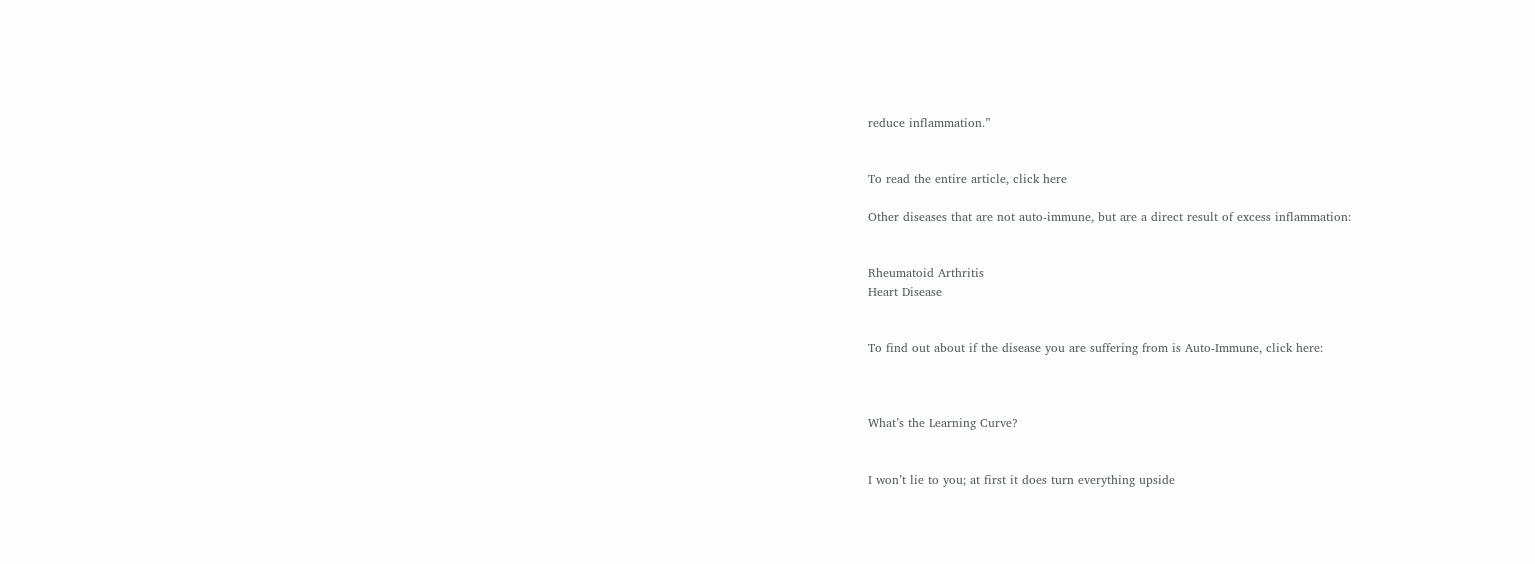reduce inflammation.”


To read the entire article, click here

Other diseases that are not auto-immune, but are a direct result of excess inflammation:


Rheumatoid Arthritis
Heart Disease


To find out about if the disease you are suffering from is Auto-Immune, click here:



What’s the Learning Curve?


I won’t lie to you; at first it does turn everything upside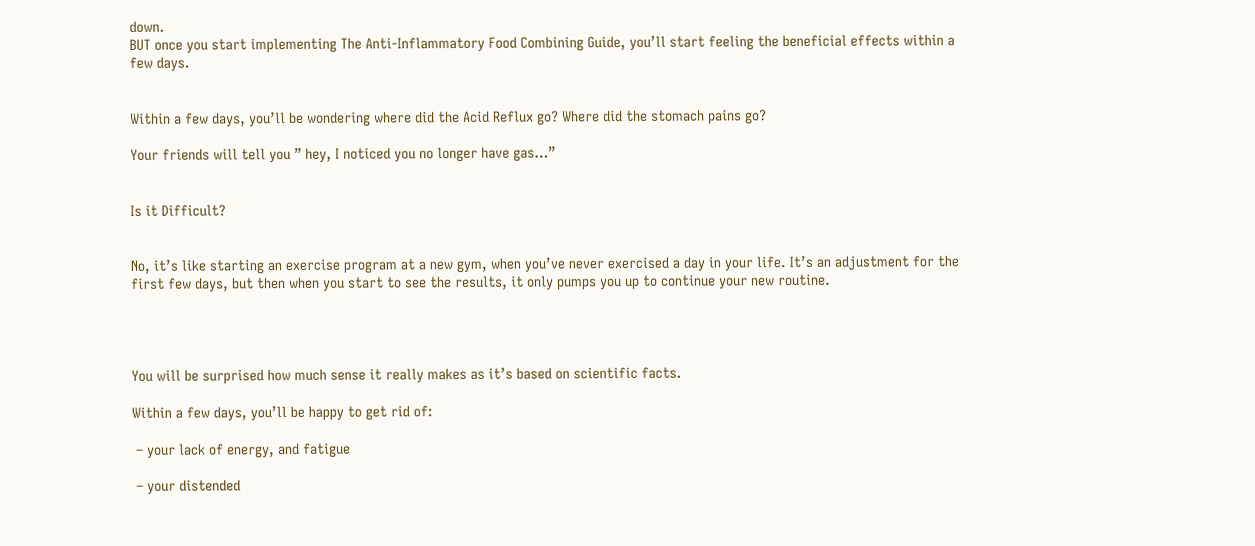down.
BUT once you start implementing The Anti-Inflammatory Food Combining Guide, you’ll start feeling the beneficial effects within a few days.


Within a few days, you’ll be wondering where did the Acid Reflux go? Where did the stomach pains go?

Your friends will tell you ” hey, I noticed you no longer have gas…”


Is it Difficult?


No, it’s like starting an exercise program at a new gym, when you’ve never exercised a day in your life. It’s an adjustment for the first few days, but then when you start to see the results, it only pumps you up to continue your new routine.




You will be surprised how much sense it really makes as it’s based on scientific facts.

Within a few days, you’ll be happy to get rid of:

 – your lack of energy, and fatigue

 – your distended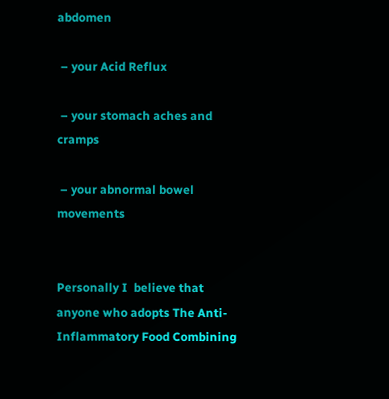abdomen

 – your Acid Reflux

 – your stomach aches and cramps

 – your abnormal bowel movements


Personally I  believe that anyone who adopts The Anti-Inflammatory Food Combining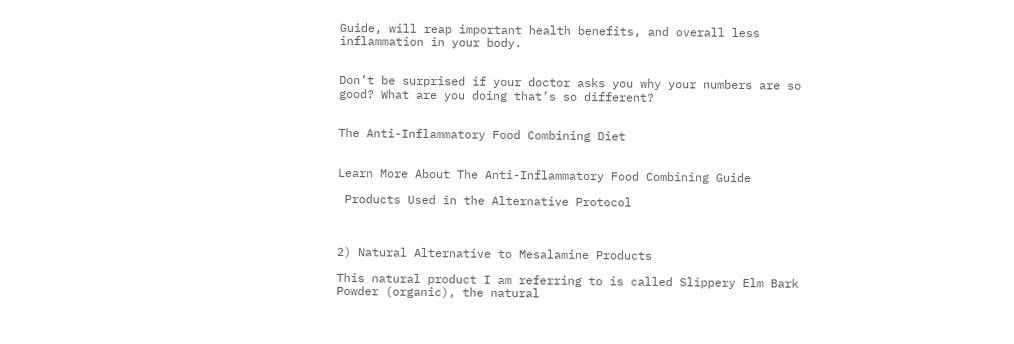Guide, will reap important health benefits, and overall less inflammation in your body.


Don’t be surprised if your doctor asks you why your numbers are so good? What are you doing that’s so different?


The Anti-Inflammatory Food Combining Diet


Learn More About The Anti-Inflammatory Food Combining Guide

 Products Used in the Alternative Protocol



2) Natural Alternative to Mesalamine Products

This natural product I am referring to is called Slippery Elm Bark Powder (organic), the natural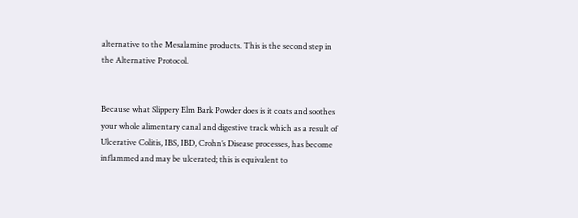alternative to the Mesalamine products. This is the second step in the Alternative Protocol.


Because what Slippery Elm Bark Powder does is it coats and soothes your whole alimentary canal and digestive track which as a result of Ulcerative Colitis, IBS, IBD, Crohn’s Disease processes, has become inflammed and may be ulcerated; this is equivalent to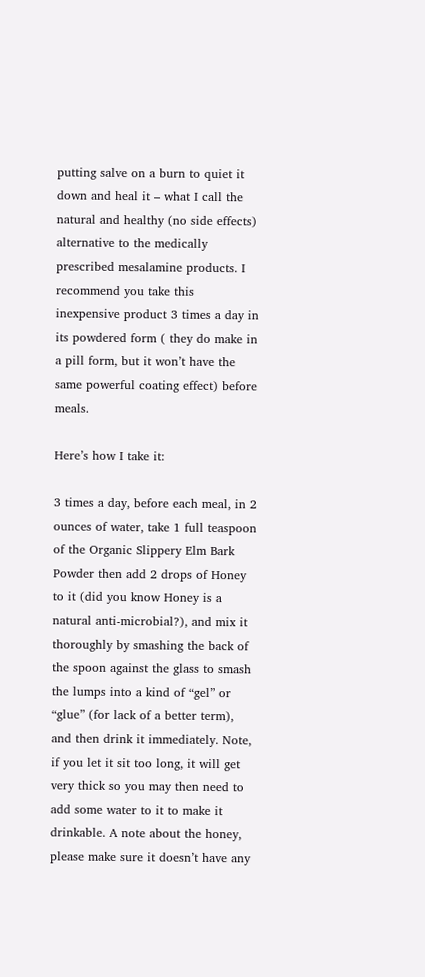putting salve on a burn to quiet it down and heal it – what I call the natural and healthy (no side effects) alternative to the medically prescribed mesalamine products. I recommend you take this inexpensive product 3 times a day in its powdered form ( they do make in a pill form, but it won’t have the same powerful coating effect) before meals.

Here’s how I take it:

3 times a day, before each meal, in 2 ounces of water, take 1 full teaspoon of the Organic Slippery Elm Bark Powder then add 2 drops of Honey to it (did you know Honey is a natural anti-microbial?), and mix it thoroughly by smashing the back of the spoon against the glass to smash the lumps into a kind of “gel” or “glue” (for lack of a better term), and then drink it immediately. Note, if you let it sit too long, it will get very thick so you may then need to add some water to it to make it drinkable. A note about the honey, please make sure it doesn’t have any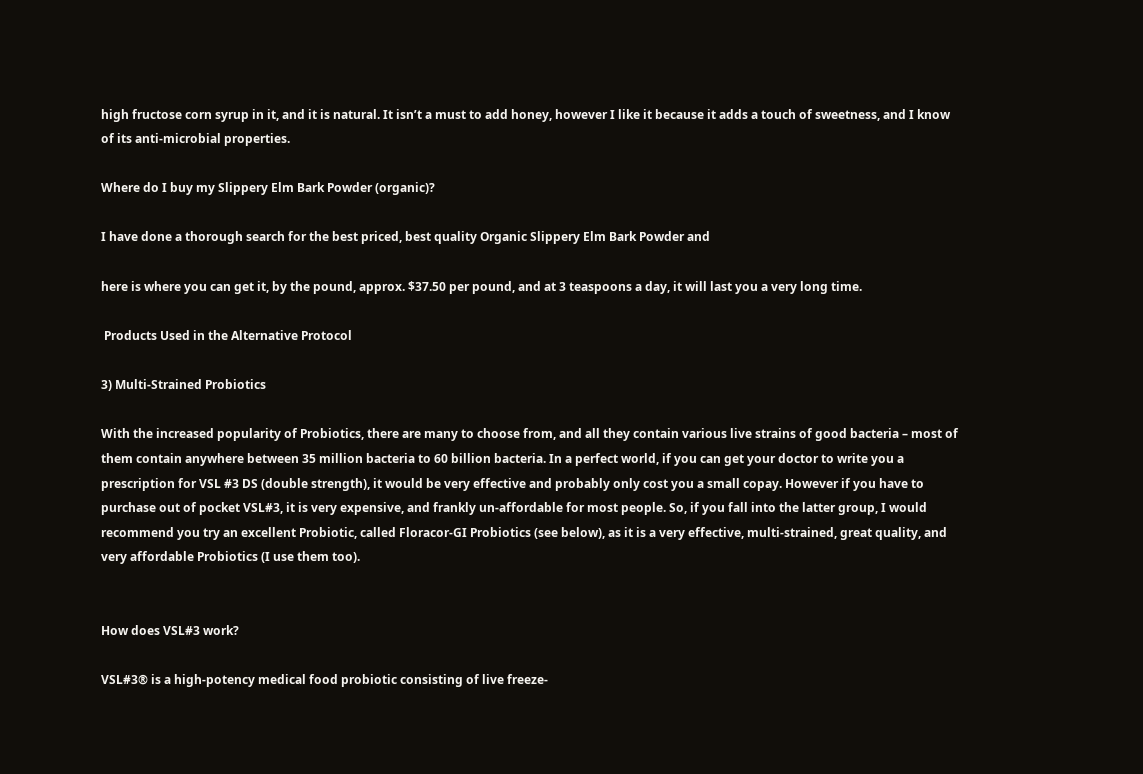high fructose corn syrup in it, and it is natural. It isn’t a must to add honey, however I like it because it adds a touch of sweetness, and I know of its anti-microbial properties.

Where do I buy my Slippery Elm Bark Powder (organic)?

I have done a thorough search for the best priced, best quality Organic Slippery Elm Bark Powder and

here is where you can get it, by the pound, approx. $37.50 per pound, and at 3 teaspoons a day, it will last you a very long time.

 Products Used in the Alternative Protocol

3) Multi-Strained Probiotics

With the increased popularity of Probiotics, there are many to choose from, and all they contain various live strains of good bacteria – most of them contain anywhere between 35 million bacteria to 60 billion bacteria. In a perfect world, if you can get your doctor to write you a prescription for VSL #3 DS (double strength), it would be very effective and probably only cost you a small copay. However if you have to purchase out of pocket VSL#3, it is very expensive, and frankly un-affordable for most people. So, if you fall into the latter group, I would recommend you try an excellent Probiotic, called Floracor-GI Probiotics (see below), as it is a very effective, multi-strained, great quality, and very affordable Probiotics (I use them too).


How does VSL#3 work?

VSL#3® is a high-potency medical food probiotic consisting of live freeze-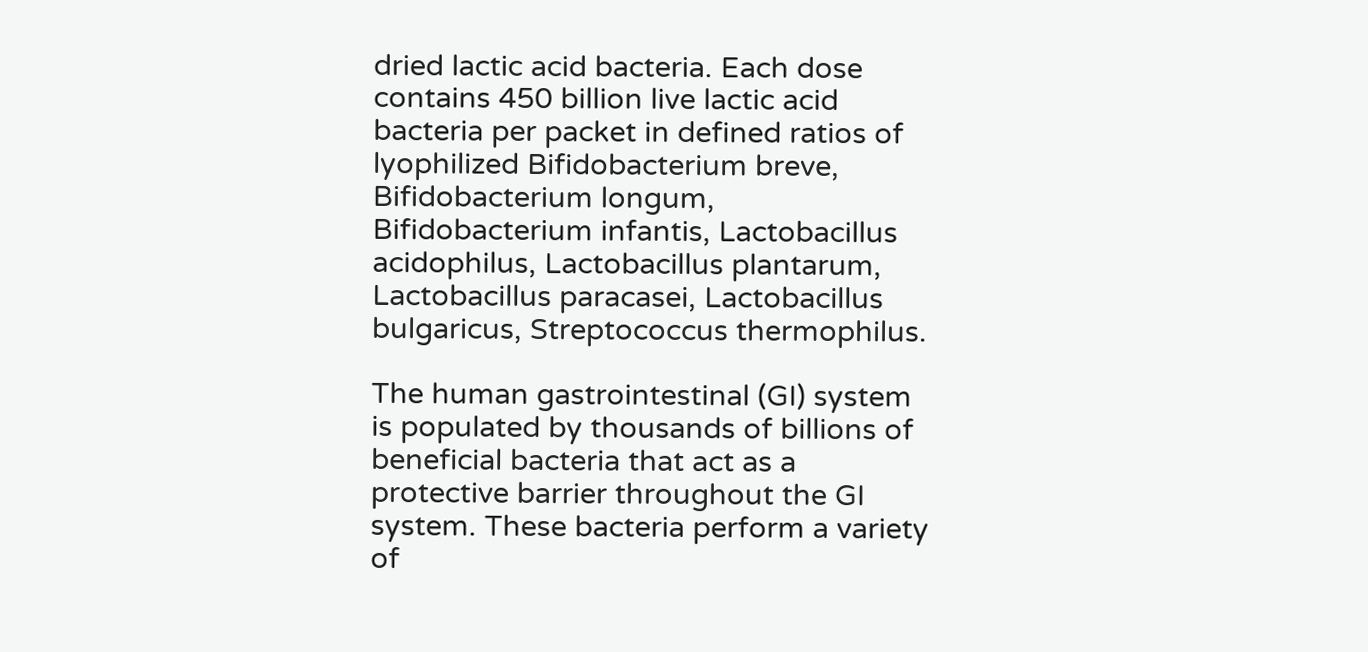dried lactic acid bacteria. Each dose contains 450 billion live lactic acid bacteria per packet in defined ratios of lyophilized Bifidobacterium breve, Bifidobacterium longum, Bifidobacterium infantis, Lactobacillus acidophilus, Lactobacillus plantarum, Lactobacillus paracasei, Lactobacillus bulgaricus, Streptococcus thermophilus.

The human gastrointestinal (GI) system is populated by thousands of billions of beneficial bacteria that act as a protective barrier throughout the GI system. These bacteria perform a variety of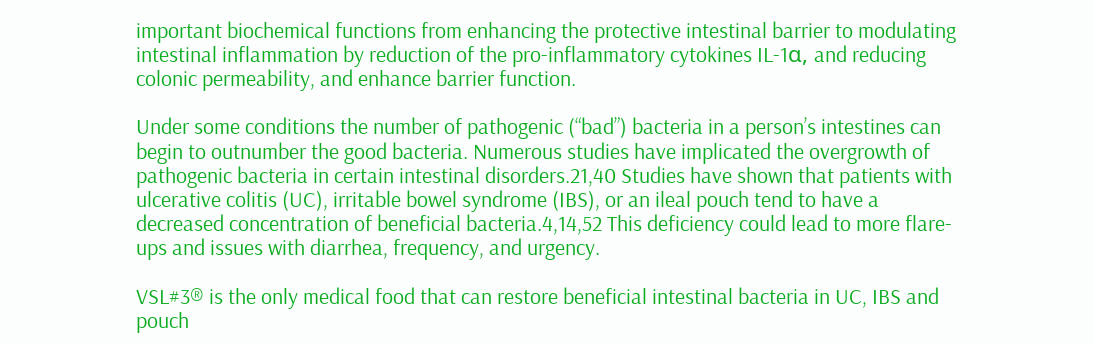important biochemical functions from enhancing the protective intestinal barrier to modulating intestinal inflammation by reduction of the pro-inflammatory cytokines IL-1α, and reducing colonic permeability, and enhance barrier function.

Under some conditions the number of pathogenic (“bad”) bacteria in a person’s intestines can begin to outnumber the good bacteria. Numerous studies have implicated the overgrowth of pathogenic bacteria in certain intestinal disorders.21,40 Studies have shown that patients with ulcerative colitis (UC), irritable bowel syndrome (IBS), or an ileal pouch tend to have a decreased concentration of beneficial bacteria.4,14,52 This deficiency could lead to more flare-ups and issues with diarrhea, frequency, and urgency.

VSL#3® is the only medical food that can restore beneficial intestinal bacteria in UC, IBS and pouch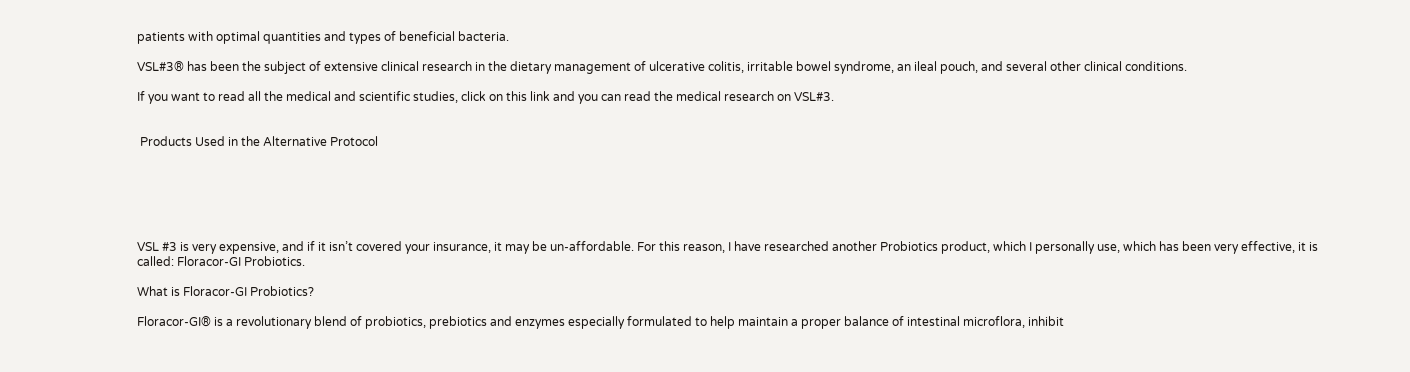patients with optimal quantities and types of beneficial bacteria.

VSL#3® has been the subject of extensive clinical research in the dietary management of ulcerative colitis, irritable bowel syndrome, an ileal pouch, and several other clinical conditions.

If you want to read all the medical and scientific studies, click on this link and you can read the medical research on VSL#3.


 Products Used in the Alternative Protocol






VSL #3 is very expensive, and if it isn’t covered your insurance, it may be un-affordable. For this reason, I have researched another Probiotics product, which I personally use, which has been very effective, it is called: Floracor-GI Probiotics.

What is Floracor-GI Probiotics?

Floracor-GI® is a revolutionary blend of probiotics, prebiotics and enzymes especially formulated to help maintain a proper balance of intestinal microflora, inhibit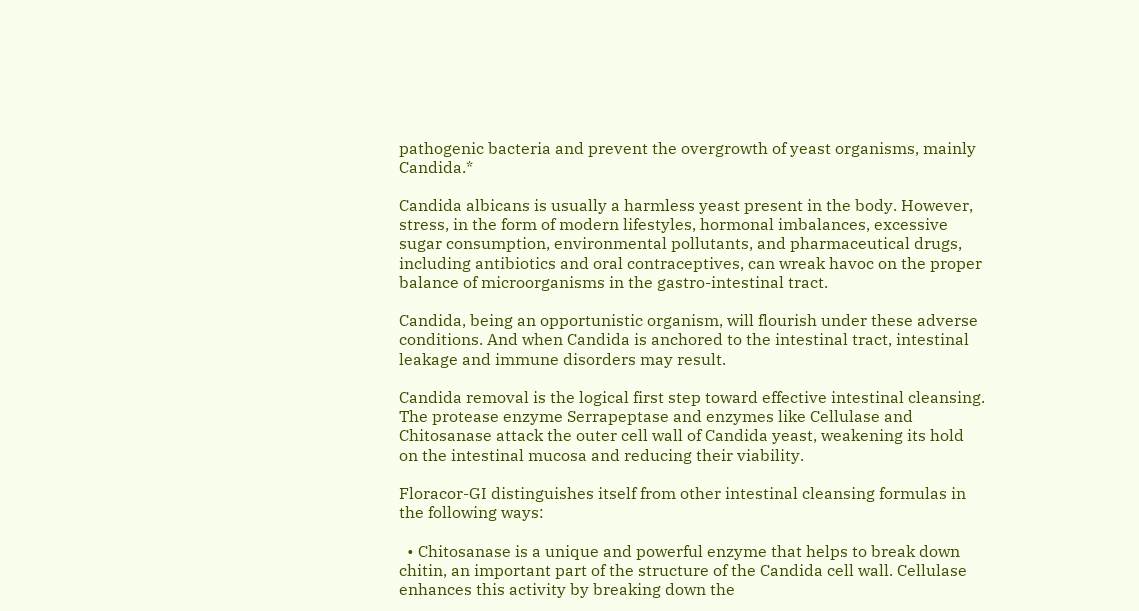pathogenic bacteria and prevent the overgrowth of yeast organisms, mainly Candida.*

Candida albicans is usually a harmless yeast present in the body. However, stress, in the form of modern lifestyles, hormonal imbalances, excessive sugar consumption, environmental pollutants, and pharmaceutical drugs, including antibiotics and oral contraceptives, can wreak havoc on the proper balance of microorganisms in the gastro-intestinal tract.

Candida, being an opportunistic organism, will flourish under these adverse conditions. And when Candida is anchored to the intestinal tract, intestinal leakage and immune disorders may result.

Candida removal is the logical first step toward effective intestinal cleansing. The protease enzyme Serrapeptase and enzymes like Cellulase and Chitosanase attack the outer cell wall of Candida yeast, weakening its hold on the intestinal mucosa and reducing their viability.

Floracor-GI distinguishes itself from other intestinal cleansing formulas in the following ways:

  • Chitosanase is a unique and powerful enzyme that helps to break down chitin, an important part of the structure of the Candida cell wall. Cellulase enhances this activity by breaking down the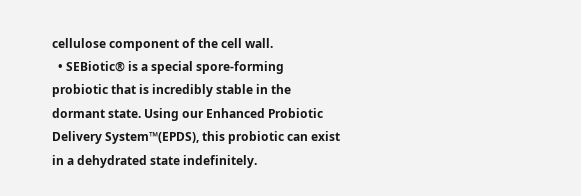cellulose component of the cell wall.
  • SEBiotic® is a special spore-forming probiotic that is incredibly stable in the dormant state. Using our Enhanced Probiotic Delivery System™(EPDS), this probiotic can exist in a dehydrated state indefinitely.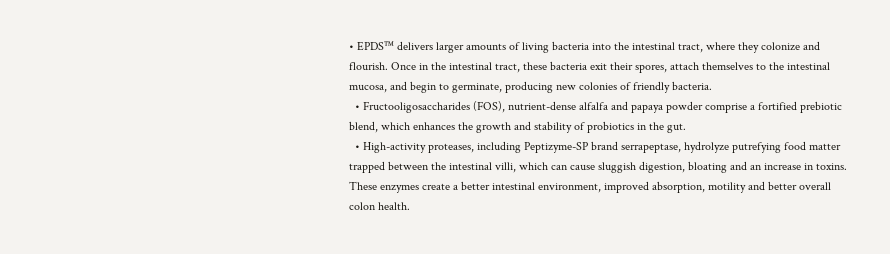• EPDS™ delivers larger amounts of living bacteria into the intestinal tract, where they colonize and flourish. Once in the intestinal tract, these bacteria exit their spores, attach themselves to the intestinal mucosa, and begin to germinate, producing new colonies of friendly bacteria.
  • Fructooligosaccharides (FOS), nutrient-dense alfalfa and papaya powder comprise a fortified prebiotic blend, which enhances the growth and stability of probiotics in the gut.
  • High-activity proteases, including Peptizyme-SP brand serrapeptase, hydrolyze putrefying food matter trapped between the intestinal villi, which can cause sluggish digestion, bloating and an increase in toxins. These enzymes create a better intestinal environment, improved absorption, motility and better overall colon health.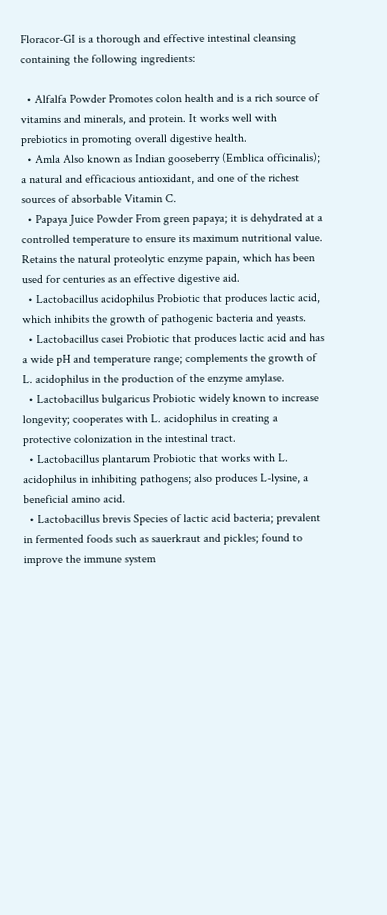Floracor-GI is a thorough and effective intestinal cleansing containing the following ingredients:

  • Alfalfa Powder Promotes colon health and is a rich source of vitamins and minerals, and protein. It works well with prebiotics in promoting overall digestive health.
  • Amla Also known as Indian gooseberry (Emblica officinalis); a natural and efficacious antioxidant, and one of the richest sources of absorbable Vitamin C.
  • Papaya Juice Powder From green papaya; it is dehydrated at a controlled temperature to ensure its maximum nutritional value. Retains the natural proteolytic enzyme papain, which has been used for centuries as an effective digestive aid.
  • Lactobacillus acidophilus Probiotic that produces lactic acid, which inhibits the growth of pathogenic bacteria and yeasts.
  • Lactobacillus casei Probiotic that produces lactic acid and has a wide pH and temperature range; complements the growth of L. acidophilus in the production of the enzyme amylase.
  • Lactobacillus bulgaricus Probiotic widely known to increase longevity; cooperates with L. acidophilus in creating a protective colonization in the intestinal tract.
  • Lactobacillus plantarum Probiotic that works with L. acidophilus in inhibiting pathogens; also produces L-lysine, a beneficial amino acid.
  • Lactobacillus brevis Species of lactic acid bacteria; prevalent in fermented foods such as sauerkraut and pickles; found to improve the immune system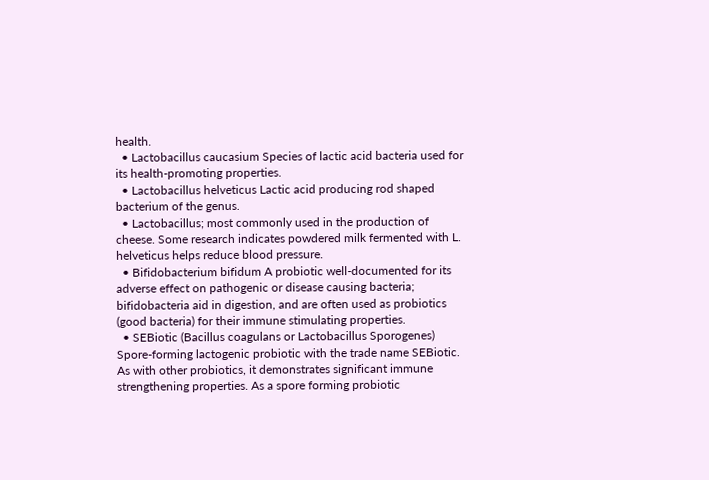health.
  • Lactobacillus caucasium Species of lactic acid bacteria used for its health-promoting properties.
  • Lactobacillus helveticus Lactic acid producing rod shaped bacterium of the genus.
  • Lactobacillus; most commonly used in the production of cheese. Some research indicates powdered milk fermented with L. helveticus helps reduce blood pressure.
  • Bifidobacterium bifidum A probiotic well-documented for its adverse effect on pathogenic or disease causing bacteria; bifidobacteria aid in digestion, and are often used as probiotics (good bacteria) for their immune stimulating properties.
  • SEBiotic (Bacillus coagulans or Lactobacillus Sporogenes) Spore-forming lactogenic probiotic with the trade name SEBiotic. As with other probiotics, it demonstrates significant immune strengthening properties. As a spore forming probiotic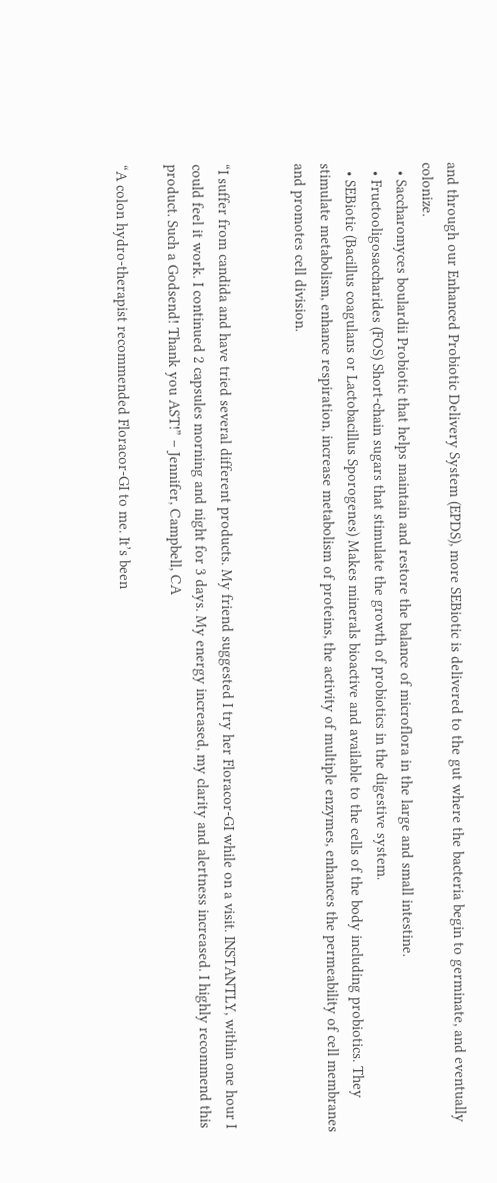and through our Enhanced Probiotic Delivery System (EPDS), more SEBiotic is delivered to the gut where the bacteria begin to germinate, and eventually colonize.
  • Saccharomyces boulardii Probiotic that helps maintain and restore the balance of microflora in the large and small intestine.
  • Fructooligosaccharides (FOS) Short-chain sugars that stimulate the growth of probiotics in the digestive system.
  • SEBiotic (Bacillus coagulans or Lactobacillus Sporogenes) Makes minerals bioactive and available to the cells of the body including probiotics. They stimulate metabolism, enhance respiration, increase metabolism of proteins, the activity of multiple enzymes, enhances the permeability of cell membranes and promotes cell division.


“I suffer from candida and have tried several different products. My friend suggested I try her Floracor-GI while on a visit. INSTANTLY, within one hour I could feel it work. I continued 2 capsules morning and night for 3 days. My energy increased, my clarity and alertness increased. I highly recommend this product. Such a Godsend! Thank you AST!” – Jennifer, Campbell, CA

“A colon hydro-therapist recommended Floracor-GI to me. It’s been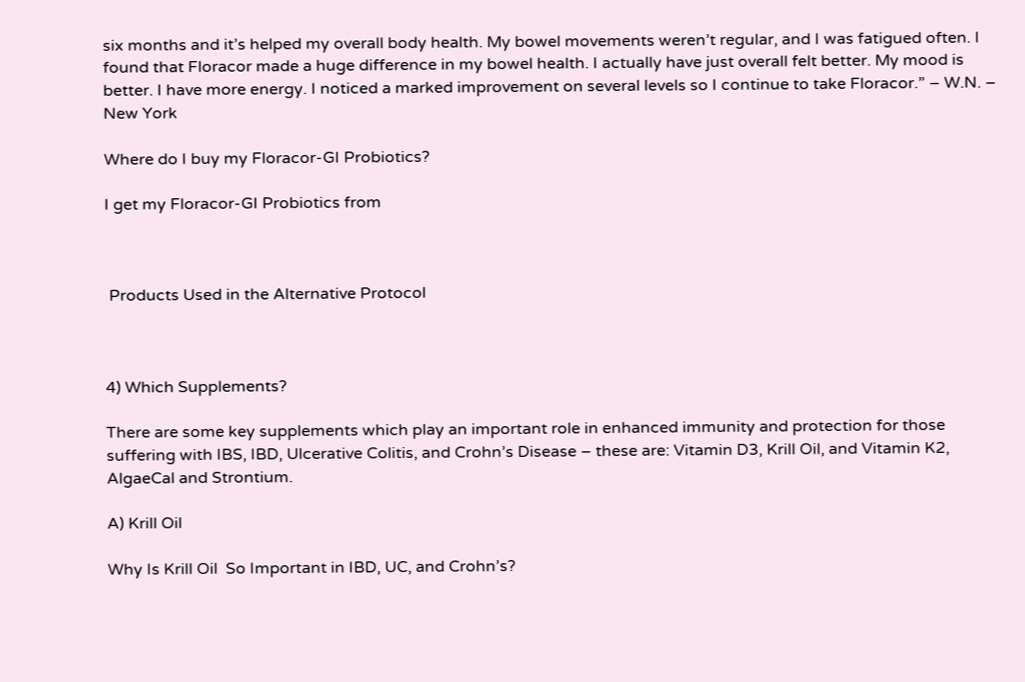six months and it’s helped my overall body health. My bowel movements weren’t regular, and I was fatigued often. I found that Floracor made a huge difference in my bowel health. I actually have just overall felt better. My mood is better. I have more energy. I noticed a marked improvement on several levels so I continue to take Floracor.” – W.N. – New York

Where do I buy my Floracor-GI Probiotics?

I get my Floracor-GI Probiotics from



 Products Used in the Alternative Protocol



4) Which Supplements?

There are some key supplements which play an important role in enhanced immunity and protection for those suffering with IBS, IBD, Ulcerative Colitis, and Crohn’s Disease – these are: Vitamin D3, Krill Oil, and Vitamin K2, AlgaeCal and Strontium.

A) Krill Oil

Why Is Krill Oil  So Important in IBD, UC, and Crohn’s?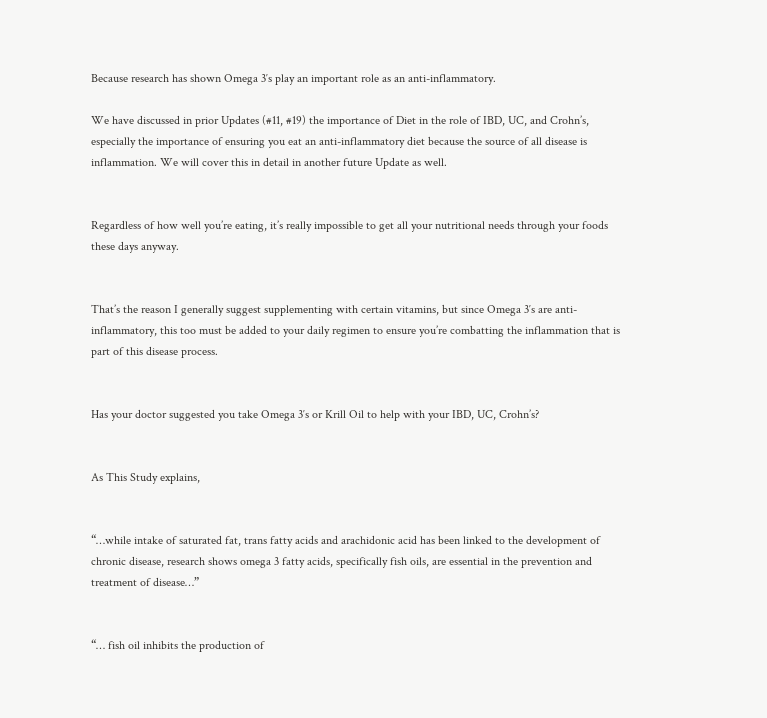Because research has shown Omega 3′s play an important role as an anti-inflammatory.

We have discussed in prior Updates (#11, #19) the importance of Diet in the role of IBD, UC, and Crohn’s, especially the importance of ensuring you eat an anti-inflammatory diet because the source of all disease is inflammation. We will cover this in detail in another future Update as well.


Regardless of how well you’re eating, it’s really impossible to get all your nutritional needs through your foods these days anyway.


That’s the reason I generally suggest supplementing with certain vitamins, but since Omega 3′s are anti-inflammatory, this too must be added to your daily regimen to ensure you’re combatting the inflammation that is part of this disease process.


Has your doctor suggested you take Omega 3′s or Krill Oil to help with your IBD, UC, Crohn’s?


As This Study explains,


“…while intake of saturated fat, trans fatty acids and arachidonic acid has been linked to the development of chronic disease, research shows omega 3 fatty acids, specifically fish oils, are essential in the prevention and treatment of disease…”


“… fish oil inhibits the production of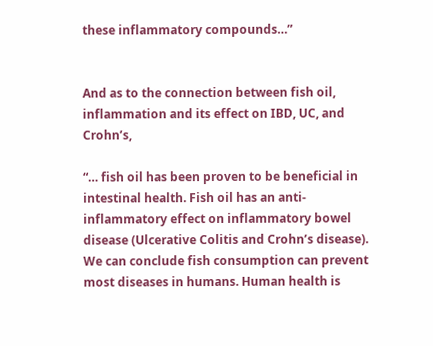these inflammatory compounds…”


And as to the connection between fish oil, inflammation and its effect on IBD, UC, and Crohn’s,

“… fish oil has been proven to be beneficial in intestinal health. Fish oil has an anti-inflammatory effect on inflammatory bowel disease (Ulcerative Colitis and Crohn’s disease). We can conclude fish consumption can prevent most diseases in humans. Human health is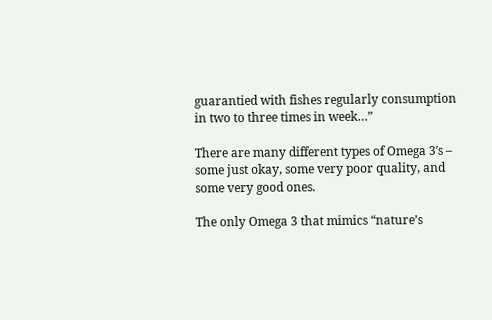guarantied with fishes regularly consumption in two to three times in week…”

There are many different types of Omega 3′s – some just okay, some very poor quality, and some very good ones.

The only Omega 3 that mimics “nature’s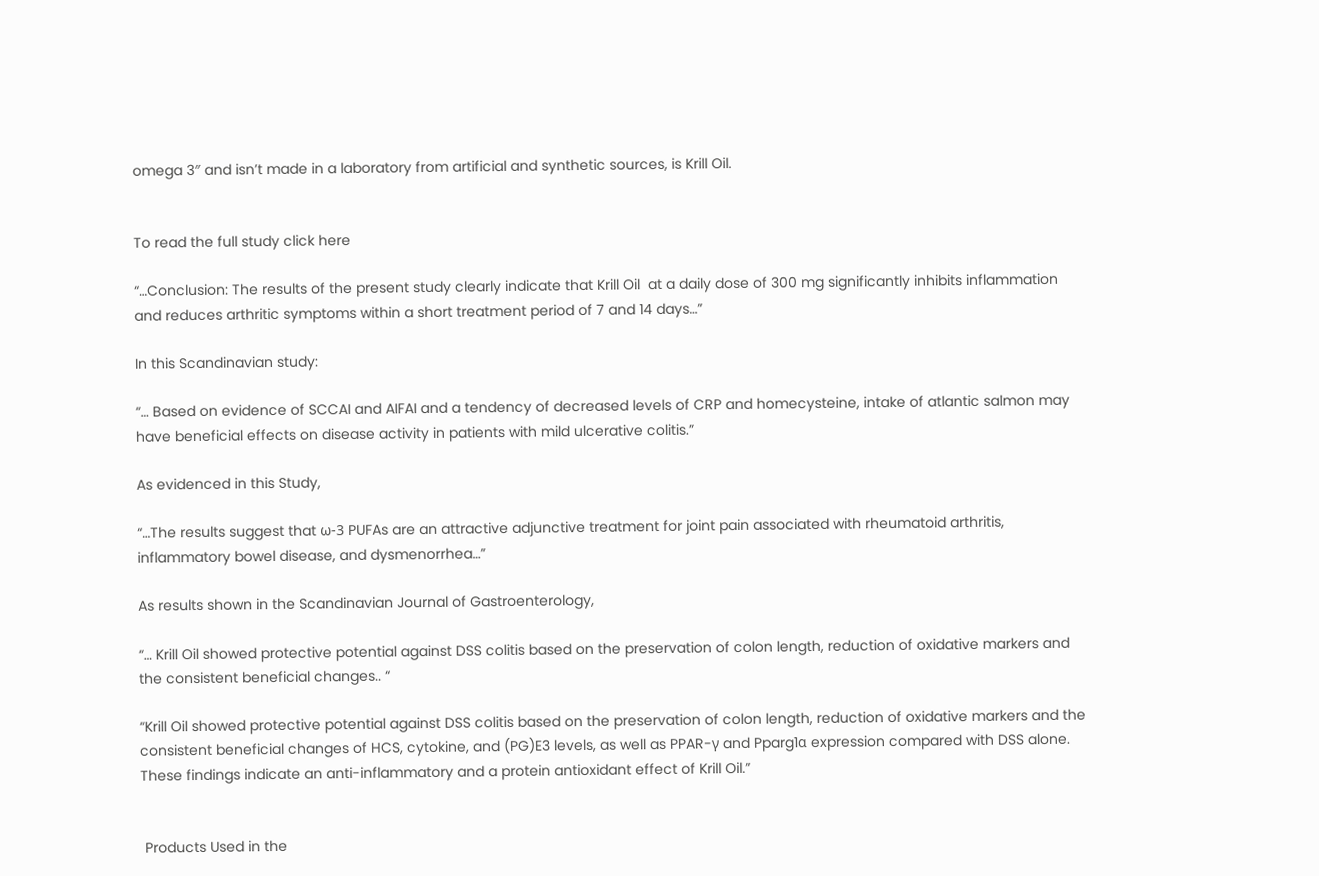omega 3″ and isn’t made in a laboratory from artificial and synthetic sources, is Krill Oil.


To read the full study click here

“…Conclusion: The results of the present study clearly indicate that Krill Oil  at a daily dose of 300 mg significantly inhibits inflammation and reduces arthritic symptoms within a short treatment period of 7 and 14 days…”

In this Scandinavian study:

“… Based on evidence of SCCAI and AIFAI and a tendency of decreased levels of CRP and homecysteine, intake of atlantic salmon may have beneficial effects on disease activity in patients with mild ulcerative colitis.”

As evidenced in this Study,

“…The results suggest that ω-3 PUFAs are an attractive adjunctive treatment for joint pain associated with rheumatoid arthritis, inflammatory bowel disease, and dysmenorrhea…”

As results shown in the Scandinavian Journal of Gastroenterology,

“… Krill Oil showed protective potential against DSS colitis based on the preservation of colon length, reduction of oxidative markers and the consistent beneficial changes.. “

“Krill Oil showed protective potential against DSS colitis based on the preservation of colon length, reduction of oxidative markers and the consistent beneficial changes of HCS, cytokine, and (PG)E3 levels, as well as PPAR-γ and Pparg1α expression compared with DSS alone. These findings indicate an anti-inflammatory and a protein antioxidant effect of Krill Oil.”


 Products Used in the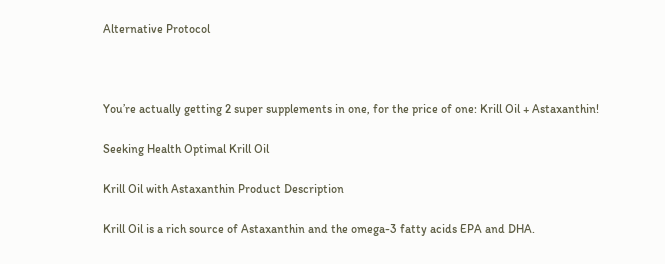Alternative Protocol



You’re actually getting 2 super supplements in one, for the price of one: Krill Oil + Astaxanthin!

Seeking Health Optimal Krill Oil

Krill Oil with Astaxanthin Product Description

Krill Oil is a rich source of Astaxanthin and the omega-3 fatty acids EPA and DHA.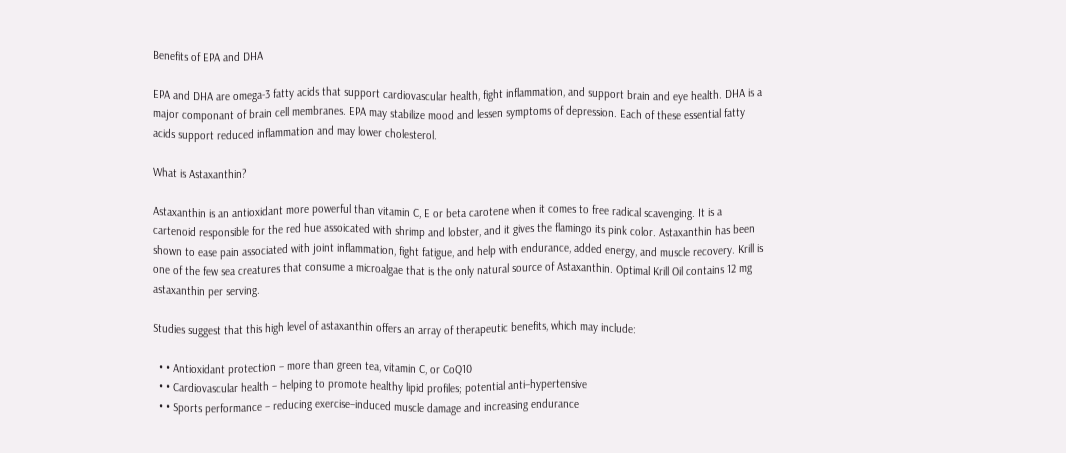Benefits of EPA and DHA

EPA and DHA are omega-3 fatty acids that support cardiovascular health, fight inflammation, and support brain and eye health. DHA is a major componant of brain cell membranes. EPA may stabilize mood and lessen symptoms of depression. Each of these essential fatty acids support reduced inflammation and may lower cholesterol.

What is Astaxanthin?

Astaxanthin is an antioxidant more powerful than vitamin C, E or beta carotene when it comes to free radical scavenging. It is a cartenoid responsible for the red hue assoicated with shrimp and lobster, and it gives the flamingo its pink color. Astaxanthin has been shown to ease pain associated with joint inflammation, fight fatigue, and help with endurance, added energy, and muscle recovery. Krill is one of the few sea creatures that consume a microalgae that is the only natural source of Astaxanthin. Optimal Krill Oil contains 12 mg astaxanthin per serving.

Studies suggest that this high level of astaxanthin offers an array of therapeutic benefits, which may include:

  • • Antioxidant protection – more than green tea, vitamin C, or CoQ10
  • • Cardiovascular health – helping to promote healthy lipid profiles; potential anti–hypertensive
  • • Sports performance – reducing exercise–induced muscle damage and increasing endurance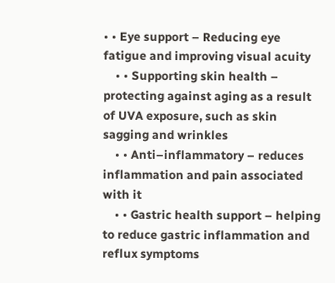• • Eye support – Reducing eye fatigue and improving visual acuity
    • • Supporting skin health – protecting against aging as a result of UVA exposure, such as skin sagging and wrinkles
    • • Anti–inflammatory – reduces inflammation and pain associated with it
    • • Gastric health support – helping to reduce gastric inflammation and reflux symptoms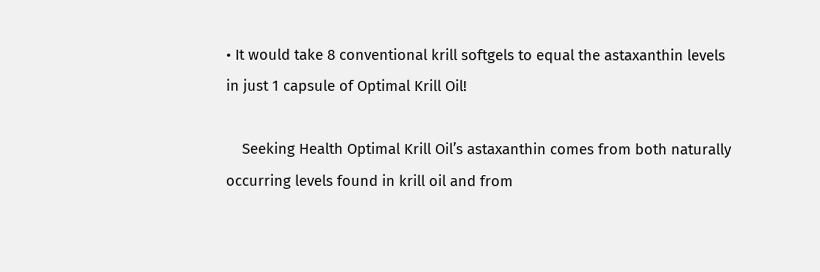• It would take 8 conventional krill softgels to equal the astaxanthin levels in just 1 capsule of Optimal Krill Oil!

    Seeking Health Optimal Krill Oil’s astaxanthin comes from both naturally occurring levels found in krill oil and from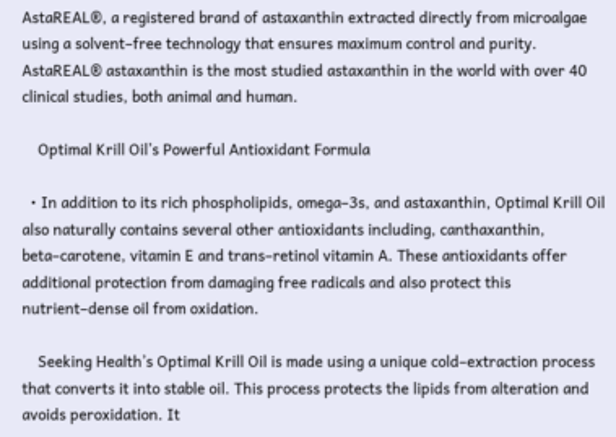AstaREAL®, a registered brand of astaxanthin extracted directly from microalgae using a solvent–free technology that ensures maximum control and purity. AstaREAL® astaxanthin is the most studied astaxanthin in the world with over 40 clinical studies, both animal and human.

    Optimal Krill Oil’s Powerful Antioxidant Formula

  • In addition to its rich phospholipids, omega–3s, and astaxanthin, Optimal Krill Oil also naturally contains several other antioxidants including, canthaxanthin, beta–carotene, vitamin E and trans–retinol vitamin A. These antioxidants offer additional protection from damaging free radicals and also protect this nutrient–dense oil from oxidation.

    Seeking Health’s Optimal Krill Oil is made using a unique cold–extraction process that converts it into stable oil. This process protects the lipids from alteration and avoids peroxidation. It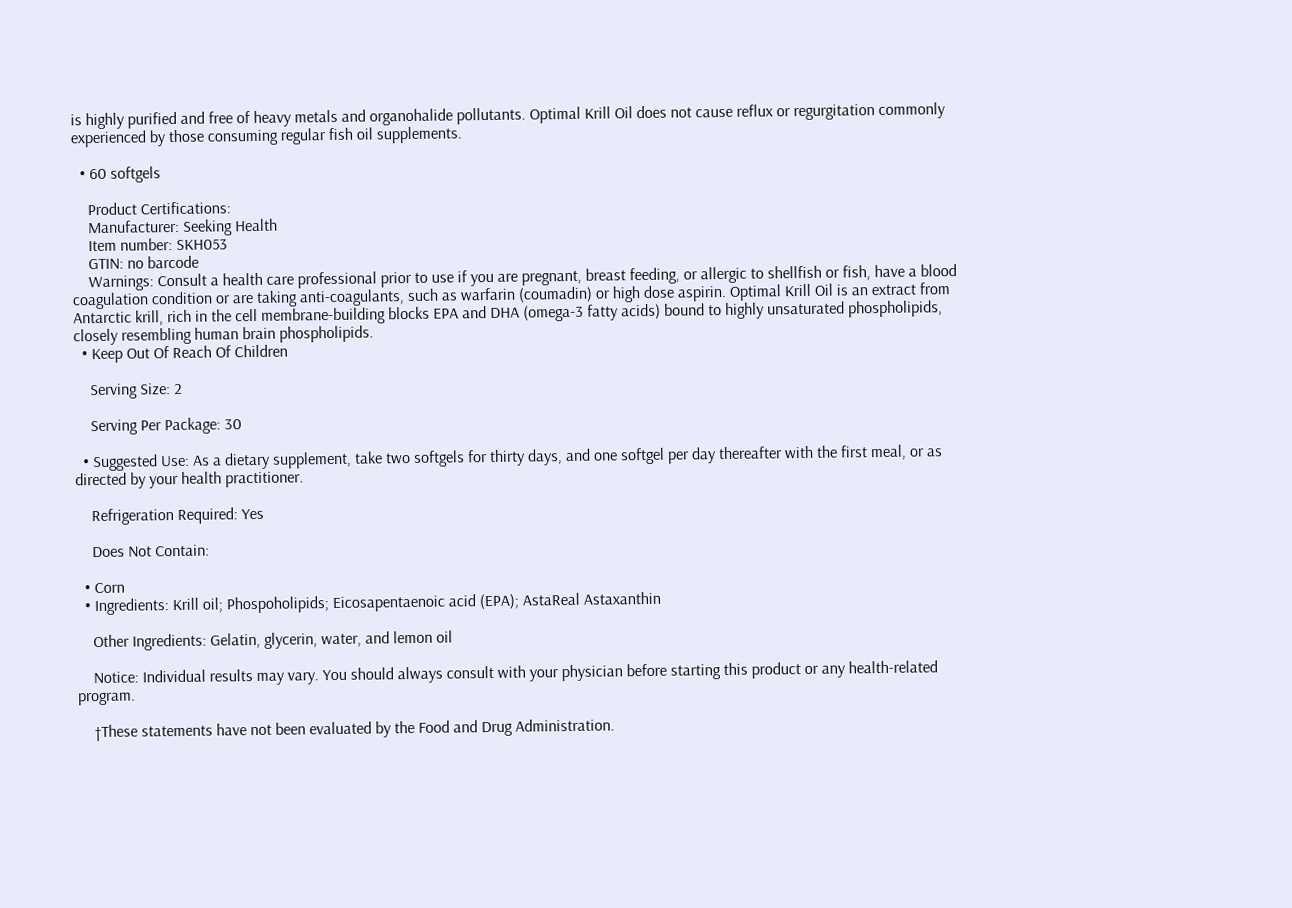is highly purified and free of heavy metals and organohalide pollutants. Optimal Krill Oil does not cause reflux or regurgitation commonly experienced by those consuming regular fish oil supplements.

  • 60 softgels

    Product Certifications:
    Manufacturer: Seeking Health
    Item number: SKH053
    GTIN: no barcode
    Warnings: Consult a health care professional prior to use if you are pregnant, breast feeding, or allergic to shellfish or fish, have a blood coagulation condition or are taking anti-coagulants, such as warfarin (coumadin) or high dose aspirin. Optimal Krill Oil is an extract from Antarctic krill, rich in the cell membrane-building blocks EPA and DHA (omega-3 fatty acids) bound to highly unsaturated phospholipids, closely resembling human brain phospholipids.
  • Keep Out Of Reach Of Children

    Serving Size: 2

    Serving Per Package: 30

  • Suggested Use: As a dietary supplement, take two softgels for thirty days, and one softgel per day thereafter with the first meal, or as directed by your health practitioner.

    Refrigeration Required: Yes

    Does Not Contain:

  • Corn
  • Ingredients: Krill oil; Phospoholipids; Eicosapentaenoic acid (EPA); AstaReal Astaxanthin

    Other Ingredients: Gelatin, glycerin, water, and lemon oil

    Notice: Individual results may vary. You should always consult with your physician before starting this product or any health-related program.

    †These statements have not been evaluated by the Food and Drug Administration.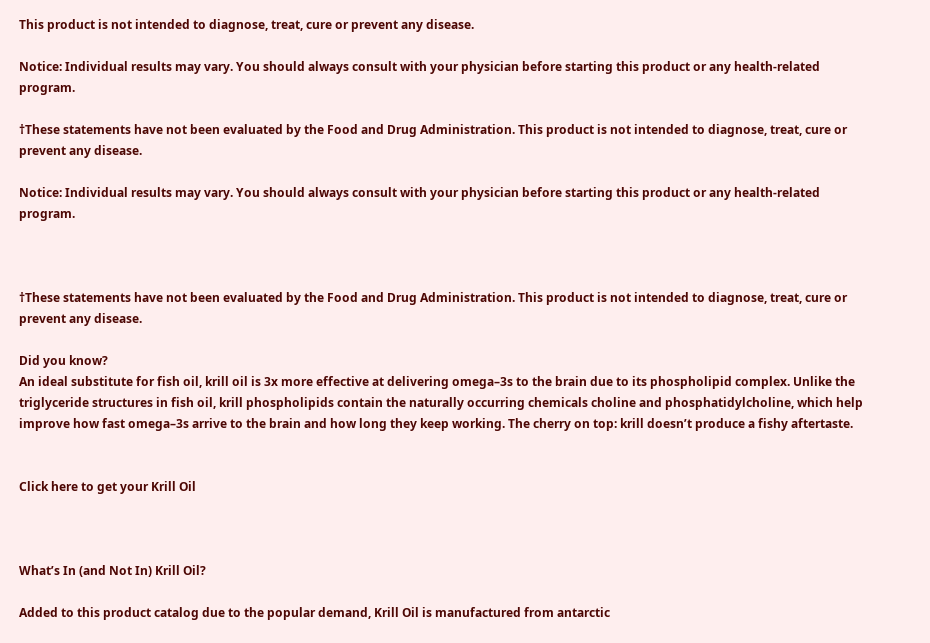This product is not intended to diagnose, treat, cure or prevent any disease.

Notice: Individual results may vary. You should always consult with your physician before starting this product or any health-related program.

†These statements have not been evaluated by the Food and Drug Administration. This product is not intended to diagnose, treat, cure or prevent any disease.

Notice: Individual results may vary. You should always consult with your physician before starting this product or any health-related program.



†These statements have not been evaluated by the Food and Drug Administration. This product is not intended to diagnose, treat, cure or prevent any disease.

Did you know?
An ideal substitute for fish oil, krill oil is 3x more effective at delivering omega–3s to the brain due to its phospholipid complex. Unlike the triglyceride structures in fish oil, krill phospholipids contain the naturally occurring chemicals choline and phosphatidylcholine, which help improve how fast omega–3s arrive to the brain and how long they keep working. The cherry on top: krill doesn’t produce a fishy aftertaste.


Click here to get your Krill Oil



What’s In (and Not In) Krill Oil?

Added to this product catalog due to the popular demand, Krill Oil is manufactured from antarctic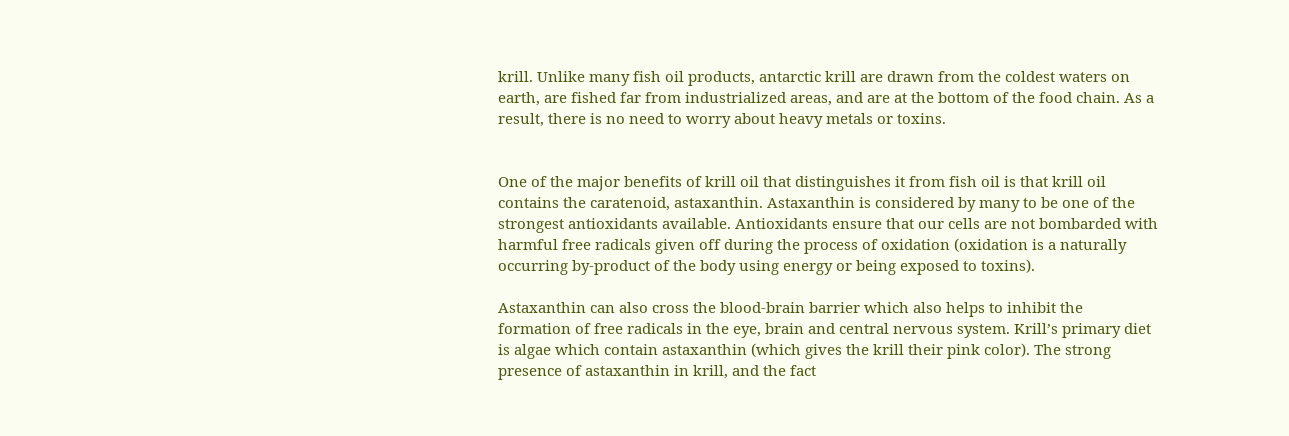krill. Unlike many fish oil products, antarctic krill are drawn from the coldest waters on earth, are fished far from industrialized areas, and are at the bottom of the food chain. As a result, there is no need to worry about heavy metals or toxins.


One of the major benefits of krill oil that distinguishes it from fish oil is that krill oil contains the caratenoid, astaxanthin. Astaxanthin is considered by many to be one of the strongest antioxidants available. Antioxidants ensure that our cells are not bombarded with harmful free radicals given off during the process of oxidation (oxidation is a naturally occurring by-product of the body using energy or being exposed to toxins).

Astaxanthin can also cross the blood-brain barrier which also helps to inhibit the formation of free radicals in the eye, brain and central nervous system. Krill’s primary diet is algae which contain astaxanthin (which gives the krill their pink color). The strong presence of astaxanthin in krill, and the fact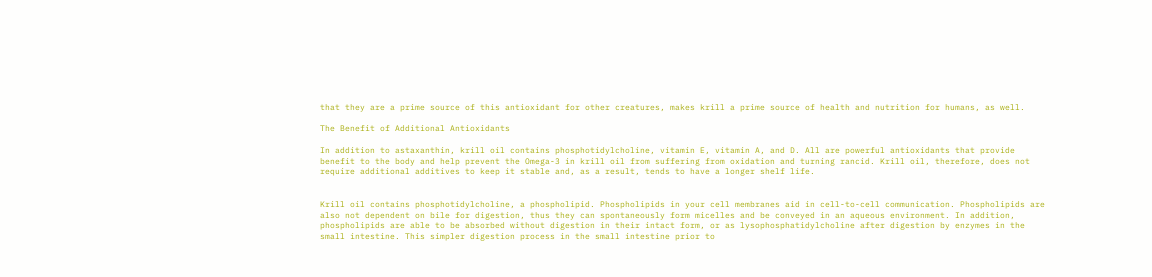that they are a prime source of this antioxidant for other creatures, makes krill a prime source of health and nutrition for humans, as well.

The Benefit of Additional Antioxidants

In addition to astaxanthin, krill oil contains phosphotidylcholine, vitamin E, vitamin A, and D. All are powerful antioxidants that provide benefit to the body and help prevent the Omega-3 in krill oil from suffering from oxidation and turning rancid. Krill oil, therefore, does not require additional additives to keep it stable and, as a result, tends to have a longer shelf life.


Krill oil contains phosphotidylcholine, a phospholipid. Phospholipids in your cell membranes aid in cell-to-cell communication. Phospholipids are also not dependent on bile for digestion, thus they can spontaneously form micelles and be conveyed in an aqueous environment. In addition, phospholipids are able to be absorbed without digestion in their intact form, or as lysophosphatidylcholine after digestion by enzymes in the small intestine. This simpler digestion process in the small intestine prior to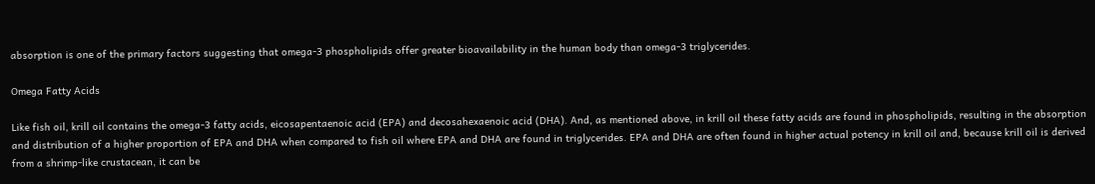absorption is one of the primary factors suggesting that omega-3 phospholipids offer greater bioavailability in the human body than omega-3 triglycerides.

Omega Fatty Acids

Like fish oil, krill oil contains the omega-3 fatty acids, eicosapentaenoic acid (EPA) and decosahexaenoic acid (DHA). And, as mentioned above, in krill oil these fatty acids are found in phospholipids, resulting in the absorption and distribution of a higher proportion of EPA and DHA when compared to fish oil where EPA and DHA are found in triglycerides. EPA and DHA are often found in higher actual potency in krill oil and, because krill oil is derived from a shrimp-like crustacean, it can be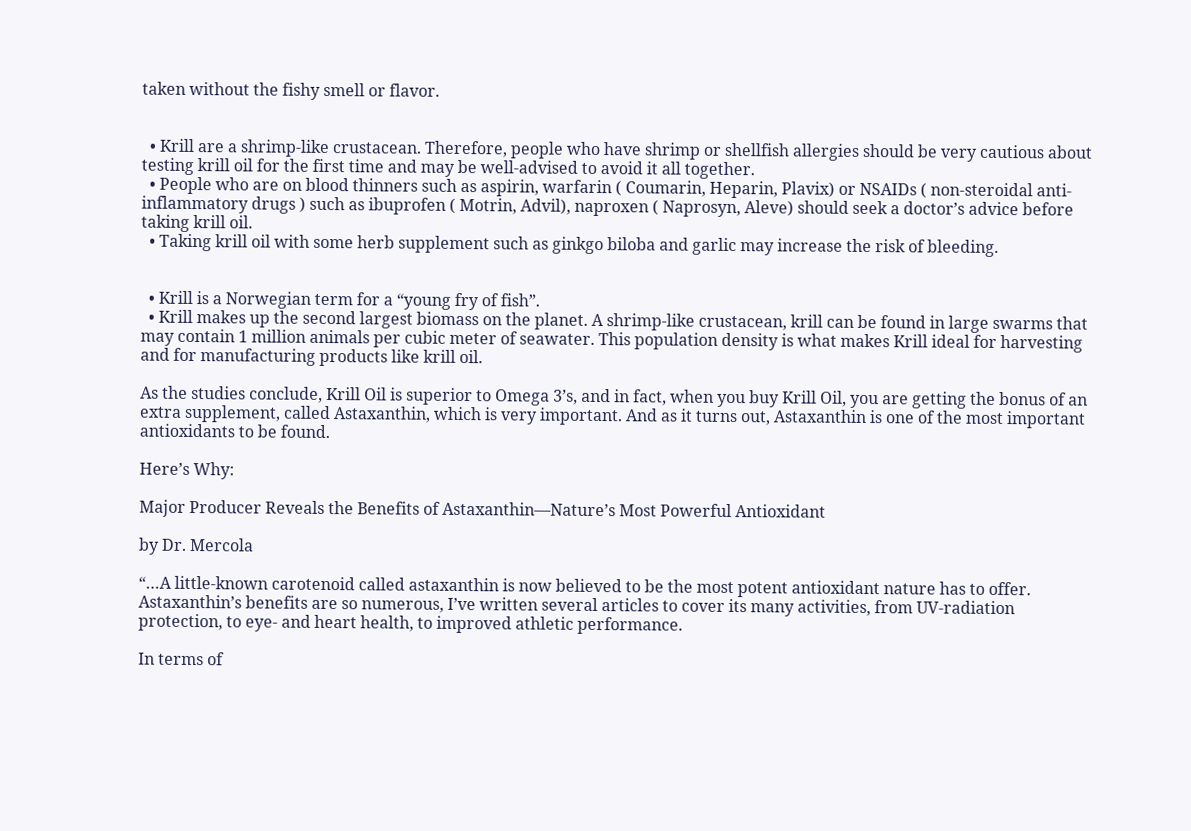taken without the fishy smell or flavor.


  • Krill are a shrimp-like crustacean. Therefore, people who have shrimp or shellfish allergies should be very cautious about testing krill oil for the first time and may be well-advised to avoid it all together.
  • People who are on blood thinners such as aspirin, warfarin ( Coumarin, Heparin, Plavix) or NSAIDs ( non-steroidal anti-inflammatory drugs ) such as ibuprofen ( Motrin, Advil), naproxen ( Naprosyn, Aleve) should seek a doctor’s advice before taking krill oil.
  • Taking krill oil with some herb supplement such as ginkgo biloba and garlic may increase the risk of bleeding.


  • Krill is a Norwegian term for a “young fry of fish”.
  • Krill makes up the second largest biomass on the planet. A shrimp-like crustacean, krill can be found in large swarms that may contain 1 million animals per cubic meter of seawater. This population density is what makes Krill ideal for harvesting and for manufacturing products like krill oil.

As the studies conclude, Krill Oil is superior to Omega 3’s, and in fact, when you buy Krill Oil, you are getting the bonus of an extra supplement, called Astaxanthin, which is very important. And as it turns out, Astaxanthin is one of the most important antioxidants to be found.

Here’s Why:

Major Producer Reveals the Benefits of Astaxanthin—Nature’s Most Powerful Antioxidant

by Dr. Mercola

“…A little-known carotenoid called astaxanthin is now believed to be the most potent antioxidant nature has to offer. Astaxanthin’s benefits are so numerous, I’ve written several articles to cover its many activities, from UV-radiation protection, to eye- and heart health, to improved athletic performance.

In terms of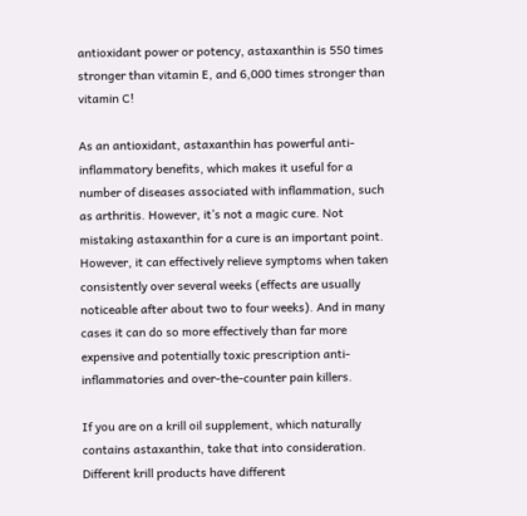antioxidant power or potency, astaxanthin is 550 times stronger than vitamin E, and 6,000 times stronger than vitamin C!

As an antioxidant, astaxanthin has powerful anti-inflammatory benefits, which makes it useful for a number of diseases associated with inflammation, such as arthritis. However, it’s not a magic cure. Not mistaking astaxanthin for a cure is an important point. However, it can effectively relieve symptoms when taken consistently over several weeks (effects are usually noticeable after about two to four weeks). And in many cases it can do so more effectively than far more expensive and potentially toxic prescription anti-inflammatories and over-the-counter pain killers.

If you are on a krill oil supplement, which naturally contains astaxanthin, take that into consideration. Different krill products have different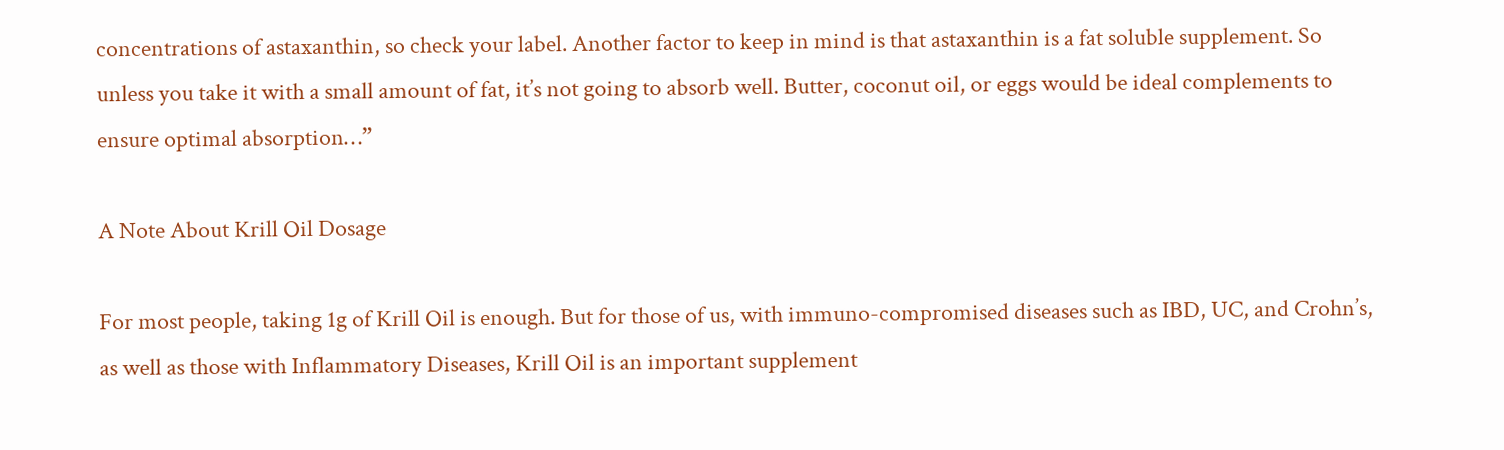concentrations of astaxanthin, so check your label. Another factor to keep in mind is that astaxanthin is a fat soluble supplement. So unless you take it with a small amount of fat, it’s not going to absorb well. Butter, coconut oil, or eggs would be ideal complements to ensure optimal absorption…”

A Note About Krill Oil Dosage

For most people, taking 1g of Krill Oil is enough. But for those of us, with immuno-compromised diseases such as IBD, UC, and Crohn’s, as well as those with Inflammatory Diseases, Krill Oil is an important supplement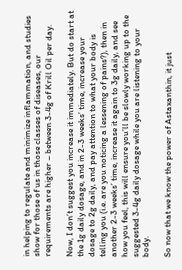in helping to regulate and minimize inflammation, and studies show for those of us in those classes of diseases, our requirements are higher – between 3-4g of Krill Oil per day.

Now, I don’t suggest you increase it immediately. But do start at the 1g daily dosage, and in 2-3 weeks’ time, increase your dosage to 2g daily, and pay attention to what your body is telling you (i.e. are you noticing a lessening of pains?), then in another 2-3 weeks’ time, increase it again to 3g daily, and see how you feel, this will ensure you’ll be slowly working up to the suggested 3-4g daily dosage while you are listening to your body.

So now that we know the power of Astaxanthin, it just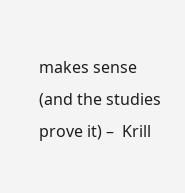makes sense (and the studies prove it) –  Krill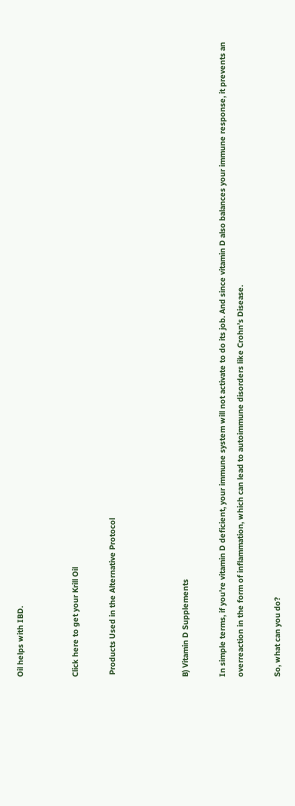Oil helps with IBD.


Click here to get your Krill Oil

 Products Used in the Alternative Protocol



B) Vitamin D Supplements

In simple terms, if you’re vitamin D deficient, your immune system will not activate to do its job. And since vitamin D also balances your immune response, it prevents an overreaction in the form of inflammation, which can lead to autoimmune disorders like Crohn’s Disease.

So, what can you do?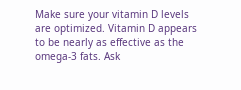Make sure your vitamin D levels are optimized. Vitamin D appears to be nearly as effective as the omega-3 fats. Ask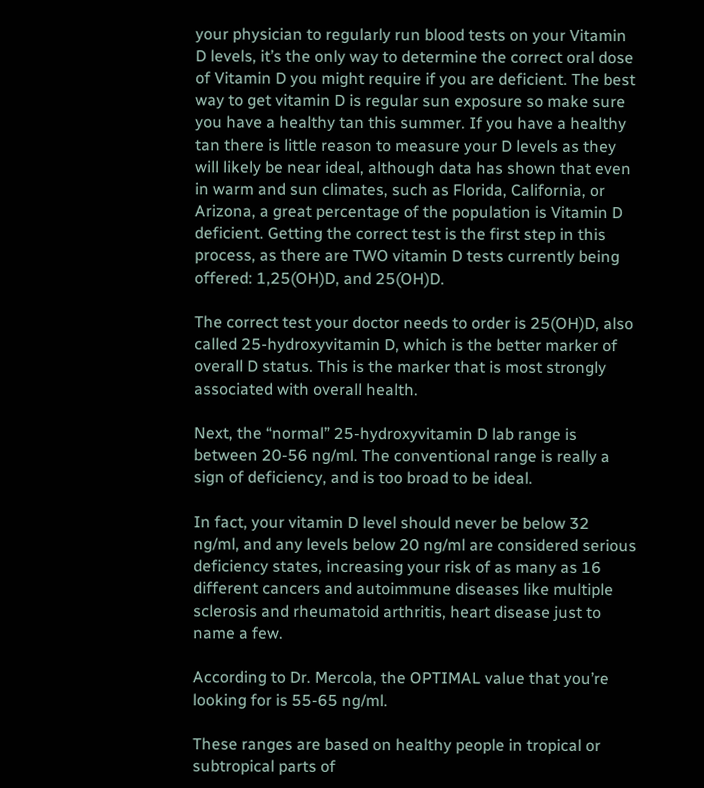your physician to regularly run blood tests on your Vitamin D levels, it’s the only way to determine the correct oral dose of Vitamin D you might require if you are deficient. The best way to get vitamin D is regular sun exposure so make sure you have a healthy tan this summer. If you have a healthy tan there is little reason to measure your D levels as they will likely be near ideal, although data has shown that even in warm and sun climates, such as Florida, California, or Arizona, a great percentage of the population is Vitamin D deficient. Getting the correct test is the first step in this process, as there are TWO vitamin D tests currently being offered: 1,25(OH)D, and 25(OH)D.

The correct test your doctor needs to order is 25(OH)D, also called 25-hydroxyvitamin D, which is the better marker of overall D status. This is the marker that is most strongly associated with overall health.

Next, the “normal” 25-hydroxyvitamin D lab range is between 20-56 ng/ml. The conventional range is really a sign of deficiency, and is too broad to be ideal.

In fact, your vitamin D level should never be below 32 ng/ml, and any levels below 20 ng/ml are considered serious deficiency states, increasing your risk of as many as 16 different cancers and autoimmune diseases like multiple sclerosis and rheumatoid arthritis, heart disease just to name a few.

According to Dr. Mercola, the OPTIMAL value that you’re looking for is 55-65 ng/ml.

These ranges are based on healthy people in tropical or subtropical parts of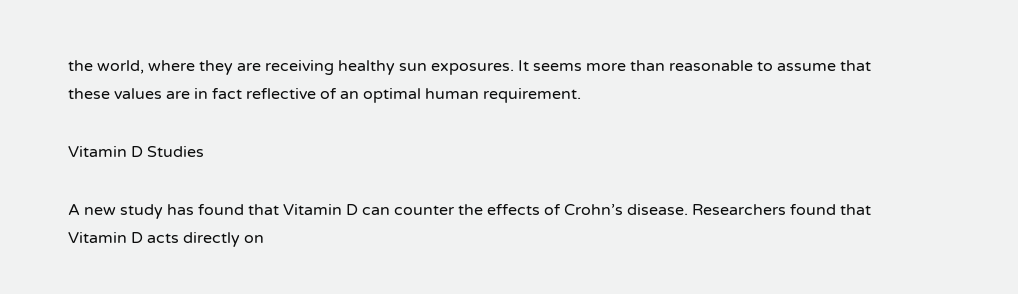the world, where they are receiving healthy sun exposures. It seems more than reasonable to assume that these values are in fact reflective of an optimal human requirement.

Vitamin D Studies

A new study has found that Vitamin D can counter the effects of Crohn’s disease. Researchers found that Vitamin D acts directly on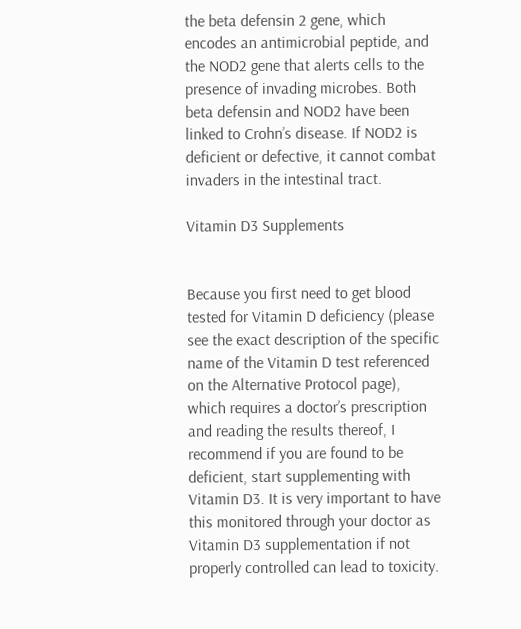the beta defensin 2 gene, which encodes an antimicrobial peptide, and the NOD2 gene that alerts cells to the presence of invading microbes. Both beta defensin and NOD2 have been linked to Crohn’s disease. If NOD2 is deficient or defective, it cannot combat invaders in the intestinal tract.

Vitamin D3 Supplements


Because you first need to get blood tested for Vitamin D deficiency (please see the exact description of the specific name of the Vitamin D test referenced on the Alternative Protocol page), which requires a doctor’s prescription and reading the results thereof, I recommend if you are found to be deficient, start supplementing with Vitamin D3. It is very important to have this monitored through your doctor as Vitamin D3 supplementation if not properly controlled can lead to toxicity.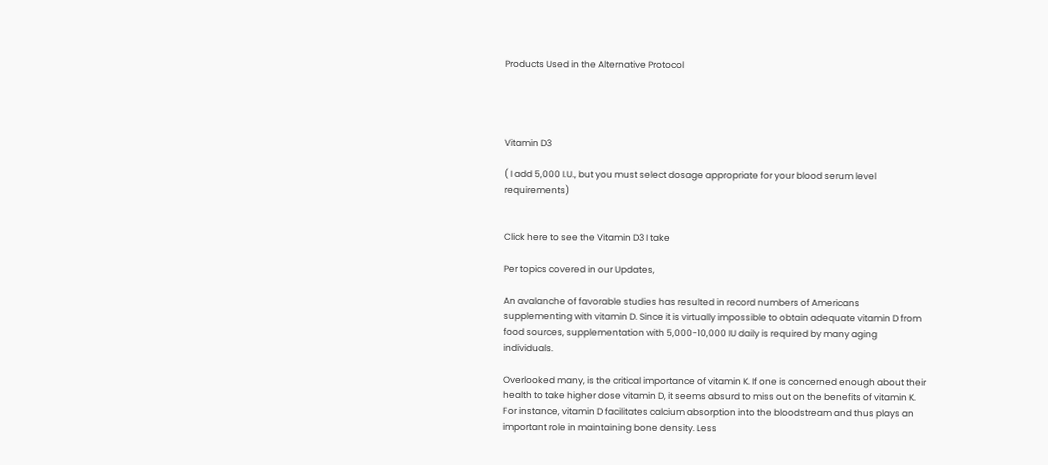Products Used in the Alternative Protocol




Vitamin D3

( I add 5,000 I.U., but you must select dosage appropriate for your blood serum level requirements)


Click here to see the Vitamin D3 I take

Per topics covered in our Updates,

An avalanche of favorable studies has resulted in record numbers of Americans supplementing with vitamin D. Since it is virtually impossible to obtain adequate vitamin D from food sources, supplementation with 5,000-10,000 IU daily is required by many aging individuals.

Overlooked many, is the critical importance of vitamin K. If one is concerned enough about their health to take higher dose vitamin D, it seems absurd to miss out on the benefits of vitamin K. For instance, vitamin D facilitates calcium absorption into the bloodstream and thus plays an important role in maintaining bone density. Less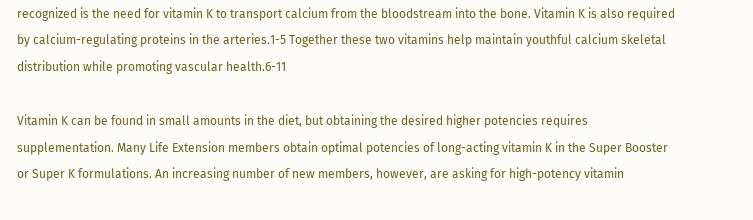recognized is the need for vitamin K to transport calcium from the bloodstream into the bone. Vitamin K is also required by calcium-regulating proteins in the arteries.1-5 Together these two vitamins help maintain youthful calcium skeletal distribution while promoting vascular health.6-11

Vitamin K can be found in small amounts in the diet, but obtaining the desired higher potencies requires supplementation. Many Life Extension members obtain optimal potencies of long-acting vitamin K in the Super Booster or Super K formulations. An increasing number of new members, however, are asking for high-potency vitamin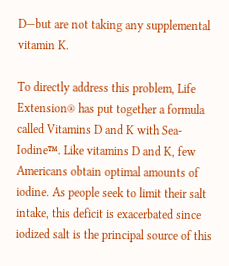D—but are not taking any supplemental vitamin K.

To directly address this problem, Life Extension® has put together a formula called Vitamins D and K with Sea-Iodine™. Like vitamins D and K, few Americans obtain optimal amounts of iodine. As people seek to limit their salt intake, this deficit is exacerbated since iodized salt is the principal source of this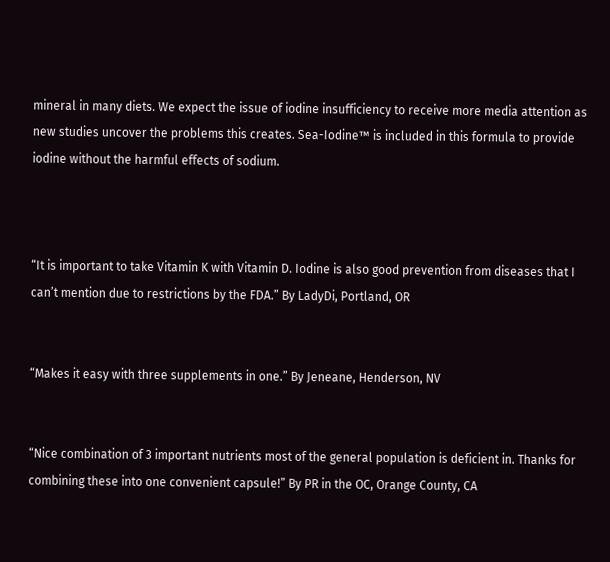mineral in many diets. We expect the issue of iodine insufficiency to receive more media attention as new studies uncover the problems this creates. Sea-Iodine™ is included in this formula to provide iodine without the harmful effects of sodium.



“It is important to take Vitamin K with Vitamin D. Iodine is also good prevention from diseases that I can’t mention due to restrictions by the FDA.” By LadyDi, Portland, OR


“Makes it easy with three supplements in one.” By Jeneane, Henderson, NV


“Nice combination of 3 important nutrients most of the general population is deficient in. Thanks for combining these into one convenient capsule!” By PR in the OC, Orange County, CA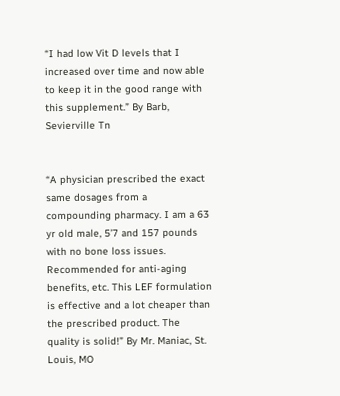“I had low Vit D levels that I increased over time and now able to keep it in the good range with this supplement.” By Barb, Sevierville Tn


“A physician prescribed the exact same dosages from a compounding pharmacy. I am a 63 yr old male, 5’7 and 157 pounds with no bone loss issues. Recommended for anti-aging benefits, etc. This LEF formulation is effective and a lot cheaper than the prescribed product. The quality is solid!” By Mr. Maniac, St. Louis, MO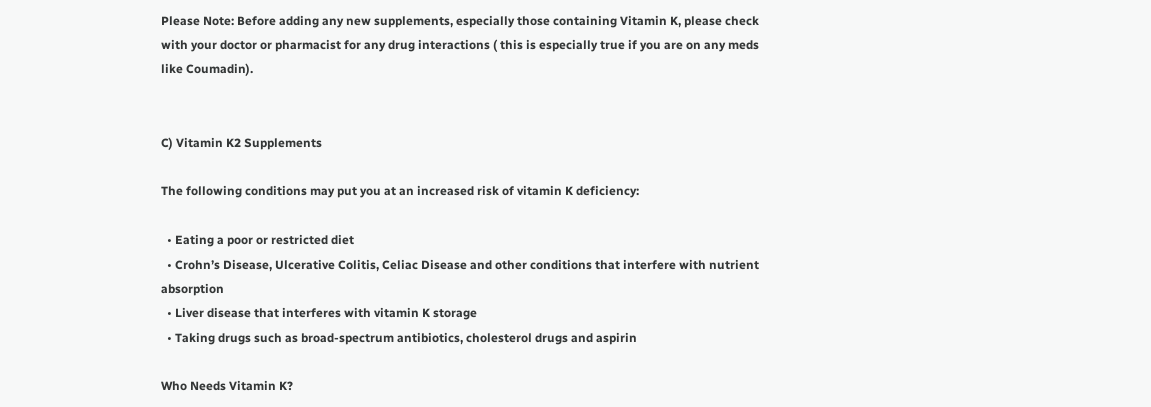Please Note: Before adding any new supplements, especially those containing Vitamin K, please check with your doctor or pharmacist for any drug interactions ( this is especially true if you are on any meds like Coumadin).


C) Vitamin K2 Supplements

The following conditions may put you at an increased risk of vitamin K deficiency:

  • Eating a poor or restricted diet
  • Crohn’s Disease, Ulcerative Colitis, Celiac Disease and other conditions that interfere with nutrient absorption
  • Liver disease that interferes with vitamin K storage
  • Taking drugs such as broad-spectrum antibiotics, cholesterol drugs and aspirin

Who Needs Vitamin K?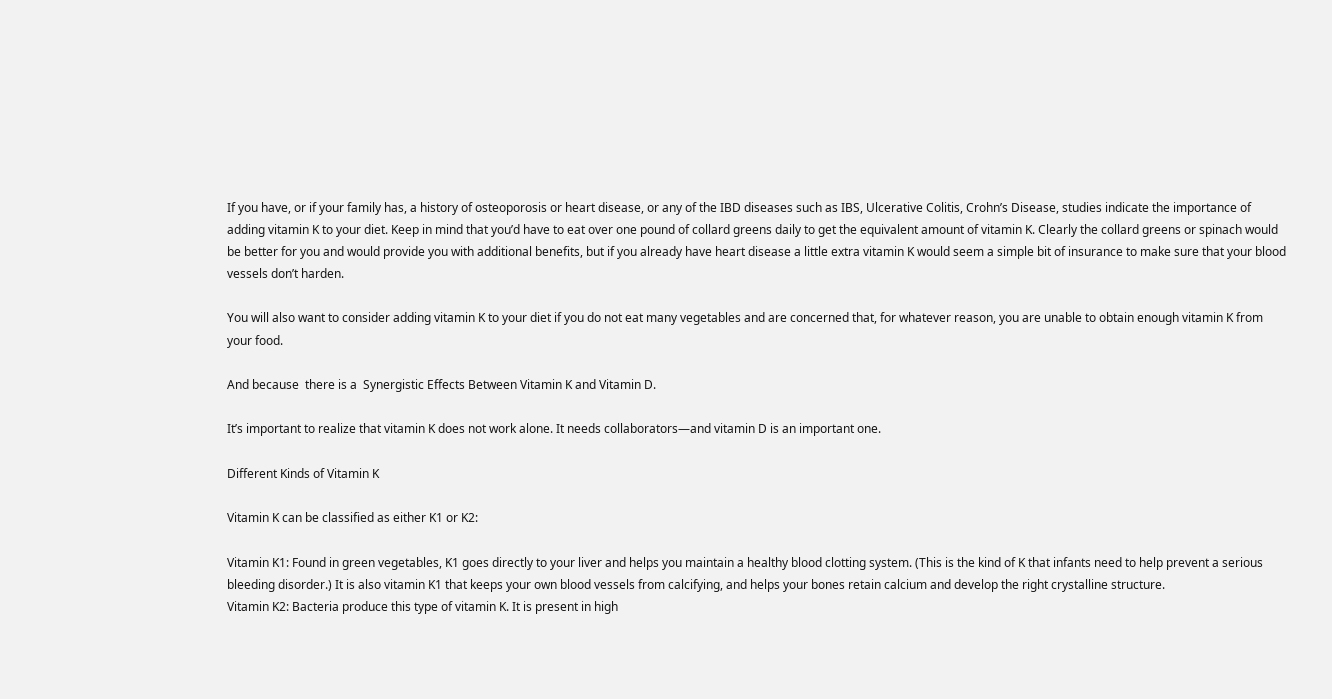If you have, or if your family has, a history of osteoporosis or heart disease, or any of the IBD diseases such as IBS, Ulcerative Colitis, Crohn’s Disease, studies indicate the importance of adding vitamin K to your diet. Keep in mind that you’d have to eat over one pound of collard greens daily to get the equivalent amount of vitamin K. Clearly the collard greens or spinach would be better for you and would provide you with additional benefits, but if you already have heart disease a little extra vitamin K would seem a simple bit of insurance to make sure that your blood vessels don’t harden.

You will also want to consider adding vitamin K to your diet if you do not eat many vegetables and are concerned that, for whatever reason, you are unable to obtain enough vitamin K from your food.

And because  there is a  Synergistic Effects Between Vitamin K and Vitamin D.

It’s important to realize that vitamin K does not work alone. It needs collaborators—and vitamin D is an important one.

Different Kinds of Vitamin K

Vitamin K can be classified as either K1 or K2:

Vitamin K1: Found in green vegetables, K1 goes directly to your liver and helps you maintain a healthy blood clotting system. (This is the kind of K that infants need to help prevent a serious bleeding disorder.) It is also vitamin K1 that keeps your own blood vessels from calcifying, and helps your bones retain calcium and develop the right crystalline structure.
Vitamin K2: Bacteria produce this type of vitamin K. It is present in high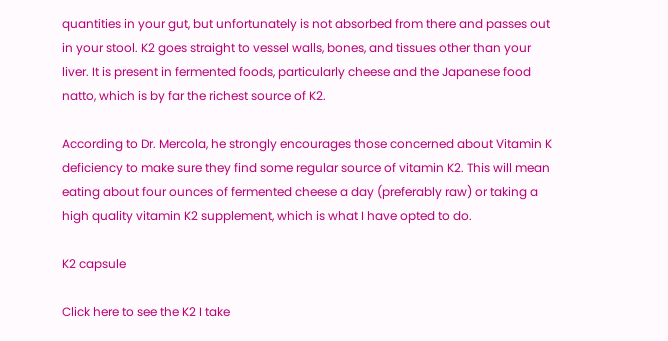quantities in your gut, but unfortunately is not absorbed from there and passes out in your stool. K2 goes straight to vessel walls, bones, and tissues other than your liver. It is present in fermented foods, particularly cheese and the Japanese food natto, which is by far the richest source of K2.

According to Dr. Mercola, he strongly encourages those concerned about Vitamin K deficiency to make sure they find some regular source of vitamin K2. This will mean eating about four ounces of fermented cheese a day (preferably raw) or taking a high quality vitamin K2 supplement, which is what I have opted to do.

K2 capsule

Click here to see the K2 I take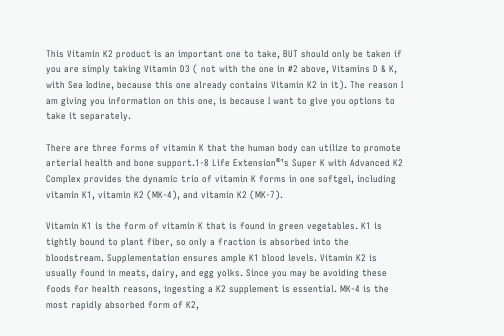This Vitamin K2 product is an important one to take, BUT should only be taken if you are simply taking Vitamin D3 ( not with the one in #2 above, Vitamins D & K, with Sea Iodine, because this one already contains Vitamin K2 in it). The reason I am giving you information on this one, is because I want to give you options to take it separately.

There are three forms of vitamin K that the human body can utilize to promote arterial health and bone support.1-8 Life Extension®’s Super K with Advanced K2 Complex provides the dynamic trio of vitamin K forms in one softgel, including vitamin K1, vitamin K2 (MK-4), and vitamin K2 (MK-7).

Vitamin K1 is the form of vitamin K that is found in green vegetables. K1 is tightly bound to plant fiber, so only a fraction is absorbed into the bloodstream. Supplementation ensures ample K1 blood levels. Vitamin K2 is usually found in meats, dairy, and egg yolks. Since you may be avoiding these foods for health reasons, ingesting a K2 supplement is essential. MK-4 is the most rapidly absorbed form of K2,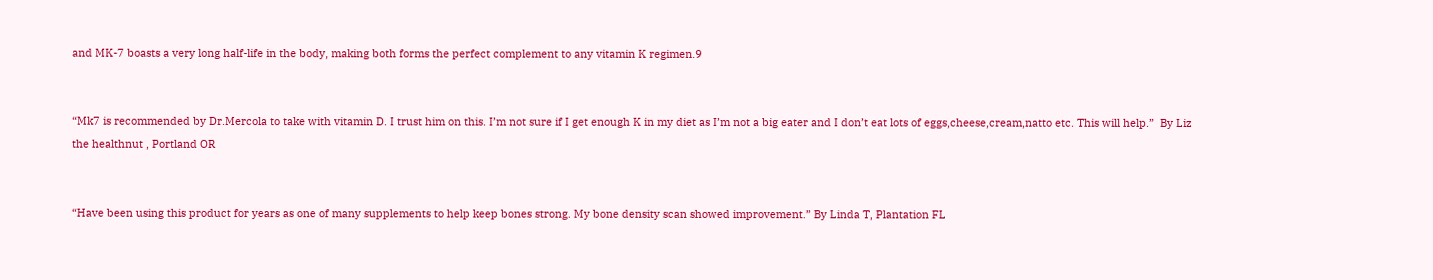and MK-7 boasts a very long half-life in the body, making both forms the perfect complement to any vitamin K regimen.9


“Mk7 is recommended by Dr.Mercola to take with vitamin D. I trust him on this. I’m not sure if I get enough K in my diet as I’m not a big eater and I don’t eat lots of eggs,cheese,cream,natto etc. This will help.”  By Liz the healthnut , Portland OR


“Have been using this product for years as one of many supplements to help keep bones strong. My bone density scan showed improvement.” By Linda T, Plantation FL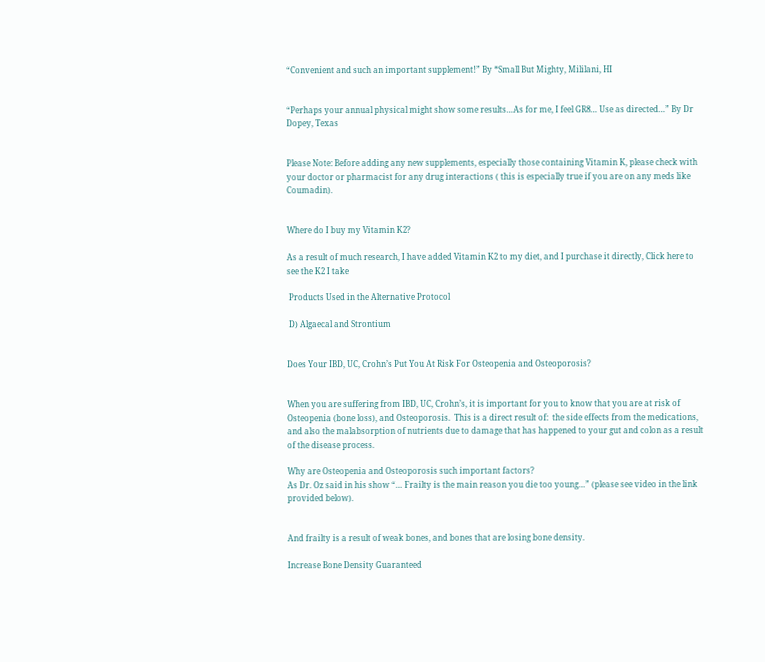“Convenient and such an important supplement!” By *Small But Mighty, Mililani, HI


“Perhaps your annual physical might show some results…As for me, I feel GR8… Use as directed…” By Dr Dopey, Texas


Please Note: Before adding any new supplements, especially those containing Vitamin K, please check with your doctor or pharmacist for any drug interactions ( this is especially true if you are on any meds like Coumadin).


Where do I buy my Vitamin K2?

As a result of much research, I have added Vitamin K2 to my diet, and I purchase it directly, Click here to see the K2 I take

 Products Used in the Alternative Protocol

 D) Algaecal and Strontium


Does Your IBD, UC, Crohn’s Put You At Risk For Osteopenia and Osteoporosis?


When you are suffering from IBD, UC, Crohn’s, it is important for you to know that you are at risk of Osteopenia (bone loss), and Osteoporosis.  This is a direct result of:  the side effects from the medications, and also the malabsorption of nutrients due to damage that has happened to your gut and colon as a result of the disease process.

Why are Osteopenia and Osteoporosis such important factors?
As Dr. Oz said in his show “… Frailty is the main reason you die too young…” (please see video in the link provided below).


And frailty is a result of weak bones, and bones that are losing bone density.

Increase Bone Density Guaranteed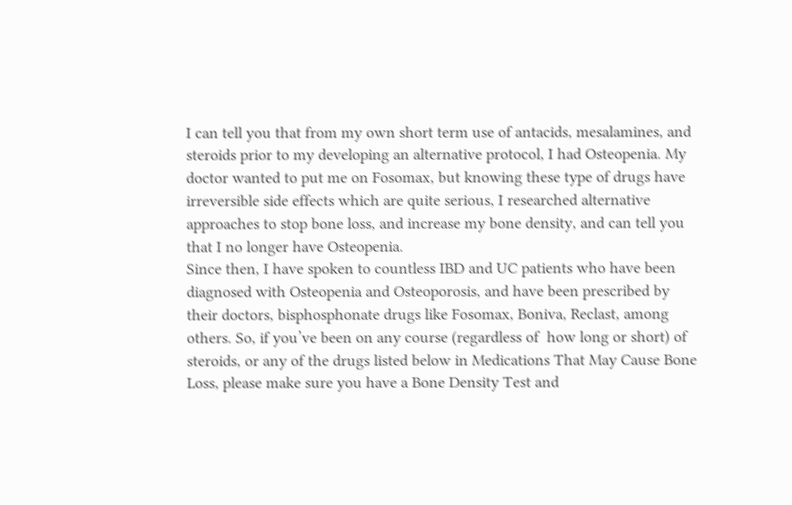I can tell you that from my own short term use of antacids, mesalamines, and steroids prior to my developing an alternative protocol, I had Osteopenia. My doctor wanted to put me on Fosomax, but knowing these type of drugs have irreversible side effects which are quite serious, I researched alternative approaches to stop bone loss, and increase my bone density, and can tell you that I no longer have Osteopenia.
Since then, I have spoken to countless IBD and UC patients who have been diagnosed with Osteopenia and Osteoporosis, and have been prescribed by their doctors, bisphosphonate drugs like Fosomax, Boniva, Reclast, among others. So, if you’ve been on any course (regardless of  how long or short) of steroids, or any of the drugs listed below in Medications That May Cause Bone Loss, please make sure you have a Bone Density Test and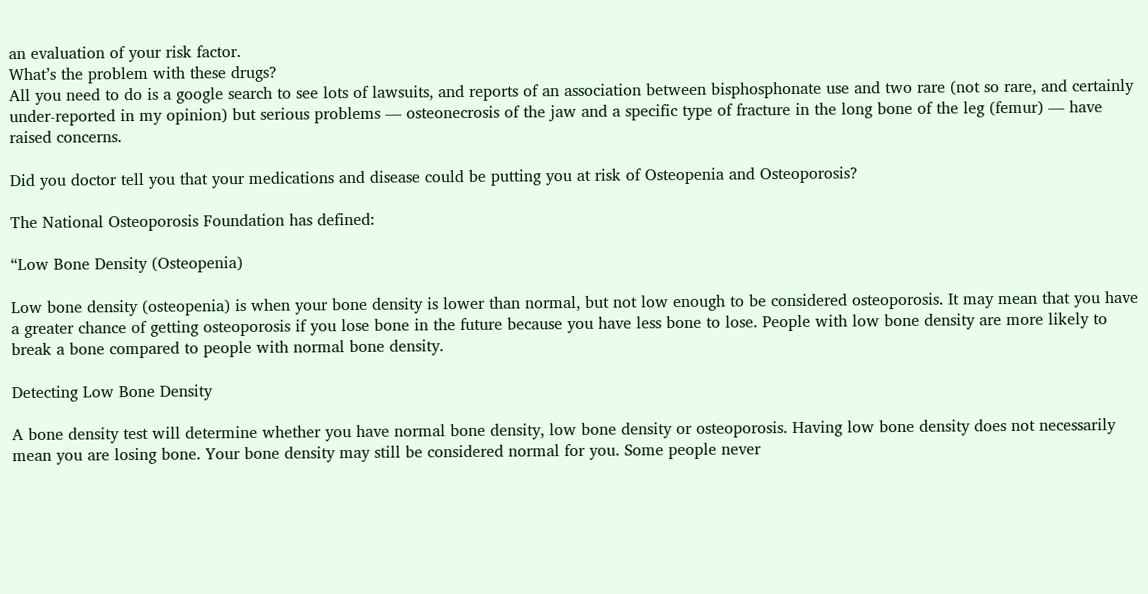an evaluation of your risk factor.
What’s the problem with these drugs?
All you need to do is a google search to see lots of lawsuits, and reports of an association between bisphosphonate use and two rare (not so rare, and certainly under-reported in my opinion) but serious problems — osteonecrosis of the jaw and a specific type of fracture in the long bone of the leg (femur) — have raised concerns.

Did you doctor tell you that your medications and disease could be putting you at risk of Osteopenia and Osteoporosis?

The National Osteoporosis Foundation has defined:

“Low Bone Density (Osteopenia)

Low bone density (osteopenia) is when your bone density is lower than normal, but not low enough to be considered osteoporosis. It may mean that you have a greater chance of getting osteoporosis if you lose bone in the future because you have less bone to lose. People with low bone density are more likely to break a bone compared to people with normal bone density.

Detecting Low Bone Density

A bone density test will determine whether you have normal bone density, low bone density or osteoporosis. Having low bone density does not necessarily mean you are losing bone. Your bone density may still be considered normal for you. Some people never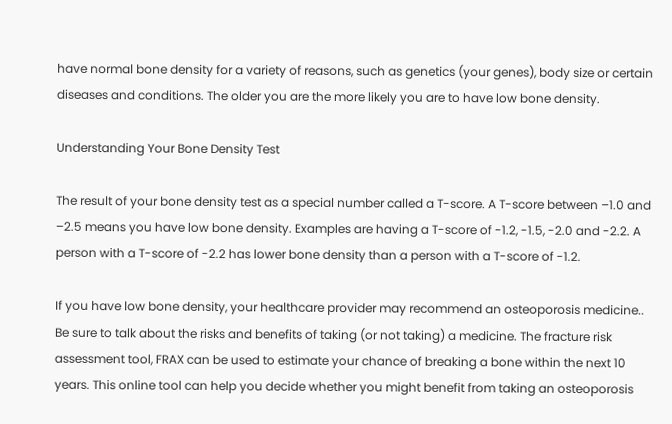have normal bone density for a variety of reasons, such as genetics (your genes), body size or certain diseases and conditions. The older you are the more likely you are to have low bone density.

Understanding Your Bone Density Test

The result of your bone density test as a special number called a T-score. A T-score between –1.0 and –2.5 means you have low bone density. Examples are having a T-score of -1.2, -1.5, -2.0 and -2.2. A person with a T-score of -2.2 has lower bone density than a person with a T-score of -1.2.

If you have low bone density, your healthcare provider may recommend an osteoporosis medicine.. Be sure to talk about the risks and benefits of taking (or not taking) a medicine. The fracture risk assessment tool, FRAX can be used to estimate your chance of breaking a bone within the next 10 years. This online tool can help you decide whether you might benefit from taking an osteoporosis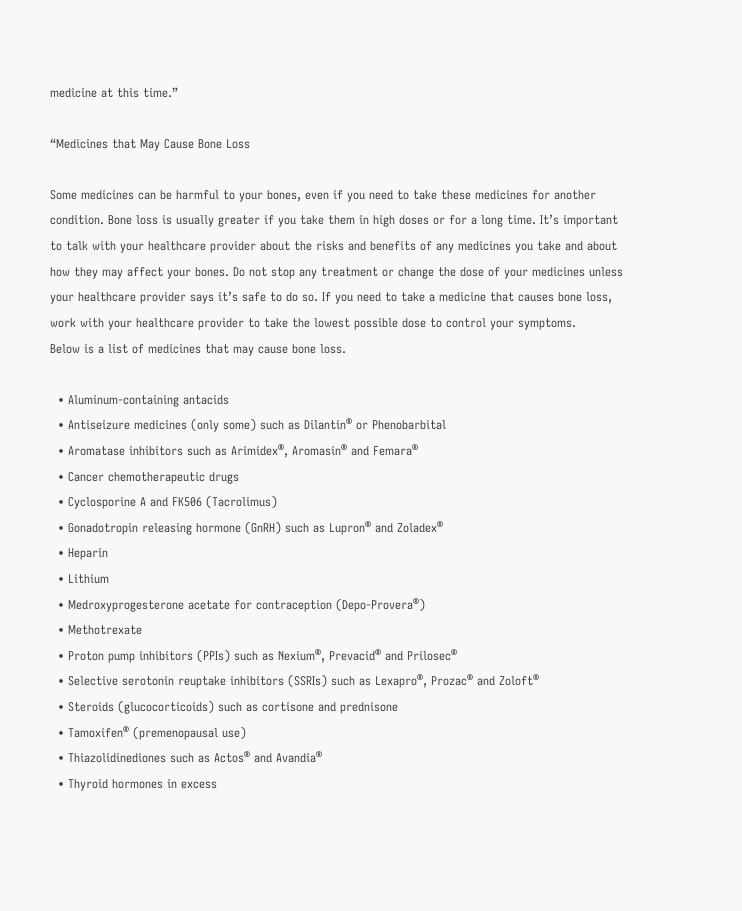medicine at this time.”

“Medicines that May Cause Bone Loss

Some medicines can be harmful to your bones, even if you need to take these medicines for another condition. Bone loss is usually greater if you take them in high doses or for a long time. It’s important to talk with your healthcare provider about the risks and benefits of any medicines you take and about how they may affect your bones. Do not stop any treatment or change the dose of your medicines unless your healthcare provider says it’s safe to do so. If you need to take a medicine that causes bone loss, work with your healthcare provider to take the lowest possible dose to control your symptoms.
Below is a list of medicines that may cause bone loss.

  • Aluminum-containing antacids
  • Antiseizure medicines (only some) such as Dilantin® or Phenobarbital
  • Aromatase inhibitors such as Arimidex®, Aromasin® and Femara®
  • Cancer chemotherapeutic drugs
  • Cyclosporine A and FK506 (Tacrolimus)
  • Gonadotropin releasing hormone (GnRH) such as Lupron® and Zoladex®
  • Heparin
  • Lithium
  • Medroxyprogesterone acetate for contraception (Depo-Provera®)
  • Methotrexate
  • Proton pump inhibitors (PPIs) such as Nexium®, Prevacid® and Prilosec®
  • Selective serotonin reuptake inhibitors (SSRIs) such as Lexapro®, Prozac® and Zoloft®
  • Steroids (glucocorticoids) such as cortisone and prednisone
  • Tamoxifen® (premenopausal use)
  • Thiazolidinediones such as Actos® and Avandia®
  • Thyroid hormones in excess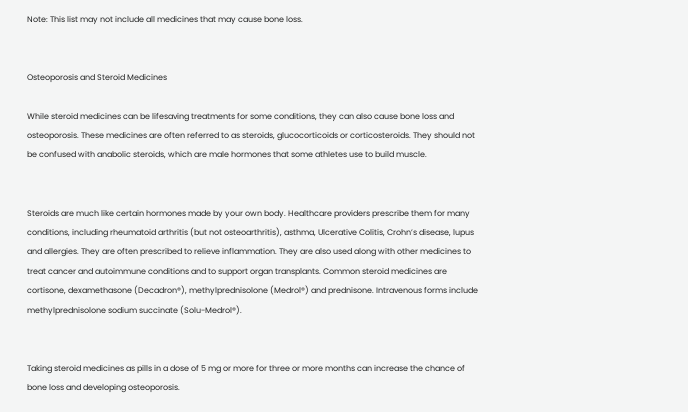Note: This list may not include all medicines that may cause bone loss.


Osteoporosis and Steroid Medicines

While steroid medicines can be lifesaving treatments for some conditions, they can also cause bone loss and osteoporosis. These medicines are often referred to as steroids, glucocorticoids or corticosteroids. They should not be confused with anabolic steroids, which are male hormones that some athletes use to build muscle.


Steroids are much like certain hormones made by your own body. Healthcare providers prescribe them for many conditions, including rheumatoid arthritis (but not osteoarthritis), asthma, Ulcerative Colitis, Crohn’s disease, lupus and allergies. They are often prescribed to relieve inflammation. They are also used along with other medicines to treat cancer and autoimmune conditions and to support organ transplants. Common steroid medicines are cortisone, dexamethasone (Decadron®), methylprednisolone (Medrol®) and prednisone. Intravenous forms include methylprednisolone sodium succinate (Solu-Medrol®).


Taking steroid medicines as pills in a dose of 5 mg or more for three or more months can increase the chance of bone loss and developing osteoporosis.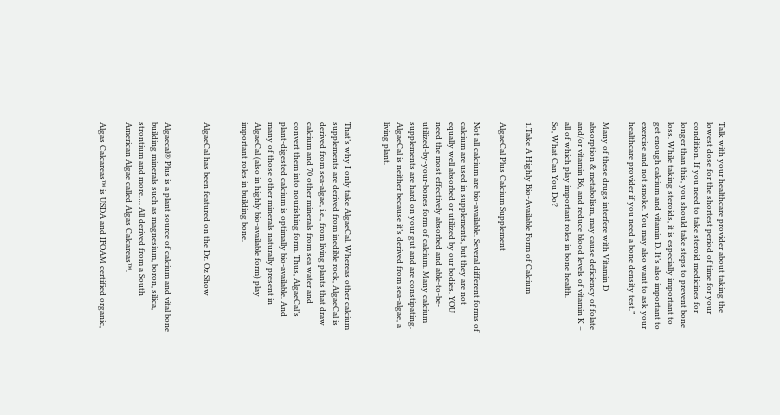Talk with your healthcare provider about taking the lowest dose for the shortest period of time for your condition. If you need to take steroid medicines for longer than this, you should take steps to prevent bone loss. While taking steroids, it is especially important to get enough calcium and vitamin D. It’s also important to exercise and not smoke. You may also want to ask your healthcare provider if you need a bone density test.”

Many of these drugs interfere with Vitamin D absorption & metabolism, may cause deficiency of folate and/or vitamin B6, and reduce blood levels of vitamin K – all of which play important roles in bone health.
So, What Can You Do?

1.Take A Highly Bio-Available Form of Calcium

AlgaeCal Plus Calcium Supplement

Not all calcium are bio-available. Several different forms of calcium are used in supplements, but they are not equally well absorbed or utilized by our bodies. YOU need the most effectively absorbed and able-to-be-utilized-by-your-bones form of calcium. Many calcium supplements are hard on your gut and are constipating. AlgaeCal is neither because it’s derived from sea-algae, a living plant.


That’s why I only take AlgaeCal. Whereas other calcium supplements are derived from inedible rock, AlgaeCal is derived from sea-algae, i.e., from living plants that draw calcium and 70 other minerals from sea water and convert them into nourishing form. Thus, AlgaeCal’s plant-digested calcium is optimally bio-available. And many of those other minerals naturally present in AlgaeCal (also in highly bio-available form) play important roles in building bone.


AlgaeCal has been featured on the Dr. Oz Show


Algaecal® Plus is a plant source of calcium and vital bone building minerals such as magnesium, boron, silica, strontium and more…. All derived from a South American Algae called Algas Calcareas™.

Algas Calcareas™ is USDA and IFOAM certified organic,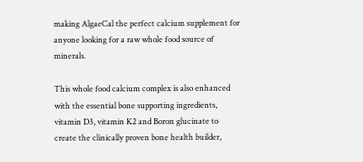making AlgaeCal the perfect calcium supplement for anyone looking for a raw whole food source of minerals.

This whole food calcium complex is also enhanced with the essential bone supporting ingredients, vitamin D3, vitamin K2 and Boron glucinate to create the clinically proven bone health builder,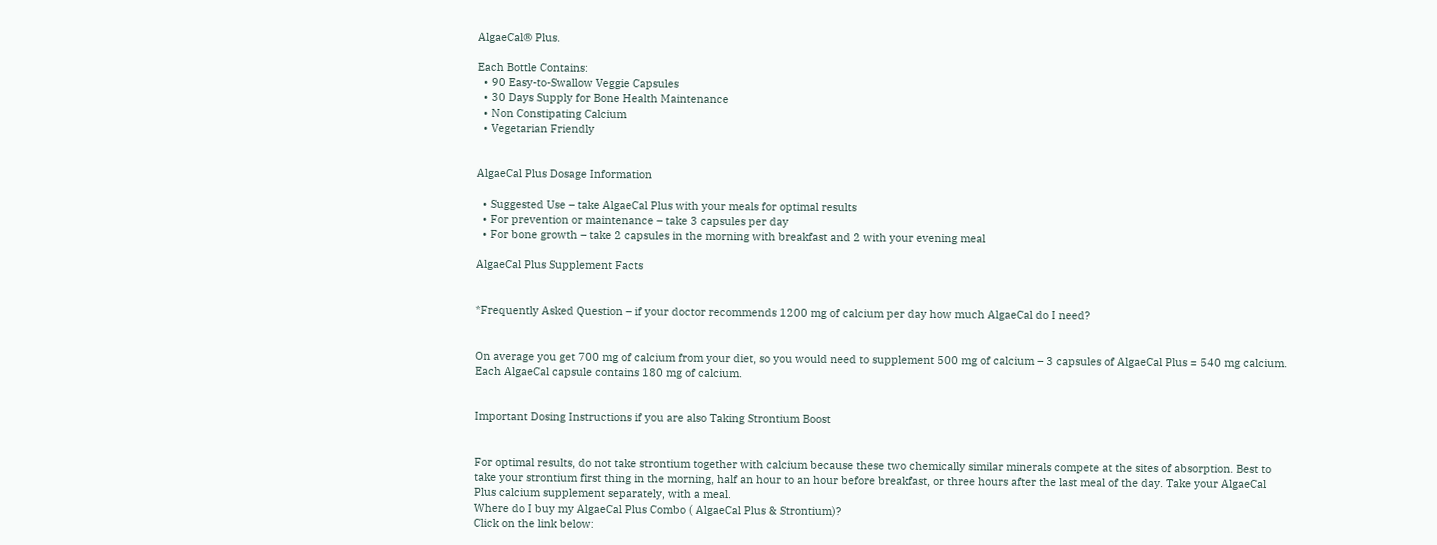AlgaeCal® Plus.

Each Bottle Contains:
  • 90 Easy-to-Swallow Veggie Capsules
  • 30 Days Supply for Bone Health Maintenance
  • Non Constipating Calcium
  • Vegetarian Friendly


AlgaeCal Plus Dosage Information

  • Suggested Use – take AlgaeCal Plus with your meals for optimal results
  • For prevention or maintenance – take 3 capsules per day
  • For bone growth – take 2 capsules in the morning with breakfast and 2 with your evening meal

AlgaeCal Plus Supplement Facts


*Frequently Asked Question – if your doctor recommends 1200 mg of calcium per day how much AlgaeCal do I need?


On average you get 700 mg of calcium from your diet, so you would need to supplement 500 mg of calcium – 3 capsules of AlgaeCal Plus = 540 mg calcium. Each AlgaeCal capsule contains 180 mg of calcium.


Important Dosing Instructions if you are also Taking Strontium Boost


For optimal results, do not take strontium together with calcium because these two chemically similar minerals compete at the sites of absorption. Best to take your strontium first thing in the morning, half an hour to an hour before breakfast, or three hours after the last meal of the day. Take your AlgaeCal Plus calcium supplement separately, with a meal.
Where do I buy my AlgaeCal Plus Combo ( AlgaeCal Plus & Strontium)?
Click on the link below: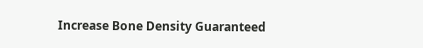Increase Bone Density Guaranteed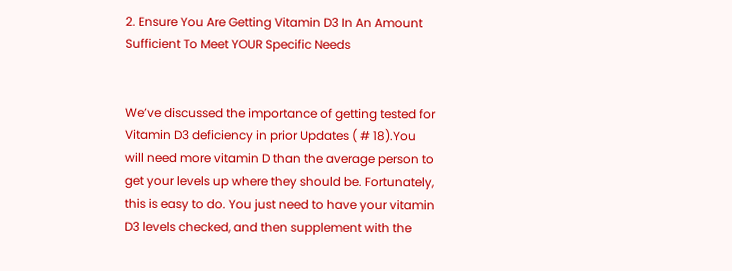2. Ensure You Are Getting Vitamin D3 In An Amount Sufficient To Meet YOUR Specific Needs


We’ve discussed the importance of getting tested for Vitamin D3 deficiency in prior Updates ( # 18).You will need more vitamin D than the average person to get your levels up where they should be. Fortunately, this is easy to do. You just need to have your vitamin D3 levels checked, and then supplement with the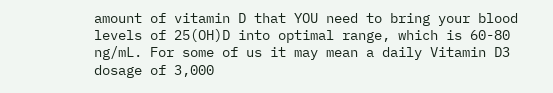amount of vitamin D that YOU need to bring your blood levels of 25(OH)D into optimal range, which is 60-80 ng/mL. For some of us it may mean a daily Vitamin D3 dosage of 3,000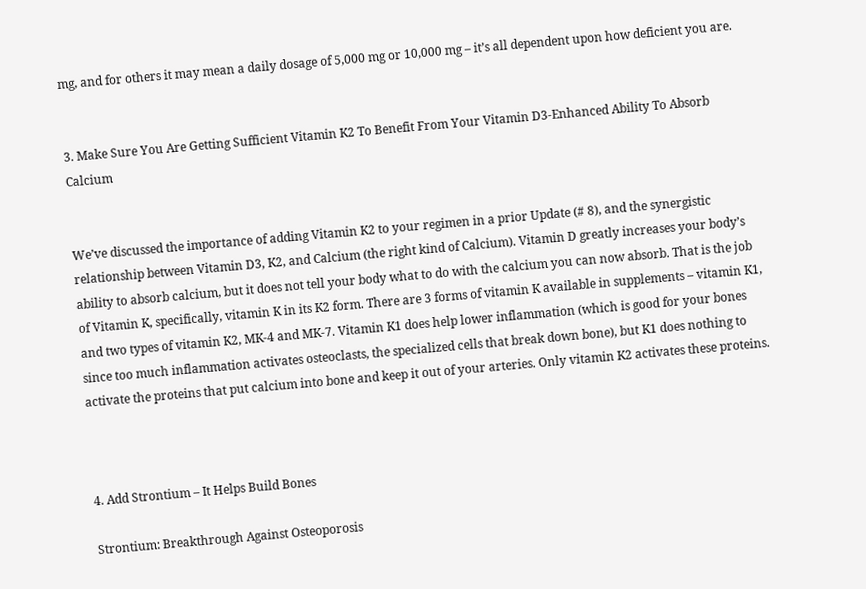mg, and for others it may mean a daily dosage of 5,000 mg or 10,000 mg – it’s all dependent upon how deficient you are.


3. Make Sure You Are Getting Sufficient Vitamin K2 To Benefit From Your Vitamin D3-Enhanced Ability To Absorb Calcium


We’ve discussed the importance of adding Vitamin K2 to your regimen in a prior Update (# 8), and the synergistic relationship between Vitamin D3, K2, and Calcium (the right kind of Calcium). Vitamin D greatly increases your body’s ability to absorb calcium, but it does not tell your body what to do with the calcium you can now absorb. That is the job of Vitamin K, specifically, vitamin K in its K2 form. There are 3 forms of vitamin K available in supplements – vitamin K1, and two types of vitamin K2, MK-4 and MK-7. Vitamin K1 does help lower inflammation (which is good for your bones since too much inflammation activates osteoclasts, the specialized cells that break down bone), but K1 does nothing to activate the proteins that put calcium into bone and keep it out of your arteries. Only vitamin K2 activates these proteins.



4. Add Strontium – It Helps Build Bones

Strontium: Breakthrough Against Osteoporosis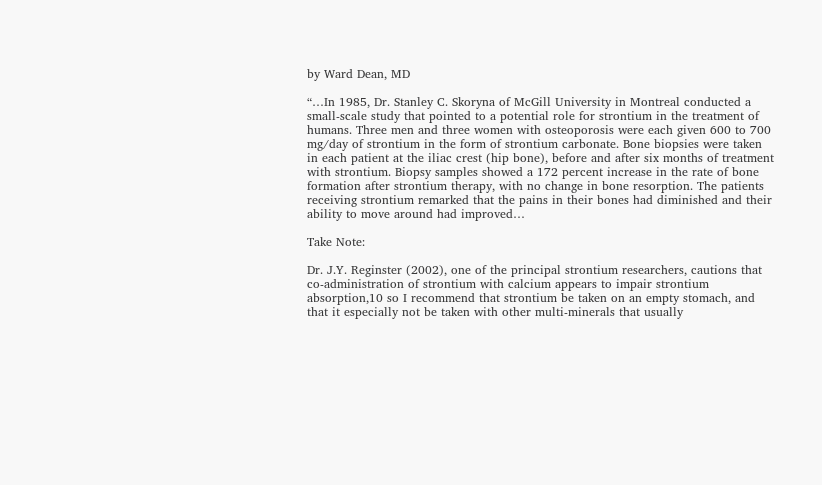by Ward Dean, MD

“…In 1985, Dr. Stanley C. Skoryna of McGill University in Montreal conducted a small-scale study that pointed to a potential role for strontium in the treatment of humans. Three men and three women with osteoporosis were each given 600 to 700 mg/day of strontium in the form of strontium carbonate. Bone biopsies were taken in each patient at the iliac crest (hip bone), before and after six months of treatment with strontium. Biopsy samples showed a 172 percent increase in the rate of bone formation after strontium therapy, with no change in bone resorption. The patients receiving strontium remarked that the pains in their bones had diminished and their ability to move around had improved…

Take Note:

Dr. J.Y. Reginster (2002), one of the principal strontium researchers, cautions that co-administration of strontium with calcium appears to impair strontium absorption,10 so I recommend that strontium be taken on an empty stomach, and that it especially not be taken with other multi-minerals that usually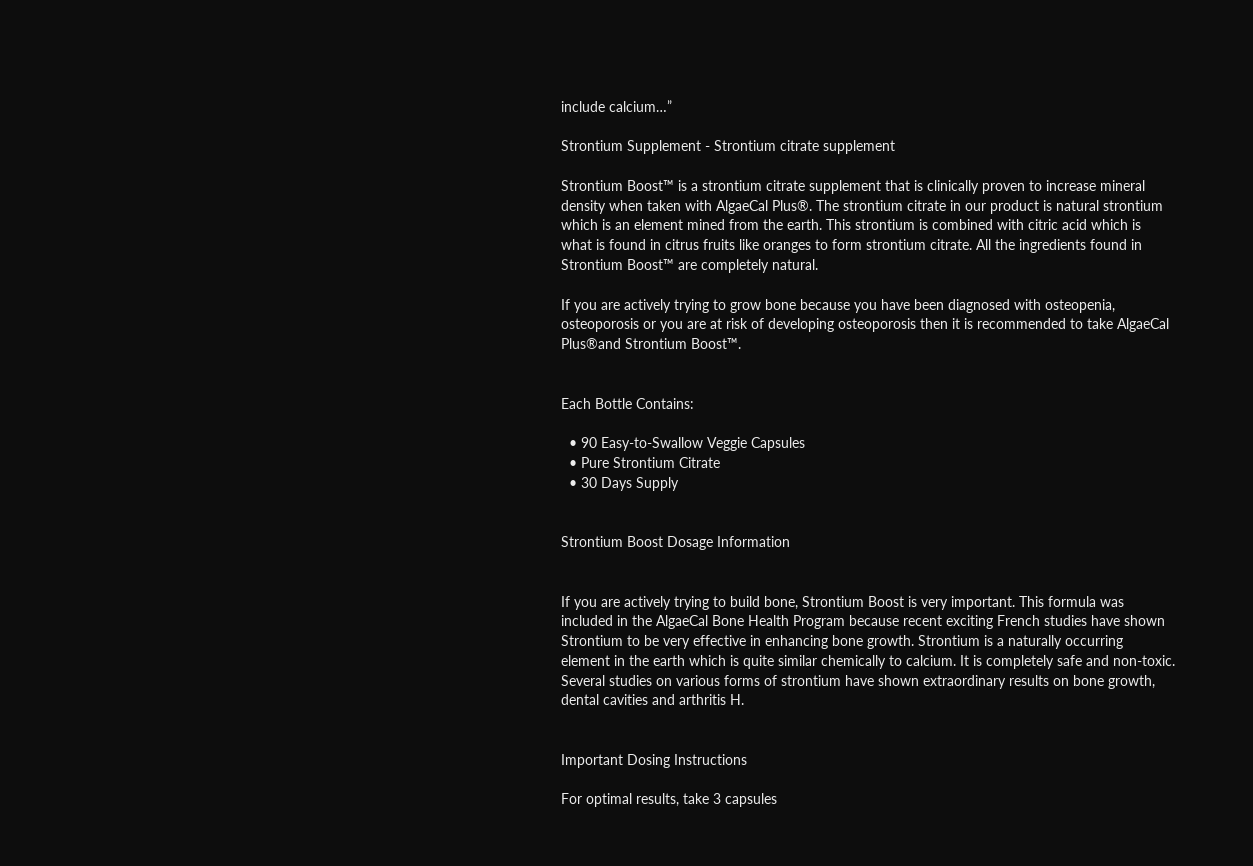include calcium…”

Strontium Supplement - Strontium citrate supplement

Strontium Boost™ is a strontium citrate supplement that is clinically proven to increase mineral density when taken with AlgaeCal Plus®. The strontium citrate in our product is natural strontium which is an element mined from the earth. This strontium is combined with citric acid which is what is found in citrus fruits like oranges to form strontium citrate. All the ingredients found in Strontium Boost™ are completely natural.

If you are actively trying to grow bone because you have been diagnosed with osteopenia, osteoporosis or you are at risk of developing osteoporosis then it is recommended to take AlgaeCal Plus®and Strontium Boost™.


Each Bottle Contains:

  • 90 Easy-to-Swallow Veggie Capsules
  • Pure Strontium Citrate
  • 30 Days Supply


Strontium Boost Dosage Information


If you are actively trying to build bone, Strontium Boost is very important. This formula was included in the AlgaeCal Bone Health Program because recent exciting French studies have shown Strontium to be very effective in enhancing bone growth. Strontium is a naturally occurring element in the earth which is quite similar chemically to calcium. It is completely safe and non-toxic. Several studies on various forms of strontium have shown extraordinary results on bone growth, dental cavities and arthritis H.


Important Dosing Instructions

For optimal results, take 3 capsules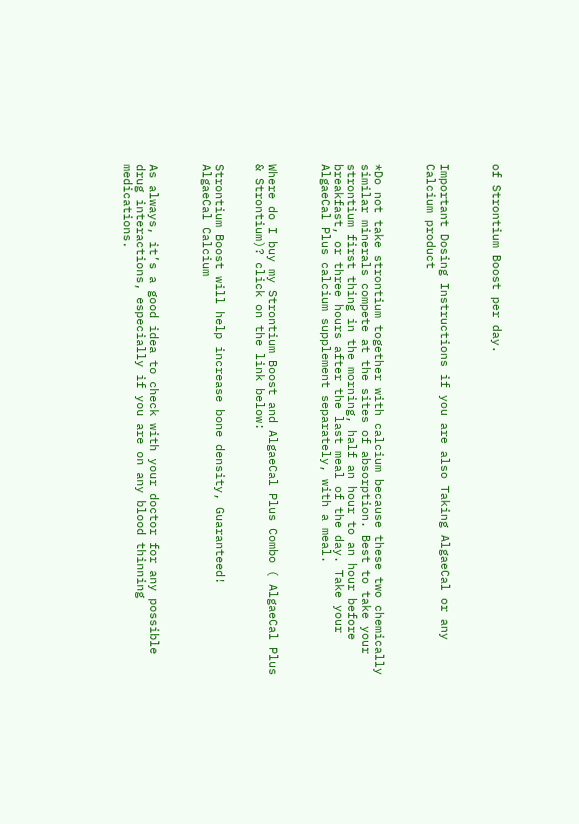of Strontium Boost per day.



Important Dosing Instructions if you are also Taking AlgaeCal or any Calcium product



*Do not take strontium together with calcium because these two chemically similar minerals compete at the sites of absorption. Best to take your strontium first thing in the morning, half an hour to an hour before breakfast, or three hours after the last meal of the day. Take your AlgaeCal Plus calcium supplement separately, with a meal.



Where do I buy my Strontium Boost and AlgaeCal Plus Combo ( AlgaeCal Plus & Strontium)? click on the link below:


Strontium Boost will help increase bone density, Guaranteed!
AlgaeCal Calcium



As always, it’s a good idea to check with your doctor for any possible drug interactions, especially if you are on any blood thinning medications.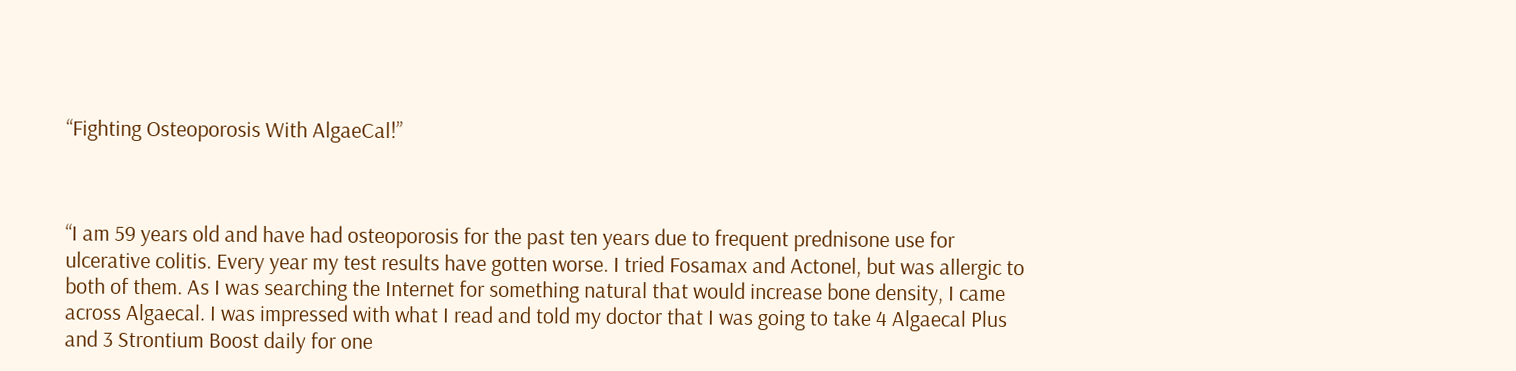“Fighting Osteoporosis With AlgaeCal!”



“I am 59 years old and have had osteoporosis for the past ten years due to frequent prednisone use for ulcerative colitis. Every year my test results have gotten worse. I tried Fosamax and Actonel, but was allergic to both of them. As I was searching the Internet for something natural that would increase bone density, I came across Algaecal. I was impressed with what I read and told my doctor that I was going to take 4 Algaecal Plus and 3 Strontium Boost daily for one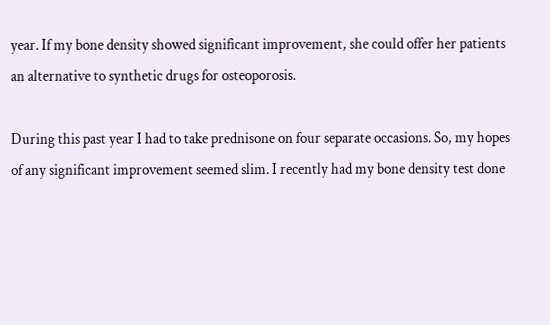year. If my bone density showed significant improvement, she could offer her patients an alternative to synthetic drugs for osteoporosis.

During this past year I had to take prednisone on four separate occasions. So, my hopes of any significant improvement seemed slim. I recently had my bone density test done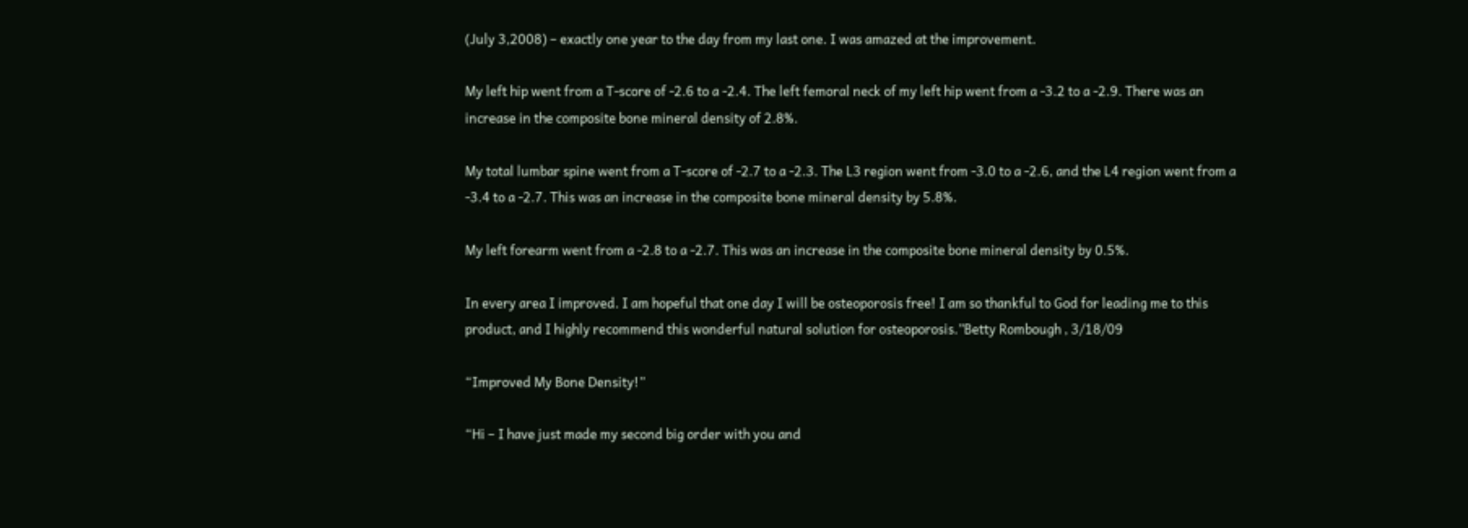(July 3,2008) – exactly one year to the day from my last one. I was amazed at the improvement.

My left hip went from a T-score of -2.6 to a -2.4. The left femoral neck of my left hip went from a -3.2 to a -2.9. There was an increase in the composite bone mineral density of 2.8%.

My total lumbar spine went from a T-score of -2.7 to a -2.3. The L3 region went from -3.0 to a -2.6, and the L4 region went from a -3.4 to a -2.7. This was an increase in the composite bone mineral density by 5.8%.

My left forearm went from a -2.8 to a -2.7. This was an increase in the composite bone mineral density by 0.5%.

In every area I improved. I am hopeful that one day I will be osteoporosis free! I am so thankful to God for leading me to this product, and I highly recommend this wonderful natural solution for osteoporosis.”Betty Rombough , 3/18/09

“Improved My Bone Density!”

“Hi – I have just made my second big order with you and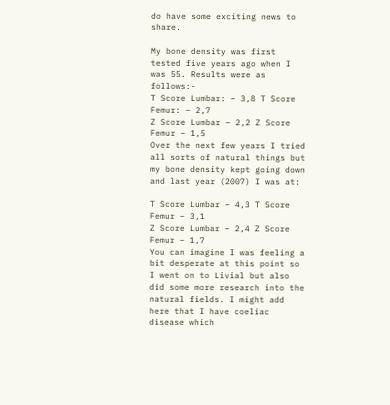do have some exciting news to share.

My bone density was first tested five years ago when I was 55. Results were as follows:-
T Score Lumbar: – 3,8 T Score Femur: – 2,7
Z Score Lumbar – 2,2 Z Score Femur – 1,5
Over the next few years I tried all sorts of natural things but my bone density kept going down and last year (2007) I was at:

T Score Lumbar – 4,3 T Score Femur – 3,1
Z Score Lumbar – 2,4 Z Score Femur – 1,7
You can imagine I was feeling a bit desperate at this point so I went on to Livial but also did some more research into the natural fields. I might add here that I have coeliac disease which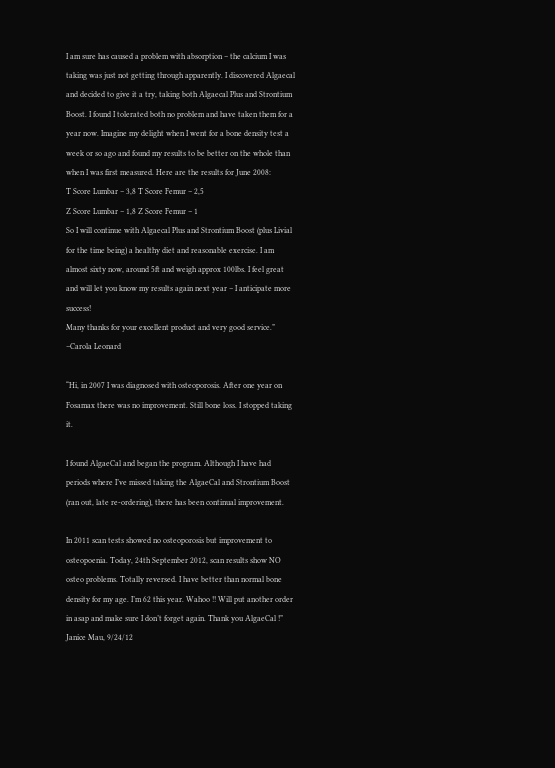I am sure has caused a problem with absorption – the calcium I was taking was just not getting through apparently. I discovered Algaecal and decided to give it a try, taking both Algaecal Plus and Strontium Boost. I found I tolerated both no problem and have taken them for a year now. Imagine my delight when I went for a bone density test a week or so ago and found my results to be better on the whole than when I was first measured. Here are the results for June 2008:
T Score Lumbar – 3,8 T Score Femur – 2,5
Z Score Lumbar – 1,8 Z Score Femur – 1
So I will continue with Algaecal Plus and Strontium Boost (plus Livial for the time being) a healthy diet and reasonable exercise. I am almost sixty now, around 5ft and weigh approx 100lbs. I feel great and will let you know my results again next year – I anticipate more success!
Many thanks for your excellent product and very good service.” –Carola Leonard

“Hi, in 2007 I was diagnosed with osteoporosis. After one year on Fosamax there was no improvement. Still bone loss. I stopped taking it.

I found AlgaeCal and began the program. Although I have had periods where I’ve missed taking the AlgaeCal and Strontium Boost (ran out, late re-ordering), there has been continual improvement.

In 2011 scan tests showed no osteoporosis but improvement to osteopoenia. Today, 24th September 2012, scan results show NO osteo problems. Totally reversed. I have better than normal bone density for my age. I’m 62 this year. Wahoo !! Will put another order in asap and make sure I don’t forget again. Thank you AlgaeCal !” Janice Mau, 9/24/12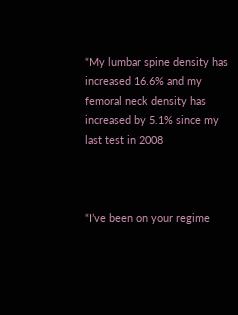“My lumbar spine density has increased 16.6% and my femoral neck density has increased by 5.1% since my last test in 2008



“I’ve been on your regime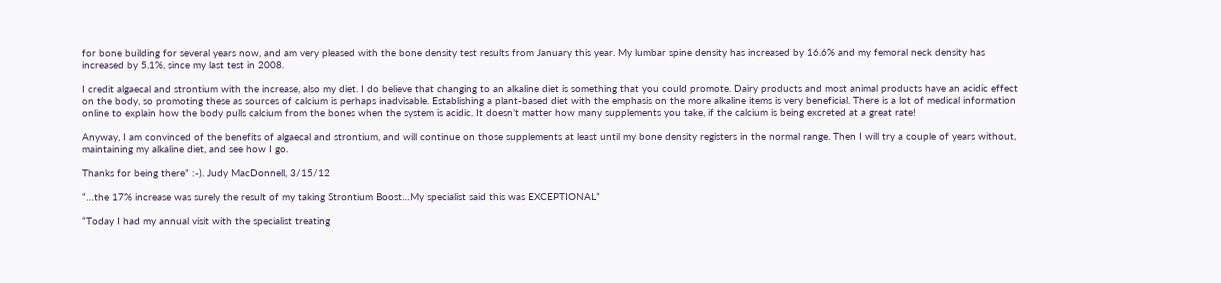for bone building for several years now, and am very pleased with the bone density test results from January this year. My lumbar spine density has increased by 16.6% and my femoral neck density has increased by 5.1%, since my last test in 2008.

I credit algaecal and strontium with the increase, also my diet. I do believe that changing to an alkaline diet is something that you could promote. Dairy products and most animal products have an acidic effect on the body, so promoting these as sources of calcium is perhaps inadvisable. Establishing a plant-based diet with the emphasis on the more alkaline items is very beneficial. There is a lot of medical information online to explain how the body pulls calcium from the bones when the system is acidic. It doesn’t matter how many supplements you take, if the calcium is being excreted at a great rate!

Anyway, I am convinced of the benefits of algaecal and strontium, and will continue on those supplements at least until my bone density registers in the normal range. Then I will try a couple of years without, maintaining my alkaline diet, and see how I go.

Thanks for being there” :-). Judy MacDonnell, 3/15/12

“…the 17% increase was surely the result of my taking Strontium Boost…My specialist said this was EXCEPTIONAL”

“Today I had my annual visit with the specialist treating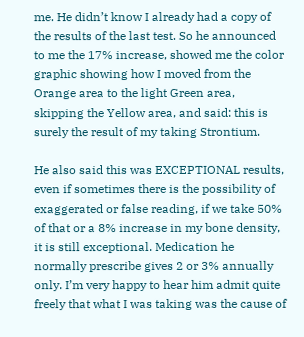me. He didn’t know I already had a copy of the results of the last test. So he announced to me the 17% increase, showed me the color graphic showing how I moved from the Orange area to the light Green area, skipping the Yellow area, and said: this is surely the result of my taking Strontium.

He also said this was EXCEPTIONAL results, even if sometimes there is the possibility of exaggerated or false reading, if we take 50% of that or a 8% increase in my bone density, it is still exceptional. Medication he normally prescribe gives 2 or 3% annually only. I’m very happy to hear him admit quite freely that what I was taking was the cause of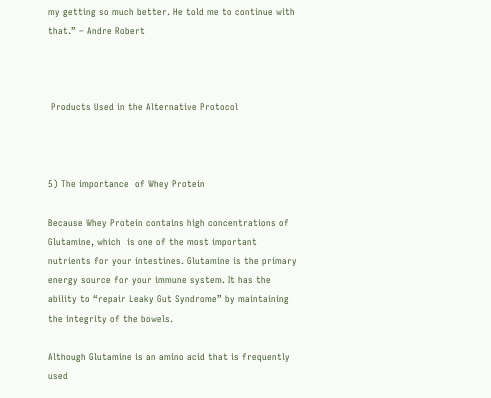my getting so much better. He told me to continue with that.” – Andre Robert



 Products Used in the Alternative Protocol



5) The importance  of Whey Protein

Because Whey Protein contains high concentrations of Glutamine, which  is one of the most important nutrients for your intestines. Glutamine is the primary energy source for your immune system. It has the ability to “repair Leaky Gut Syndrome” by maintaining the integrity of the bowels.

Although Glutamine is an amino acid that is frequently used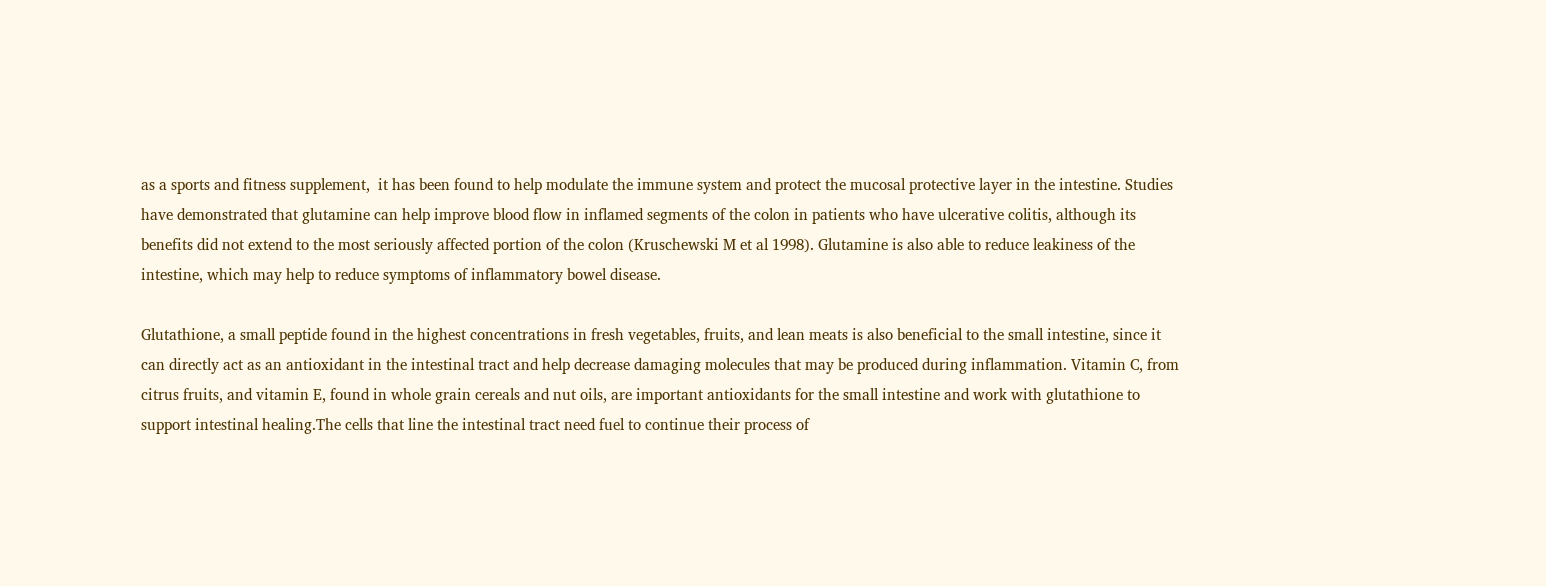as a sports and fitness supplement,  it has been found to help modulate the immune system and protect the mucosal protective layer in the intestine. Studies have demonstrated that glutamine can help improve blood flow in inflamed segments of the colon in patients who have ulcerative colitis, although its benefits did not extend to the most seriously affected portion of the colon (Kruschewski M et al 1998). Glutamine is also able to reduce leakiness of the intestine, which may help to reduce symptoms of inflammatory bowel disease.

Glutathione, a small peptide found in the highest concentrations in fresh vegetables, fruits, and lean meats is also beneficial to the small intestine, since it can directly act as an antioxidant in the intestinal tract and help decrease damaging molecules that may be produced during inflammation. Vitamin C, from citrus fruits, and vitamin E, found in whole grain cereals and nut oils, are important antioxidants for the small intestine and work with glutathione to support intestinal healing.The cells that line the intestinal tract need fuel to continue their process of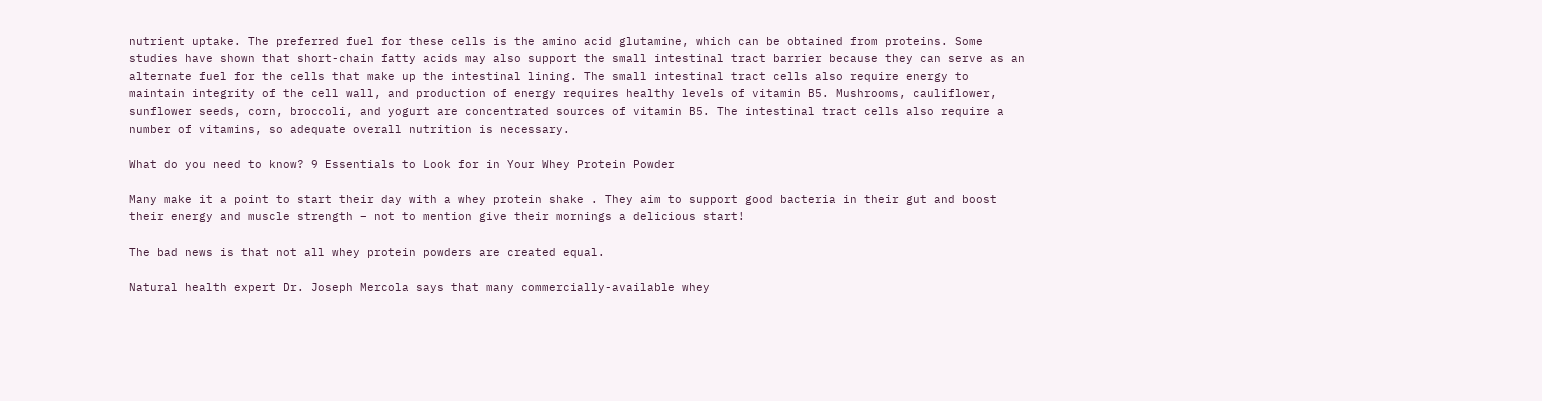nutrient uptake. The preferred fuel for these cells is the amino acid glutamine, which can be obtained from proteins. Some studies have shown that short-chain fatty acids may also support the small intestinal tract barrier because they can serve as an alternate fuel for the cells that make up the intestinal lining. The small intestinal tract cells also require energy to maintain integrity of the cell wall, and production of energy requires healthy levels of vitamin B5. Mushrooms, cauliflower, sunflower seeds, corn, broccoli, and yogurt are concentrated sources of vitamin B5. The intestinal tract cells also require a number of vitamins, so adequate overall nutrition is necessary.

What do you need to know? 9 Essentials to Look for in Your Whey Protein Powder

Many make it a point to start their day with a whey protein shake . They aim to support good bacteria in their gut and boost their energy and muscle strength – not to mention give their mornings a delicious start!

The bad news is that not all whey protein powders are created equal.

Natural health expert Dr. Joseph Mercola says that many commercially-available whey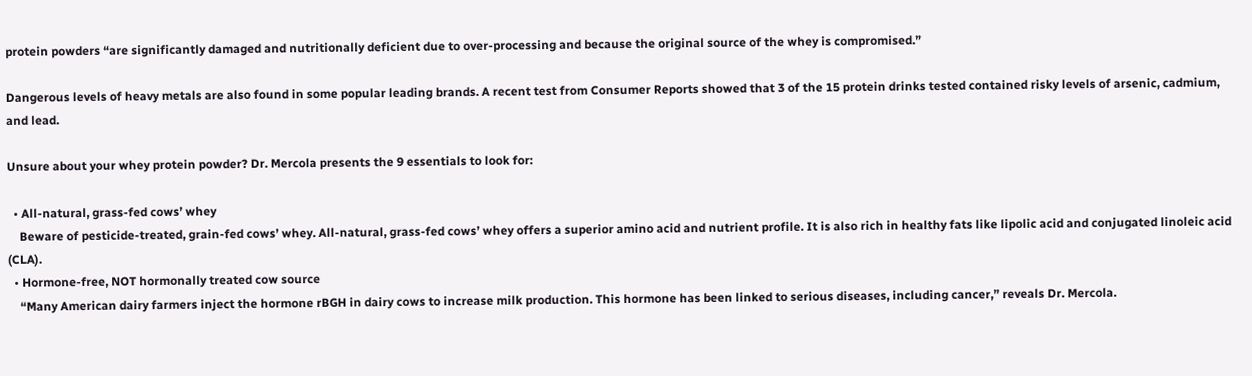protein powders “are significantly damaged and nutritionally deficient due to over-processing and because the original source of the whey is compromised.”

Dangerous levels of heavy metals are also found in some popular leading brands. A recent test from Consumer Reports showed that 3 of the 15 protein drinks tested contained risky levels of arsenic, cadmium, and lead.

Unsure about your whey protein powder? Dr. Mercola presents the 9 essentials to look for:

  • All-natural, grass-fed cows’ whey
    Beware of pesticide-treated, grain-fed cows’ whey. All-natural, grass-fed cows’ whey offers a superior amino acid and nutrient profile. It is also rich in healthy fats like lipolic acid and conjugated linoleic acid (CLA).
  • Hormone-free, NOT hormonally treated cow source
    “Many American dairy farmers inject the hormone rBGH in dairy cows to increase milk production. This hormone has been linked to serious diseases, including cancer,” reveals Dr. Mercola.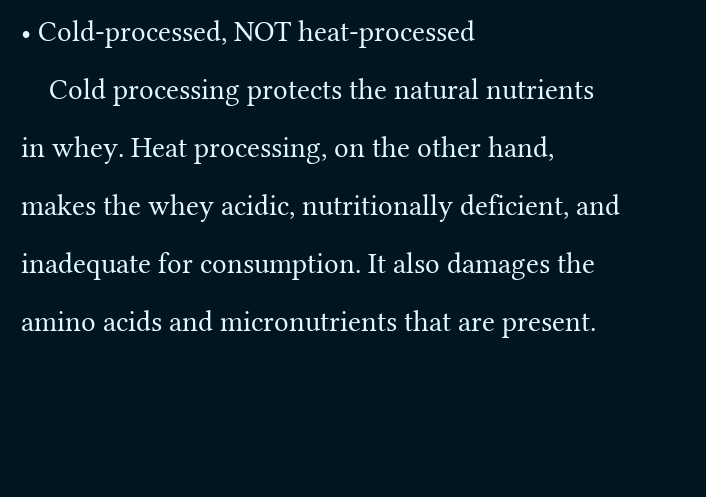• Cold-processed, NOT heat-processed
    Cold processing protects the natural nutrients in whey. Heat processing, on the other hand, makes the whey acidic, nutritionally deficient, and inadequate for consumption. It also damages the amino acids and micronutrients that are present.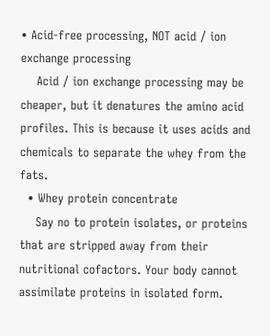• Acid-free processing, NOT acid / ion exchange processing
    Acid / ion exchange processing may be cheaper, but it denatures the amino acid profiles. This is because it uses acids and chemicals to separate the whey from the fats.
  • Whey protein concentrate
    Say no to protein isolates, or proteins that are stripped away from their nutritional cofactors. Your body cannot assimilate proteins in isolated form.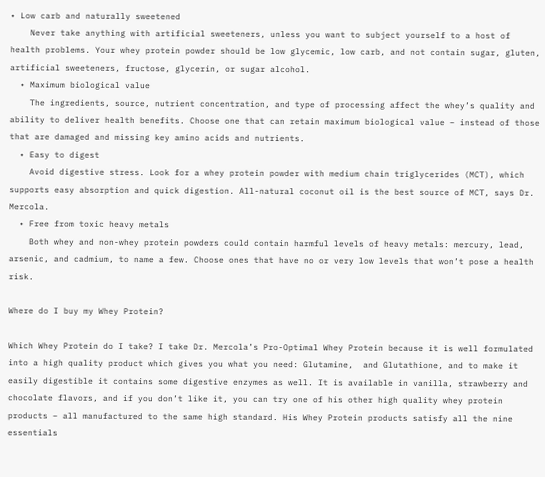• Low carb and naturally sweetened
    Never take anything with artificial sweeteners, unless you want to subject yourself to a host of health problems. Your whey protein powder should be low glycemic, low carb, and not contain sugar, gluten, artificial sweeteners, fructose, glycerin, or sugar alcohol.
  • Maximum biological value
    The ingredients, source, nutrient concentration, and type of processing affect the whey’s quality and ability to deliver health benefits. Choose one that can retain maximum biological value – instead of those that are damaged and missing key amino acids and nutrients.
  • Easy to digest
    Avoid digestive stress. Look for a whey protein powder with medium chain triglycerides (MCT), which supports easy absorption and quick digestion. All-natural coconut oil is the best source of MCT, says Dr. Mercola.
  • Free from toxic heavy metals
    Both whey and non-whey protein powders could contain harmful levels of heavy metals: mercury, lead, arsenic, and cadmium, to name a few. Choose ones that have no or very low levels that won’t pose a health risk.

Where do I buy my Whey Protein?

Which Whey Protein do I take? I take Dr. Mercola’s Pro-Optimal Whey Protein because it is well formulated into a high quality product which gives you what you need: Glutamine,  and Glutathione, and to make it easily digestible it contains some digestive enzymes as well. It is available in vanilla, strawberry and chocolate flavors, and if you don’t like it, you can try one of his other high quality whey protein products – all manufactured to the same high standard. His Whey Protein products satisfy all the nine essentials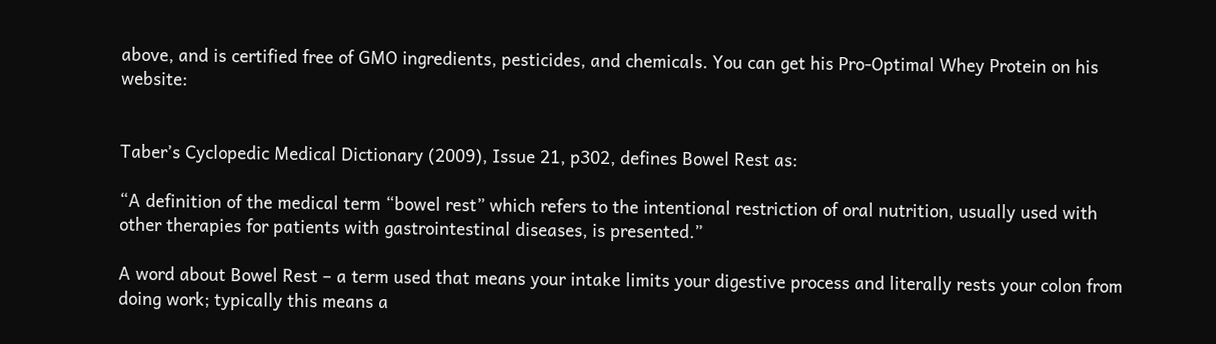above, and is certified free of GMO ingredients, pesticides, and chemicals. You can get his Pro-Optimal Whey Protein on his website:


Taber’s Cyclopedic Medical Dictionary (2009), Issue 21, p302, defines Bowel Rest as:

“A definition of the medical term “bowel rest” which refers to the intentional restriction of oral nutrition, usually used with other therapies for patients with gastrointestinal diseases, is presented.”

A word about Bowel Rest – a term used that means your intake limits your digestive process and literally rests your colon from doing work; typically this means a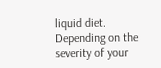liquid diet. Depending on the severity of your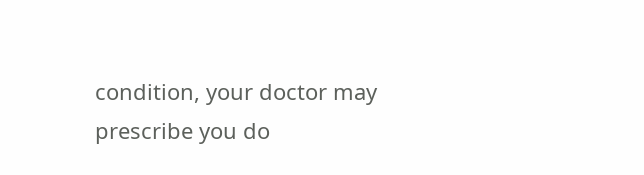condition, your doctor may prescribe you do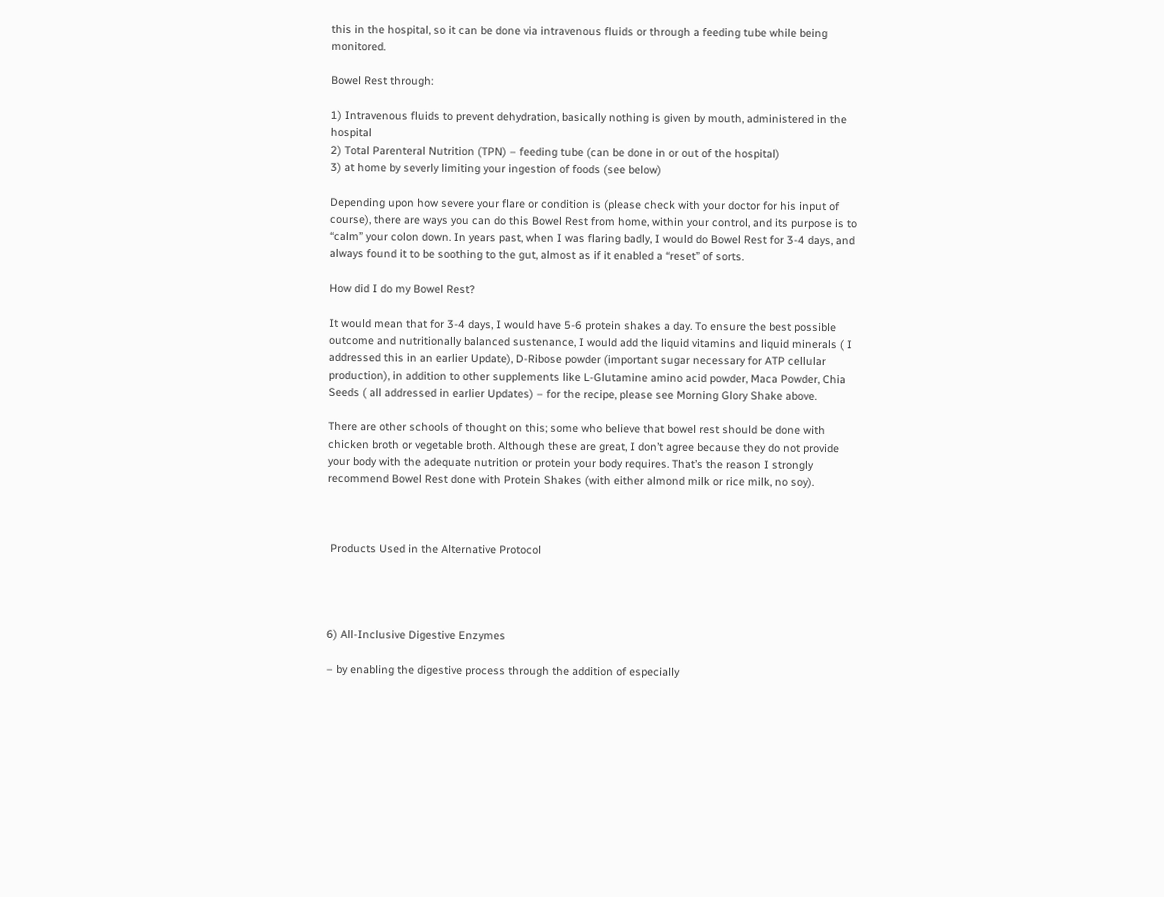this in the hospital, so it can be done via intravenous fluids or through a feeding tube while being monitored.

Bowel Rest through:

1) Intravenous fluids to prevent dehydration, basically nothing is given by mouth, administered in the hospital
2) Total Parenteral Nutrition (TPN) – feeding tube (can be done in or out of the hospital)
3) at home by severly limiting your ingestion of foods (see below)

Depending upon how severe your flare or condition is (please check with your doctor for his input of course), there are ways you can do this Bowel Rest from home, within your control, and its purpose is to “calm” your colon down. In years past, when I was flaring badly, I would do Bowel Rest for 3-4 days, and always found it to be soothing to the gut, almost as if it enabled a “reset” of sorts.

How did I do my Bowel Rest?

It would mean that for 3-4 days, I would have 5-6 protein shakes a day. To ensure the best possible outcome and nutritionally balanced sustenance, I would add the liquid vitamins and liquid minerals ( I addressed this in an earlier Update), D-Ribose powder (important sugar necessary for ATP cellular production), in addition to other supplements like L-Glutamine amino acid powder, Maca Powder, Chia Seeds ( all addressed in earlier Updates) – for the recipe, please see Morning Glory Shake above.

There are other schools of thought on this; some who believe that bowel rest should be done with chicken broth or vegetable broth. Although these are great, I don’t agree because they do not provide your body with the adequate nutrition or protein your body requires. That’s the reason I strongly recommend Bowel Rest done with Protein Shakes (with either almond milk or rice milk, no soy).



 Products Used in the Alternative Protocol




6) All-Inclusive Digestive Enzymes

– by enabling the digestive process through the addition of especially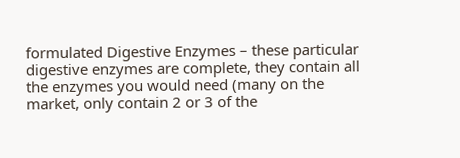formulated Digestive Enzymes – these particular digestive enzymes are complete, they contain all the enzymes you would need (many on the market, only contain 2 or 3 of the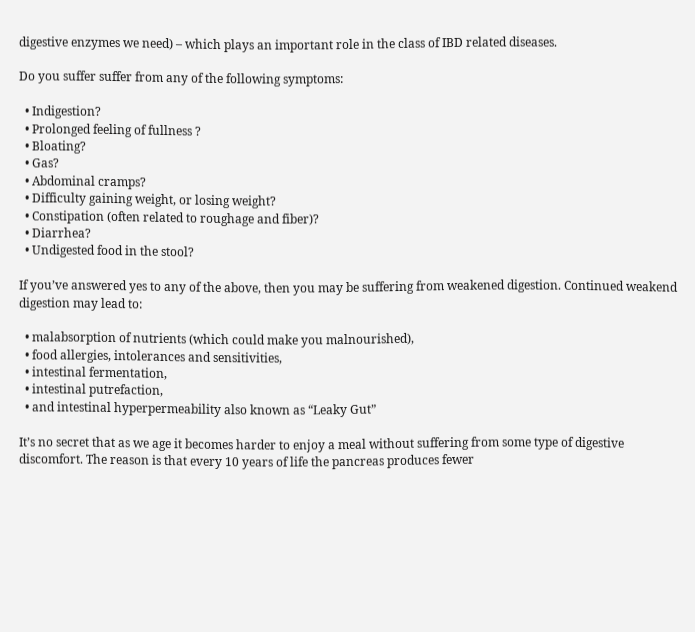digestive enzymes we need) – which plays an important role in the class of IBD related diseases.

Do you suffer suffer from any of the following symptoms:

  • Indigestion?
  • Prolonged feeling of fullness ?
  • Bloating?
  • Gas?
  • Abdominal cramps?
  • Difficulty gaining weight, or losing weight?
  • Constipation (often related to roughage and fiber)?
  • Diarrhea?
  • Undigested food in the stool?

If you’ve answered yes to any of the above, then you may be suffering from weakened digestion. Continued weakend digestion may lead to:

  • malabsorption of nutrients (which could make you malnourished),
  • food allergies, intolerances and sensitivities,
  • intestinal fermentation,
  • intestinal putrefaction,
  • and intestinal hyperpermeability also known as “Leaky Gut”

It’s no secret that as we age it becomes harder to enjoy a meal without suffering from some type of digestive discomfort. The reason is that every 10 years of life the pancreas produces fewer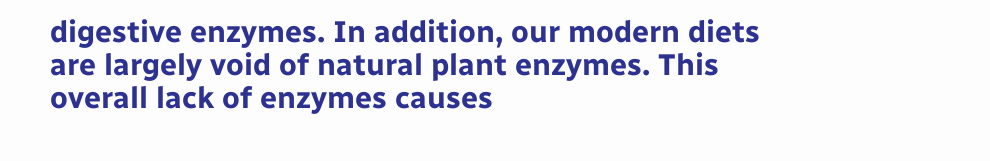digestive enzymes. In addition, our modern diets are largely void of natural plant enzymes. This overall lack of enzymes causes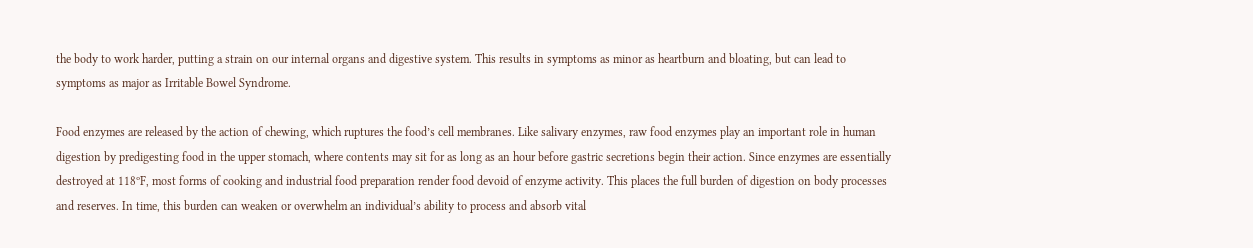the body to work harder, putting a strain on our internal organs and digestive system. This results in symptoms as minor as heartburn and bloating, but can lead to symptoms as major as Irritable Bowel Syndrome.

Food enzymes are released by the action of chewing, which ruptures the food’s cell membranes. Like salivary enzymes, raw food enzymes play an important role in human digestion by predigesting food in the upper stomach, where contents may sit for as long as an hour before gastric secretions begin their action. Since enzymes are essentially destroyed at 118ºF, most forms of cooking and industrial food preparation render food devoid of enzyme activity. This places the full burden of digestion on body processes and reserves. In time, this burden can weaken or overwhelm an individual’s ability to process and absorb vital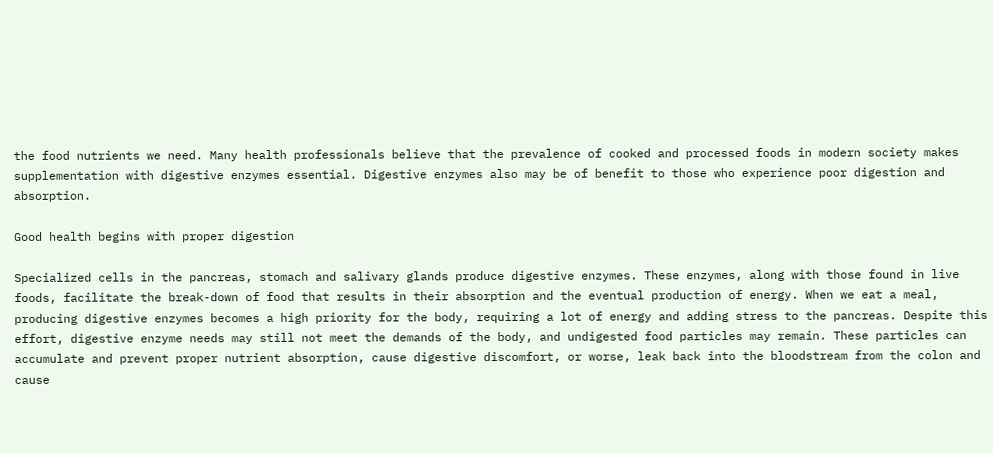the food nutrients we need. Many health professionals believe that the prevalence of cooked and processed foods in modern society makes supplementation with digestive enzymes essential. Digestive enzymes also may be of benefit to those who experience poor digestion and absorption.

Good health begins with proper digestion

Specialized cells in the pancreas, stomach and salivary glands produce digestive enzymes. These enzymes, along with those found in live foods, facilitate the break-down of food that results in their absorption and the eventual production of energy. When we eat a meal, producing digestive enzymes becomes a high priority for the body, requiring a lot of energy and adding stress to the pancreas. Despite this effort, digestive enzyme needs may still not meet the demands of the body, and undigested food particles may remain. These particles can accumulate and prevent proper nutrient absorption, cause digestive discomfort, or worse, leak back into the bloodstream from the colon and cause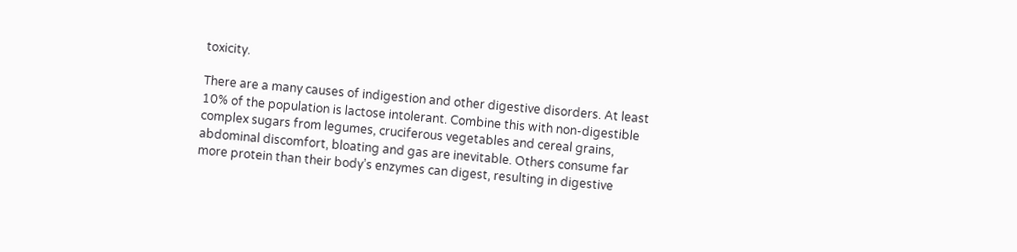toxicity.

There are a many causes of indigestion and other digestive disorders. At least 10% of the population is lactose intolerant. Combine this with non-digestible complex sugars from legumes, cruciferous vegetables and cereal grains, abdominal discomfort, bloating and gas are inevitable. Others consume far more protein than their body’s enzymes can digest, resulting in digestive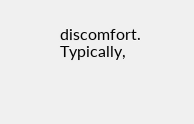discomfort. Typically,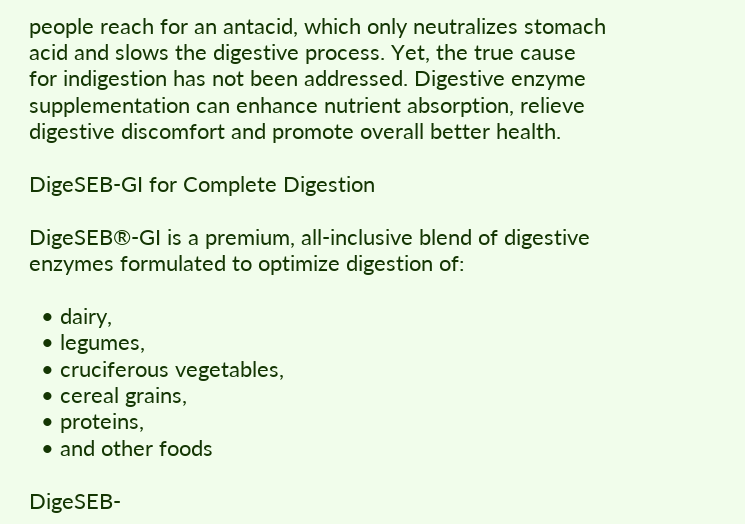people reach for an antacid, which only neutralizes stomach acid and slows the digestive process. Yet, the true cause for indigestion has not been addressed. Digestive enzyme supplementation can enhance nutrient absorption, relieve digestive discomfort and promote overall better health.

DigeSEB-GI for Complete Digestion

DigeSEB®-GI is a premium, all-inclusive blend of digestive enzymes formulated to optimize digestion of:

  • dairy,
  • legumes,
  • cruciferous vegetables,
  • cereal grains,
  • proteins,
  • and other foods

DigeSEB-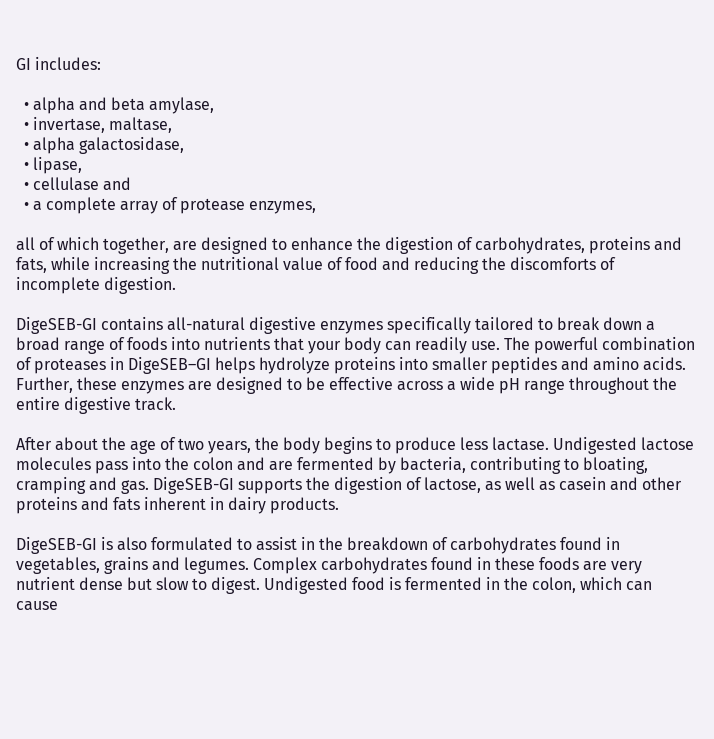GI includes:

  • alpha and beta amylase,
  • invertase, maltase,
  • alpha galactosidase,
  • lipase,
  • cellulase and
  • a complete array of protease enzymes,

all of which together, are designed to enhance the digestion of carbohydrates, proteins and fats, while increasing the nutritional value of food and reducing the discomforts of incomplete digestion.

DigeSEB-GI contains all-natural digestive enzymes specifically tailored to break down a broad range of foods into nutrients that your body can readily use. The powerful combination of proteases in DigeSEB–GI helps hydrolyze proteins into smaller peptides and amino acids. Further, these enzymes are designed to be effective across a wide pH range throughout the entire digestive track.

After about the age of two years, the body begins to produce less lactase. Undigested lactose molecules pass into the colon and are fermented by bacteria, contributing to bloating, cramping and gas. DigeSEB-GI supports the digestion of lactose, as well as casein and other proteins and fats inherent in dairy products.

DigeSEB-GI is also formulated to assist in the breakdown of carbohydrates found in vegetables, grains and legumes. Complex carbohydrates found in these foods are very nutrient dense but slow to digest. Undigested food is fermented in the colon, which can cause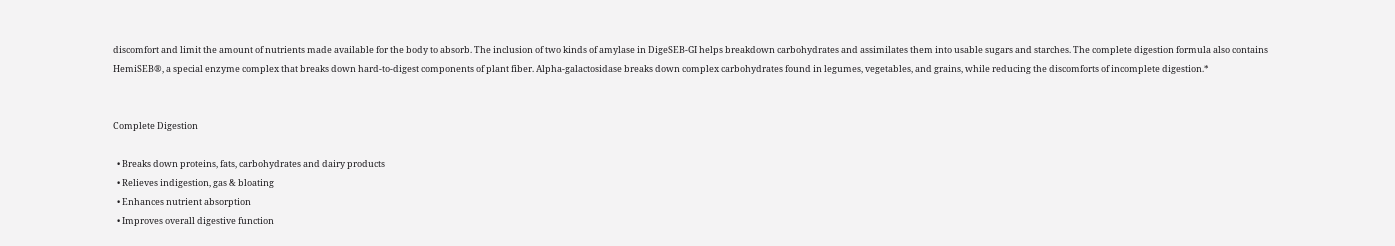discomfort and limit the amount of nutrients made available for the body to absorb. The inclusion of two kinds of amylase in DigeSEB-GI helps breakdown carbohydrates and assimilates them into usable sugars and starches. The complete digestion formula also contains HemiSEB®, a special enzyme complex that breaks down hard-to-digest components of plant fiber. Alpha-galactosidase breaks down complex carbohydrates found in legumes, vegetables, and grains, while reducing the discomforts of incomplete digestion.*


Complete Digestion

  • Breaks down proteins, fats, carbohydrates and dairy products
  • Relieves indigestion, gas & bloating
  • Enhances nutrient absorption
  • Improves overall digestive function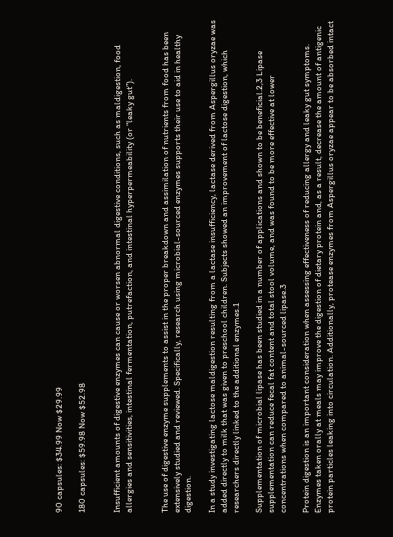90 capsules: $34.99 Now $29.99

180 capsules: $59.98 Now $52.98


Insufficient amounts of digestive enzymes can cause or worsen abnormal digestive conditions, such as maldigestion, food allergies and sensitivities, intestinal fermentation, putrefaction, and intestinal hyperpermeability (or “leaky gut”).


The use of digestive enzyme supplements to assist in the proper breakdown and assimilation of nutrients from food has been extensively studied and reviewed. Specifically, research using microbial-sourced enzymes supports their use to aid in healthy digestion.

In a study investigating lactose maldigestion resulting from a lactase insufficiency, lactase derived from Aspergillus oryzae was added directly to milk that was given to preschool children. Subjects showed an improvement of lactose digestion, which researchers directly linked to the additional enzymes.1

Supplementation of microbial lipase has been studied in a number of applications and shown to be beneficial.2,3 Lipase supplementation can reduce fecal fat content and total stool volume, and was found to be more effective at lower concentrations when compared to animal-sourced lipase.3

Protein digestion is an important consideration when assessing effectiveness of reducing allergy and leaky gut symptoms. Enzymes taken orally at meals may improve the digestion of dietary protein and, as a result, decrease the amount of antigenic protein particles leaking into circulation. Additionally, protease enzymes from Aspergillus oryzae appear to be absorbed intact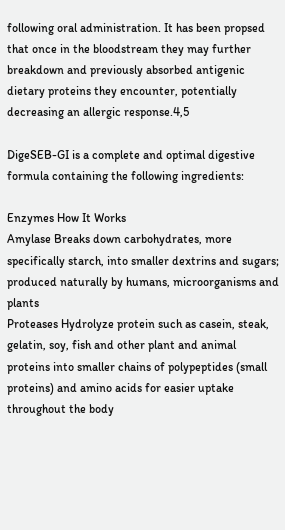following oral administration. It has been propsed that once in the bloodstream they may further breakdown and previously absorbed antigenic dietary proteins they encounter, potentially decreasing an allergic response.4,5

DigeSEB-GI is a complete and optimal digestive formula containing the following ingredients:

Enzymes How It Works
Amylase Breaks down carbohydrates, more specifically starch, into smaller dextrins and sugars; produced naturally by humans, microorganisms and plants
Proteases Hydrolyze protein such as casein, steak, gelatin, soy, fish and other plant and animal proteins into smaller chains of polypeptides (small proteins) and amino acids for easier uptake throughout the body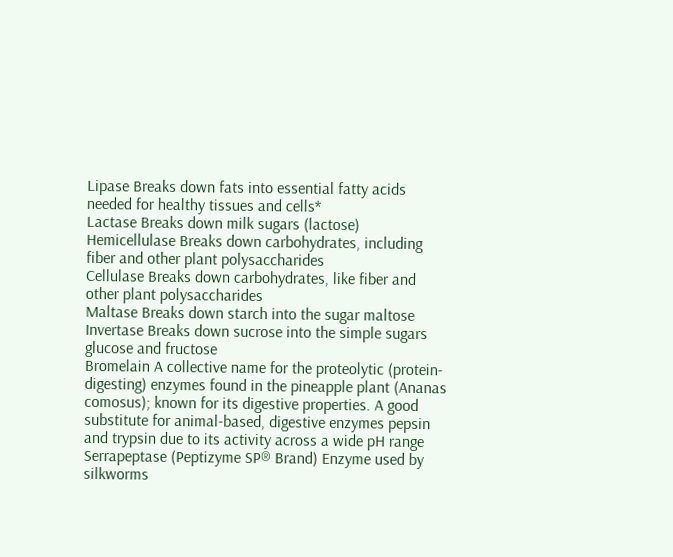Lipase Breaks down fats into essential fatty acids needed for healthy tissues and cells*
Lactase Breaks down milk sugars (lactose)
Hemicellulase Breaks down carbohydrates, including fiber and other plant polysaccharides
Cellulase Breaks down carbohydrates, like fiber and other plant polysaccharides
Maltase Breaks down starch into the sugar maltose
Invertase Breaks down sucrose into the simple sugars glucose and fructose
Bromelain A collective name for the proteolytic (protein-digesting) enzymes found in the pineapple plant (Ananas comosus); known for its digestive properties. A good substitute for animal-based, digestive enzymes pepsin and trypsin due to its activity across a wide pH range
Serrapeptase (Peptizyme SP® Brand) Enzyme used by silkworms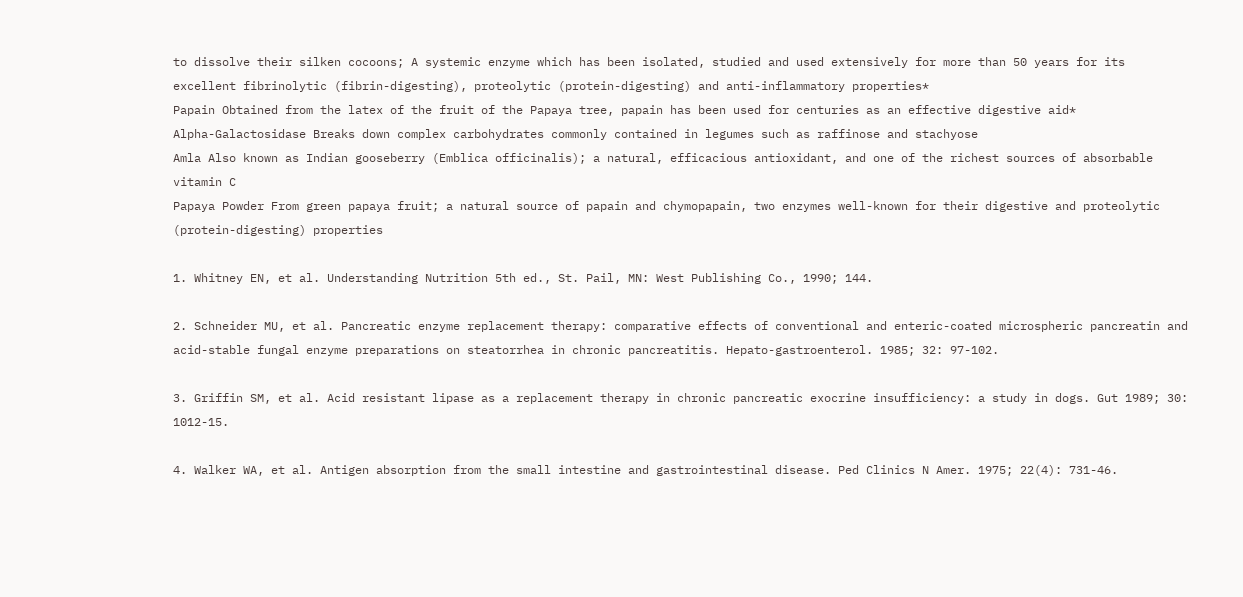to dissolve their silken cocoons; A systemic enzyme which has been isolated, studied and used extensively for more than 50 years for its excellent fibrinolytic (fibrin-digesting), proteolytic (protein-digesting) and anti-inflammatory properties*
Papain Obtained from the latex of the fruit of the Papaya tree, papain has been used for centuries as an effective digestive aid*
Alpha-Galactosidase Breaks down complex carbohydrates commonly contained in legumes such as raffinose and stachyose
Amla Also known as Indian gooseberry (Emblica officinalis); a natural, efficacious antioxidant, and one of the richest sources of absorbable vitamin C
Papaya Powder From green papaya fruit; a natural source of papain and chymopapain, two enzymes well-known for their digestive and proteolytic (protein-digesting) properties

1. Whitney EN, et al. Understanding Nutrition 5th ed., St. Pail, MN: West Publishing Co., 1990; 144.

2. Schneider MU, et al. Pancreatic enzyme replacement therapy: comparative effects of conventional and enteric-coated microspheric pancreatin and acid-stable fungal enzyme preparations on steatorrhea in chronic pancreatitis. Hepato-gastroenterol. 1985; 32: 97-102.

3. Griffin SM, et al. Acid resistant lipase as a replacement therapy in chronic pancreatic exocrine insufficiency: a study in dogs. Gut 1989; 30: 1012-15.

4. Walker WA, et al. Antigen absorption from the small intestine and gastrointestinal disease. Ped Clinics N Amer. 1975; 22(4): 731-46.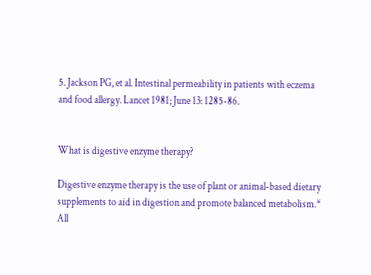5. Jackson PG, et al. Intestinal permeability in patients with eczema and food allergy. Lancet 1981; June 13: 1285-86.


What is digestive enzyme therapy?

Digestive enzyme therapy is the use of plant or animal-based dietary supplements to aid in digestion and promote balanced metabolism.* All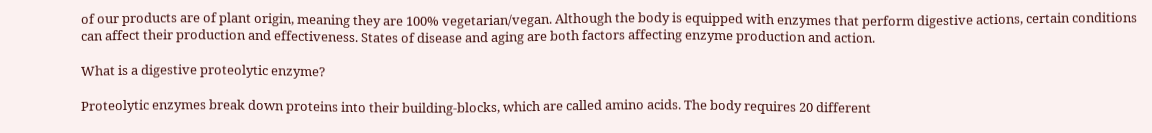of our products are of plant origin, meaning they are 100% vegetarian/vegan. Although the body is equipped with enzymes that perform digestive actions, certain conditions can affect their production and effectiveness. States of disease and aging are both factors affecting enzyme production and action.

What is a digestive proteolytic enzyme?

Proteolytic enzymes break down proteins into their building-blocks, which are called amino acids. The body requires 20 different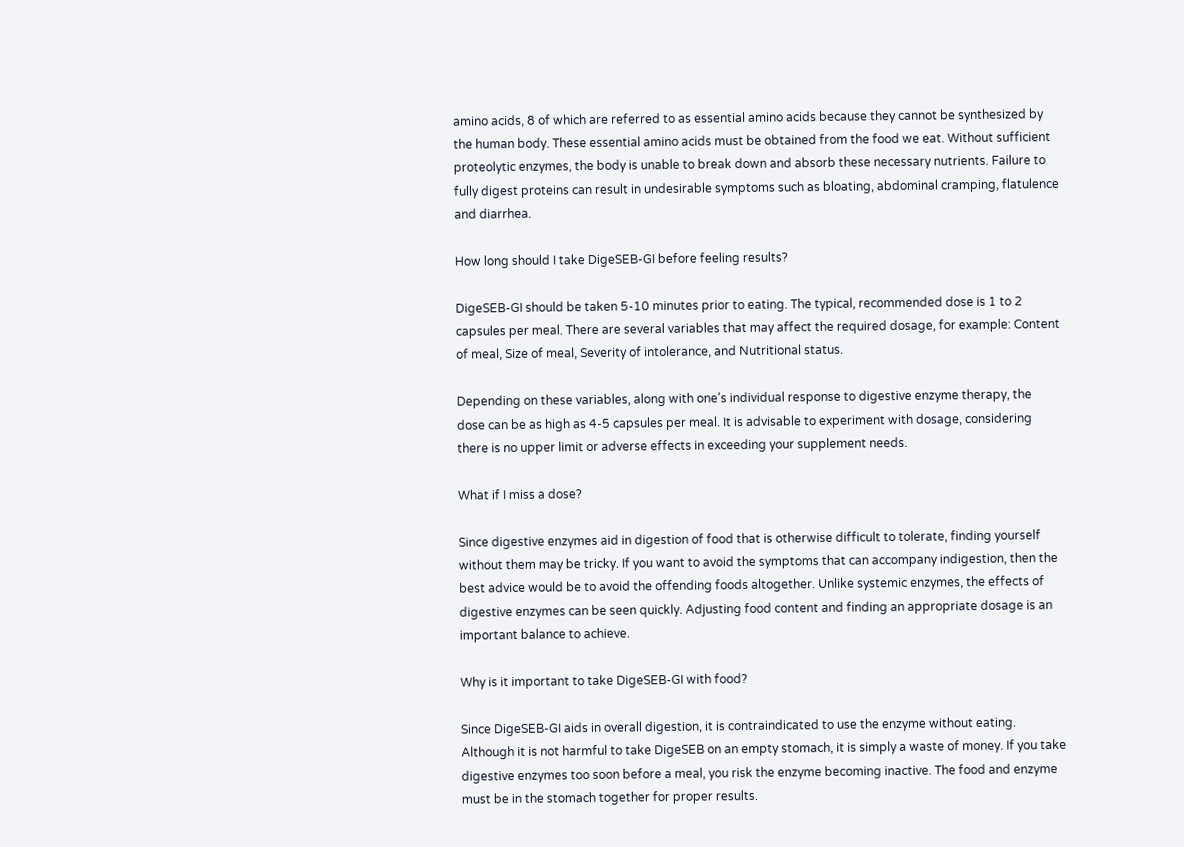amino acids, 8 of which are referred to as essential amino acids because they cannot be synthesized by the human body. These essential amino acids must be obtained from the food we eat. Without sufficient proteolytic enzymes, the body is unable to break down and absorb these necessary nutrients. Failure to fully digest proteins can result in undesirable symptoms such as bloating, abdominal cramping, flatulence and diarrhea.

How long should I take DigeSEB-GI before feeling results?

DigeSEB-GI should be taken 5-10 minutes prior to eating. The typical, recommended dose is 1 to 2 capsules per meal. There are several variables that may affect the required dosage, for example: Content of meal, Size of meal, Severity of intolerance, and Nutritional status.

Depending on these variables, along with one’s individual response to digestive enzyme therapy, the dose can be as high as 4-5 capsules per meal. It is advisable to experiment with dosage, considering there is no upper limit or adverse effects in exceeding your supplement needs.

What if I miss a dose?

Since digestive enzymes aid in digestion of food that is otherwise difficult to tolerate, finding yourself without them may be tricky. If you want to avoid the symptoms that can accompany indigestion, then the best advice would be to avoid the offending foods altogether. Unlike systemic enzymes, the effects of digestive enzymes can be seen quickly. Adjusting food content and finding an appropriate dosage is an important balance to achieve.

Why is it important to take DigeSEB-GI with food?

Since DigeSEB-GI aids in overall digestion, it is contraindicated to use the enzyme without eating. Although it is not harmful to take DigeSEB on an empty stomach, it is simply a waste of money. If you take digestive enzymes too soon before a meal, you risk the enzyme becoming inactive. The food and enzyme must be in the stomach together for proper results.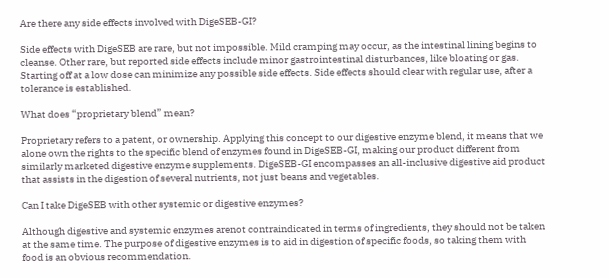Are there any side effects involved with DigeSEB-GI?

Side effects with DigeSEB are rare, but not impossible. Mild cramping may occur, as the intestinal lining begins to cleanse. Other rare, but reported side effects include minor gastrointestinal disturbances, like bloating or gas. Starting off at a low dose can minimize any possible side effects. Side effects should clear with regular use, after a tolerance is established.

What does “proprietary blend” mean?

Proprietary refers to a patent, or ownership. Applying this concept to our digestive enzyme blend, it means that we alone own the rights to the specific blend of enzymes found in DigeSEB-GI, making our product different from similarly marketed digestive enzyme supplements. DigeSEB-GI encompasses an all-inclusive digestive aid product that assists in the digestion of several nutrients, not just beans and vegetables.

Can I take DigeSEB with other systemic or digestive enzymes?

Although digestive and systemic enzymes arenot contraindicated in terms of ingredients, they should not be taken at the same time. The purpose of digestive enzymes is to aid in digestion of specific foods, so taking them with food is an obvious recommendation.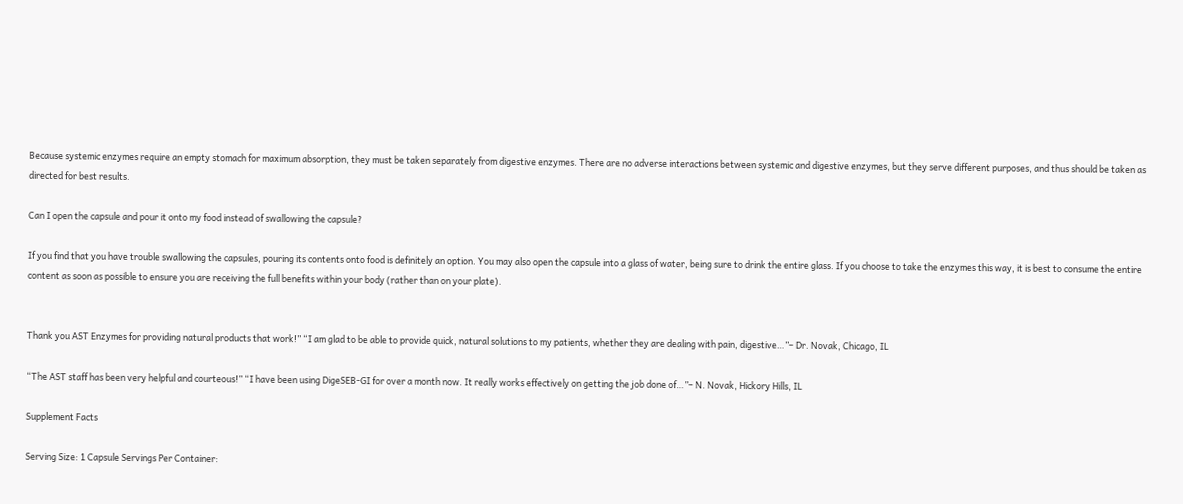Because systemic enzymes require an empty stomach for maximum absorption, they must be taken separately from digestive enzymes. There are no adverse interactions between systemic and digestive enzymes, but they serve different purposes, and thus should be taken as directed for best results.

Can I open the capsule and pour it onto my food instead of swallowing the capsule?

If you find that you have trouble swallowing the capsules, pouring its contents onto food is definitely an option. You may also open the capsule into a glass of water, being sure to drink the entire glass. If you choose to take the enzymes this way, it is best to consume the entire content as soon as possible to ensure you are receiving the full benefits within your body (rather than on your plate).


Thank you AST Enzymes for providing natural products that work!” “I am glad to be able to provide quick, natural solutions to my patients, whether they are dealing with pain, digestive…”– Dr. Novak, Chicago, IL

“The AST staff has been very helpful and courteous!” “I have been using DigeSEB-GI for over a month now. It really works effectively on getting the job done of…”– N. Novak, Hickory Hills, IL

Supplement Facts

Serving Size: 1 Capsule Servings Per Container: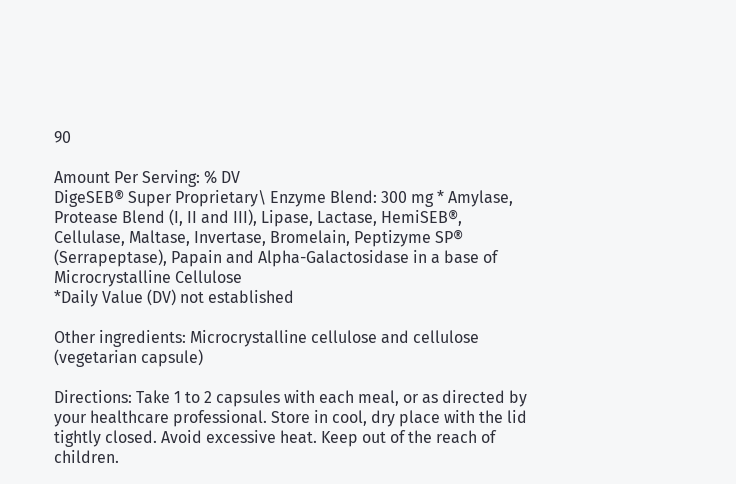90

Amount Per Serving: % DV
DigeSEB® Super Proprietary\ Enzyme Blend: 300 mg * Amylase, Protease Blend (I, II and III), Lipase, Lactase, HemiSEB®, Cellulase, Maltase, Invertase, Bromelain, Peptizyme SP® (Serrapeptase), Papain and Alpha-Galactosidase in a base of Microcrystalline Cellulose
*Daily Value (DV) not established

Other ingredients: Microcrystalline cellulose and cellulose (vegetarian capsule)

Directions: Take 1 to 2 capsules with each meal, or as directed by your healthcare professional. Store in cool, dry place with the lid tightly closed. Avoid excessive heat. Keep out of the reach of children.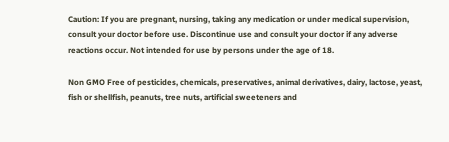Caution: If you are pregnant, nursing, taking any medication or under medical supervision, consult your doctor before use. Discontinue use and consult your doctor if any adverse reactions occur. Not intended for use by persons under the age of 18.

Non GMO Free of pesticides, chemicals, preservatives, animal derivatives, dairy, lactose, yeast, fish or shellfish, peanuts, tree nuts, artificial sweeteners and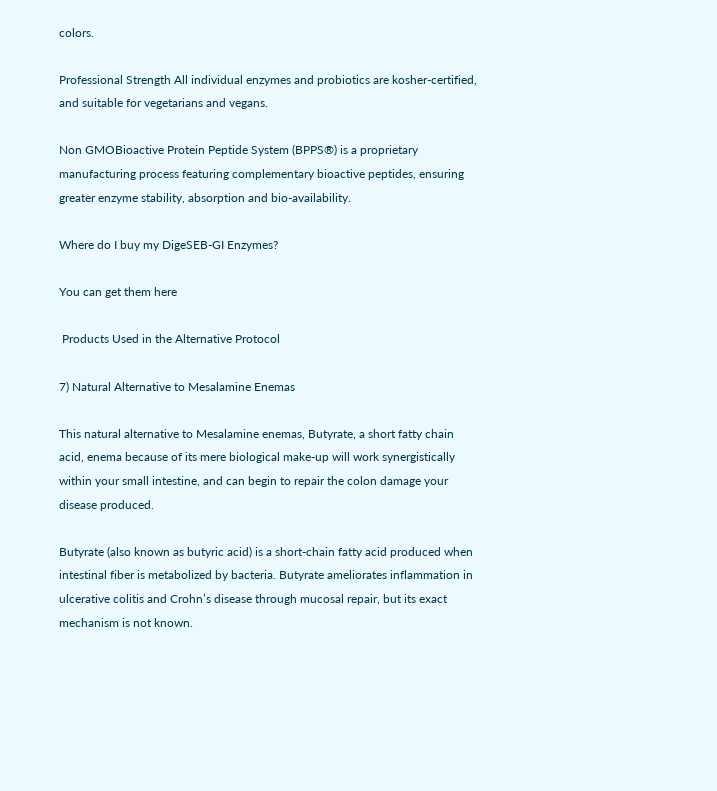colors.

Professional Strength All individual enzymes and probiotics are kosher-certified, and suitable for vegetarians and vegans.

Non GMOBioactive Protein Peptide System (BPPS®) is a proprietary manufacturing process featuring complementary bioactive peptides, ensuring greater enzyme stability, absorption and bio-availability.

Where do I buy my DigeSEB-GI Enzymes?

You can get them here

 Products Used in the Alternative Protocol

7) Natural Alternative to Mesalamine Enemas

This natural alternative to Mesalamine enemas, Butyrate, a short fatty chain acid, enema because of its mere biological make-up will work synergistically within your small intestine, and can begin to repair the colon damage your disease produced.

Butyrate (also known as butyric acid) is a short-chain fatty acid produced when intestinal fiber is metabolized by bacteria. Butyrate ameliorates inflammation in ulcerative colitis and Crohn’s disease through mucosal repair, but its exact mechanism is not known.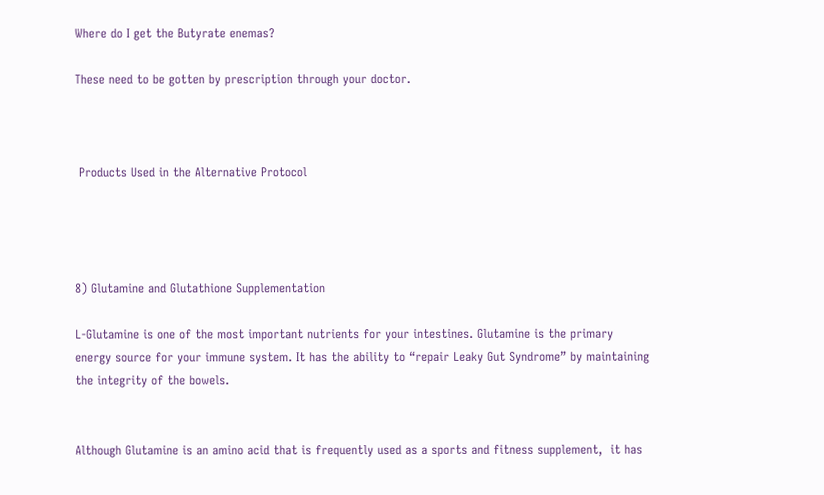Where do I get the Butyrate enemas?

These need to be gotten by prescription through your doctor.



 Products Used in the Alternative Protocol




8) Glutamine and Glutathione Supplementation

L-Glutamine is one of the most important nutrients for your intestines. Glutamine is the primary energy source for your immune system. It has the ability to “repair Leaky Gut Syndrome” by maintaining the integrity of the bowels.


Although Glutamine is an amino acid that is frequently used as a sports and fitness supplement,  it has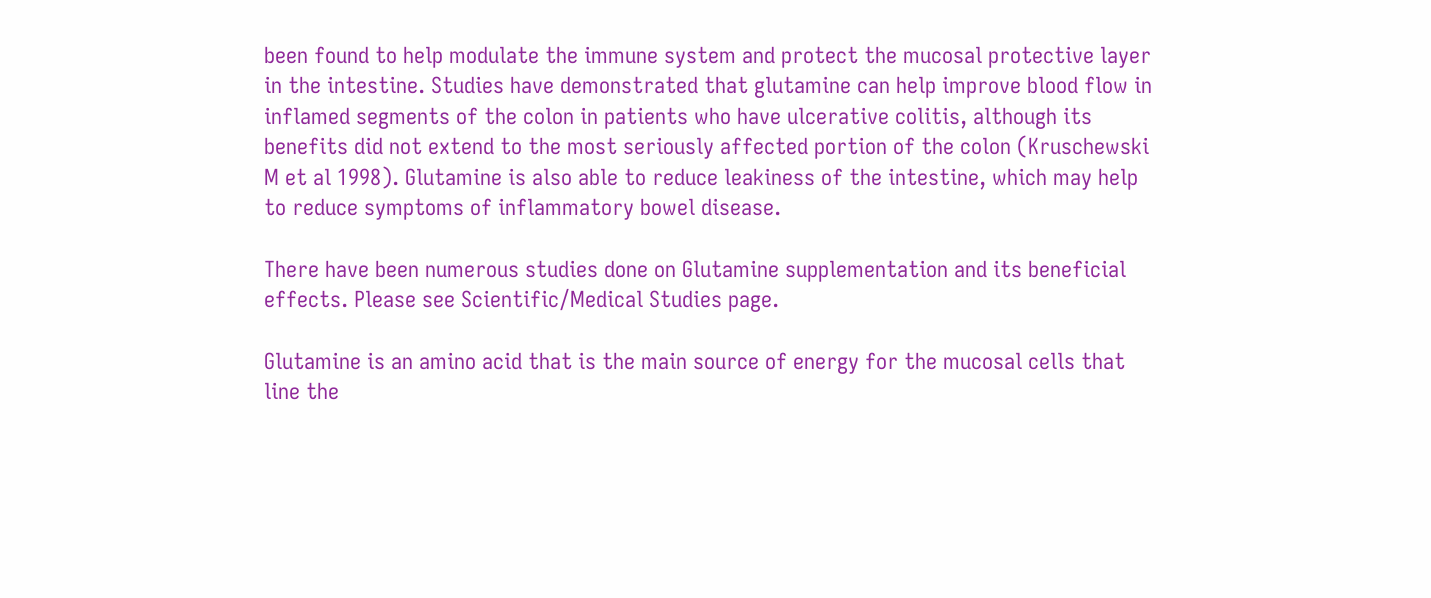been found to help modulate the immune system and protect the mucosal protective layer in the intestine. Studies have demonstrated that glutamine can help improve blood flow in inflamed segments of the colon in patients who have ulcerative colitis, although its benefits did not extend to the most seriously affected portion of the colon (Kruschewski M et al 1998). Glutamine is also able to reduce leakiness of the intestine, which may help to reduce symptoms of inflammatory bowel disease.

There have been numerous studies done on Glutamine supplementation and its beneficial effects. Please see Scientific/Medical Studies page.

Glutamine is an amino acid that is the main source of energy for the mucosal cells that line the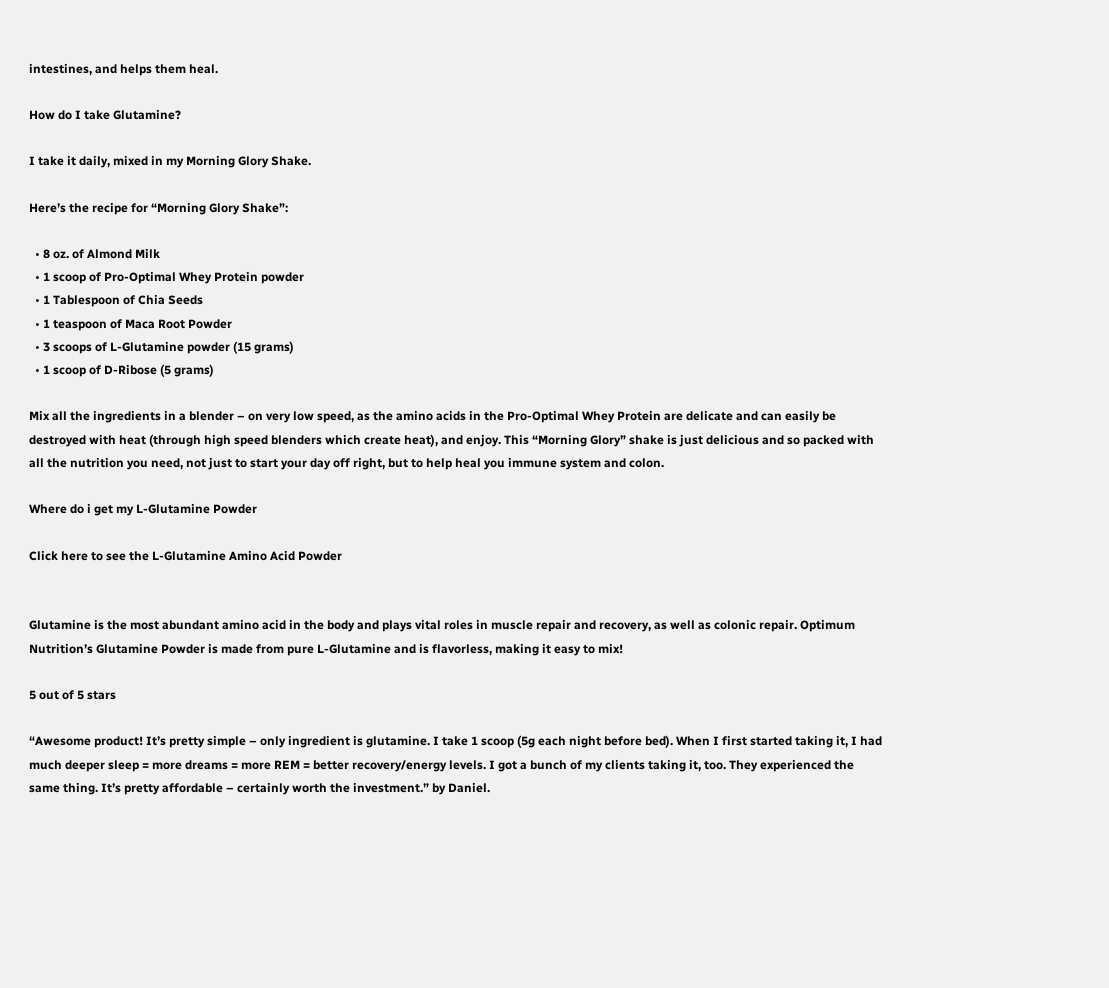intestines, and helps them heal.

How do I take Glutamine?

I take it daily, mixed in my Morning Glory Shake.

Here’s the recipe for “Morning Glory Shake”:

  • 8 oz. of Almond Milk
  • 1 scoop of Pro-Optimal Whey Protein powder
  • 1 Tablespoon of Chia Seeds
  • 1 teaspoon of Maca Root Powder
  • 3 scoops of L-Glutamine powder (15 grams)
  • 1 scoop of D-Ribose (5 grams)

Mix all the ingredients in a blender – on very low speed, as the amino acids in the Pro-Optimal Whey Protein are delicate and can easily be destroyed with heat (through high speed blenders which create heat), and enjoy. This “Morning Glory” shake is just delicious and so packed with all the nutrition you need, not just to start your day off right, but to help heal you immune system and colon.

Where do i get my L-Glutamine Powder

Click here to see the L-Glutamine Amino Acid Powder


Glutamine is the most abundant amino acid in the body and plays vital roles in muscle repair and recovery, as well as colonic repair. Optimum Nutrition’s Glutamine Powder is made from pure L-Glutamine and is flavorless, making it easy to mix!

5 out of 5 stars

“Awesome product! It’s pretty simple – only ingredient is glutamine. I take 1 scoop (5g each night before bed). When I first started taking it, I had much deeper sleep = more dreams = more REM = better recovery/energy levels. I got a bunch of my clients taking it, too. They experienced the same thing. It’s pretty affordable – certainly worth the investment.” by Daniel.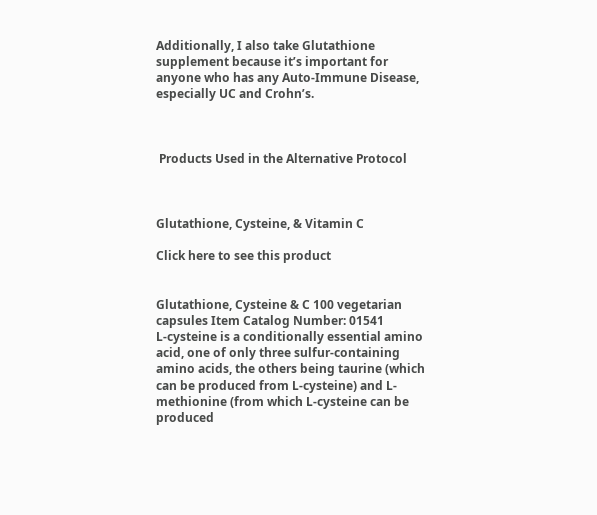Additionally, I also take Glutathione supplement because it’s important for anyone who has any Auto-Immune Disease, especially UC and Crohn’s.



 Products Used in the Alternative Protocol



Glutathione, Cysteine, & Vitamin C

Click here to see this product


Glutathione, Cysteine & C 100 vegetarian capsules Item Catalog Number: 01541
L-cysteine is a conditionally essential amino acid, one of only three sulfur-containing amino acids, the others being taurine (which can be produced from L-cysteine) and L-methionine (from which L-cysteine can be produced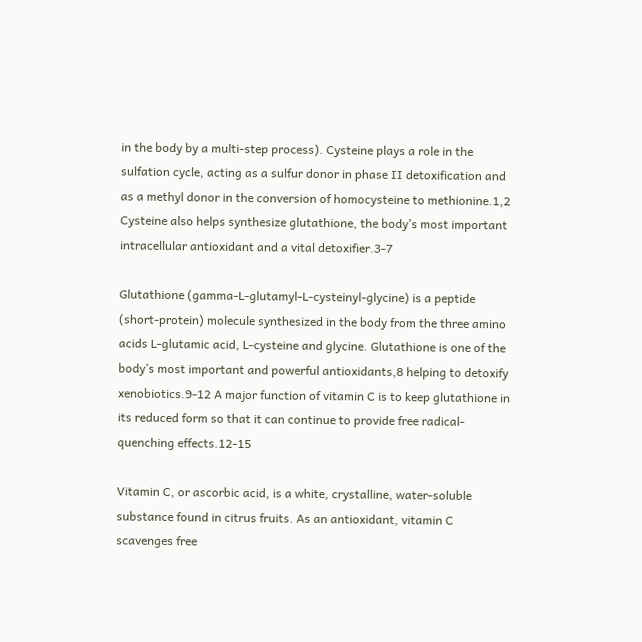in the body by a multi-step process). Cysteine plays a role in the sulfation cycle, acting as a sulfur donor in phase II detoxification and as a methyl donor in the conversion of homocysteine to methionine.1,2 Cysteine also helps synthesize glutathione, the body’s most important intracellular antioxidant and a vital detoxifier.3-7

Glutathione (gamma-L-glutamyl-L-cysteinyl-glycine) is a peptide (short-protein) molecule synthesized in the body from the three amino acids L-glutamic acid, L-cysteine and glycine. Glutathione is one of the body’s most important and powerful antioxidants,8 helping to detoxify xenobiotics.9-12 A major function of vitamin C is to keep glutathione in its reduced form so that it can continue to provide free radical-quenching effects.12-15

Vitamin C, or ascorbic acid, is a white, crystalline, water-soluble substance found in citrus fruits. As an antioxidant, vitamin C scavenges free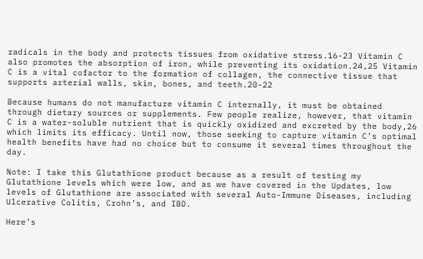radicals in the body and protects tissues from oxidative stress.16-23 Vitamin C also promotes the absorption of iron, while preventing its oxidation.24,25 Vitamin C is a vital cofactor to the formation of collagen, the connective tissue that supports arterial walls, skin, bones, and teeth.20-22

Because humans do not manufacture vitamin C internally, it must be obtained through dietary sources or supplements. Few people realize, however, that vitamin C is a water-soluble nutrient that is quickly oxidized and excreted by the body,26 which limits its efficacy. Until now, those seeking to capture vitamin C’s optimal health benefits have had no choice but to consume it several times throughout the day.

Note: I take this Glutathione product because as a result of testing my Glutathione levels which were low, and as we have covered in the Updates, low levels of Glutathione are associated with several Auto-Immune Diseases, including Ulcerative Colitis, Crohn’s, and IBD.

Here’s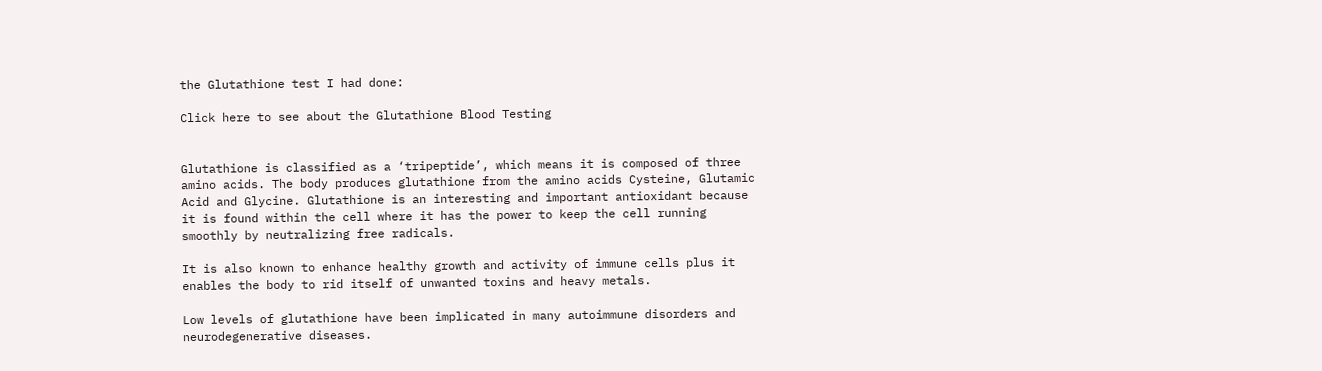the Glutathione test I had done:

Click here to see about the Glutathione Blood Testing


Glutathione is classified as a ‘tripeptide’, which means it is composed of three amino acids. The body produces glutathione from the amino acids Cysteine, Glutamic Acid and Glycine. Glutathione is an interesting and important antioxidant because it is found within the cell where it has the power to keep the cell running smoothly by neutralizing free radicals.

It is also known to enhance healthy growth and activity of immune cells plus it enables the body to rid itself of unwanted toxins and heavy metals.

Low levels of glutathione have been implicated in many autoimmune disorders and neurodegenerative diseases.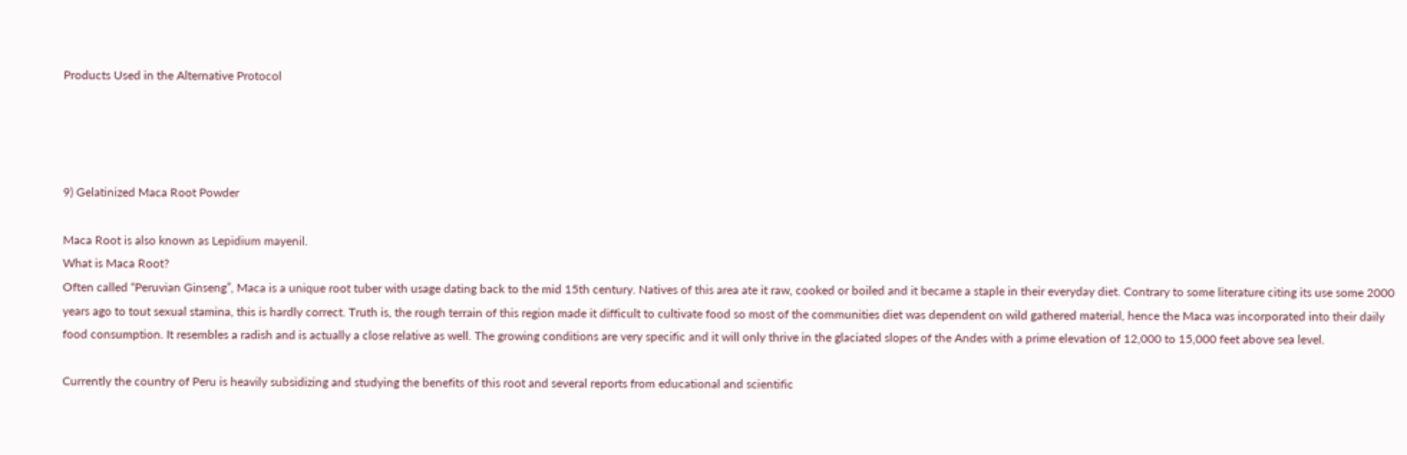Products Used in the Alternative Protocol




9) Gelatinized Maca Root Powder

Maca Root is also known as Lepidium mayenil.
What is Maca Root?
Often called “Peruvian Ginseng”, Maca is a unique root tuber with usage dating back to the mid 15th century. Natives of this area ate it raw, cooked or boiled and it became a staple in their everyday diet. Contrary to some literature citing its use some 2000 years ago to tout sexual stamina, this is hardly correct. Truth is, the rough terrain of this region made it difficult to cultivate food so most of the communities diet was dependent on wild gathered material, hence the Maca was incorporated into their daily food consumption. It resembles a radish and is actually a close relative as well. The growing conditions are very specific and it will only thrive in the glaciated slopes of the Andes with a prime elevation of 12,000 to 15,000 feet above sea level.

Currently the country of Peru is heavily subsidizing and studying the benefits of this root and several reports from educational and scientific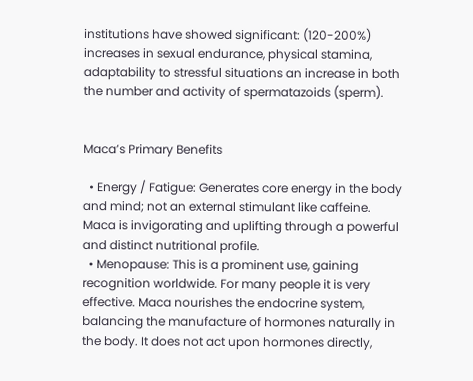institutions have showed significant: (120-200%) increases in sexual endurance, physical stamina, adaptability to stressful situations an increase in both the number and activity of spermatazoids (sperm).


Maca’s Primary Benefits

  • Energy / Fatigue: Generates core energy in the body and mind; not an external stimulant like caffeine. Maca is invigorating and uplifting through a powerful and distinct nutritional profile.
  • Menopause: This is a prominent use, gaining recognition worldwide. For many people it is very effective. Maca nourishes the endocrine system, balancing the manufacture of hormones naturally in the body. It does not act upon hormones directly,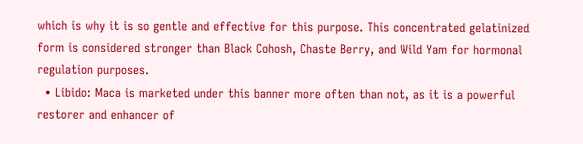which is why it is so gentle and effective for this purpose. This concentrated gelatinized form is considered stronger than Black Cohosh, Chaste Berry, and Wild Yam for hormonal regulation purposes.
  • Libido: Maca is marketed under this banner more often than not, as it is a powerful restorer and enhancer of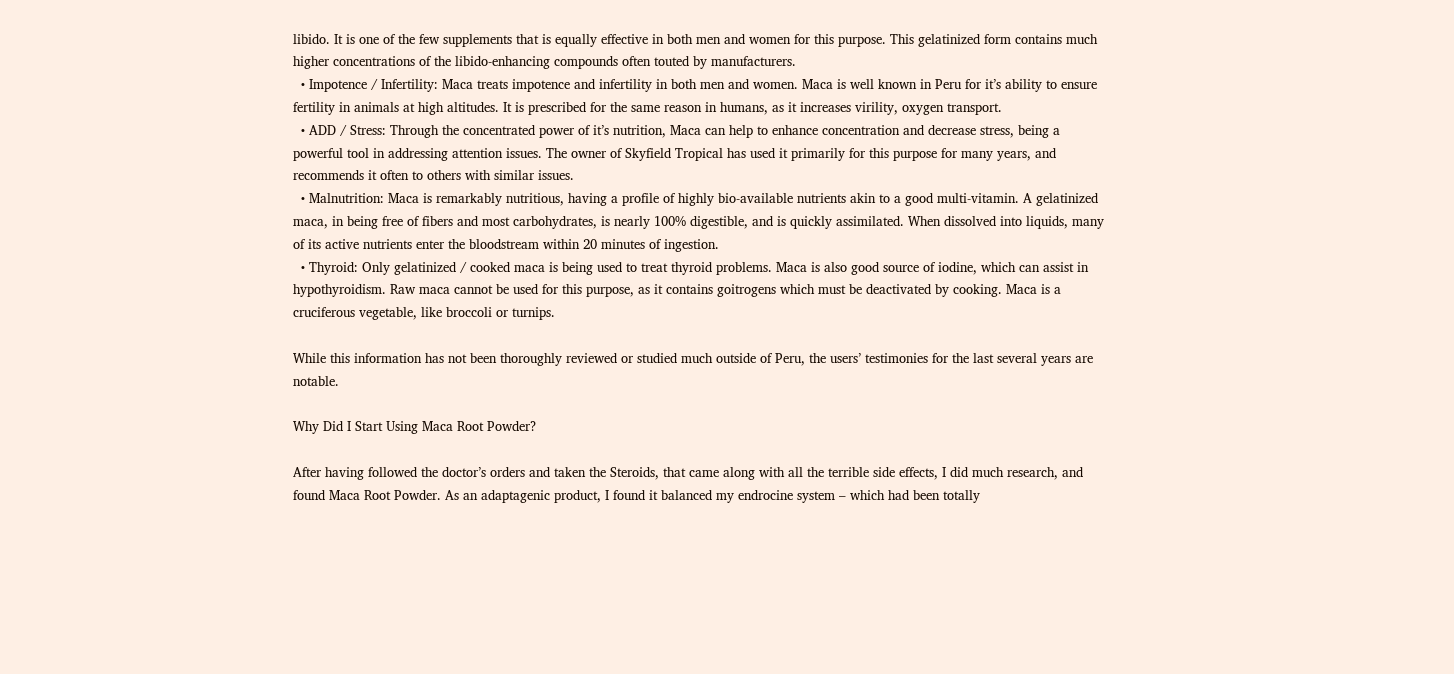libido. It is one of the few supplements that is equally effective in both men and women for this purpose. This gelatinized form contains much higher concentrations of the libido-enhancing compounds often touted by manufacturers.
  • Impotence / Infertility: Maca treats impotence and infertility in both men and women. Maca is well known in Peru for it’s ability to ensure fertility in animals at high altitudes. It is prescribed for the same reason in humans, as it increases virility, oxygen transport.
  • ADD / Stress: Through the concentrated power of it’s nutrition, Maca can help to enhance concentration and decrease stress, being a powerful tool in addressing attention issues. The owner of Skyfield Tropical has used it primarily for this purpose for many years, and recommends it often to others with similar issues.
  • Malnutrition: Maca is remarkably nutritious, having a profile of highly bio-available nutrients akin to a good multi-vitamin. A gelatinized maca, in being free of fibers and most carbohydrates, is nearly 100% digestible, and is quickly assimilated. When dissolved into liquids, many of its active nutrients enter the bloodstream within 20 minutes of ingestion.
  • Thyroid: Only gelatinized / cooked maca is being used to treat thyroid problems. Maca is also good source of iodine, which can assist in hypothyroidism. Raw maca cannot be used for this purpose, as it contains goitrogens which must be deactivated by cooking. Maca is a cruciferous vegetable, like broccoli or turnips.

While this information has not been thoroughly reviewed or studied much outside of Peru, the users’ testimonies for the last several years are notable.

Why Did I Start Using Maca Root Powder?

After having followed the doctor’s orders and taken the Steroids, that came along with all the terrible side effects, I did much research, and found Maca Root Powder. As an adaptagenic product, I found it balanced my endrocine system – which had been totally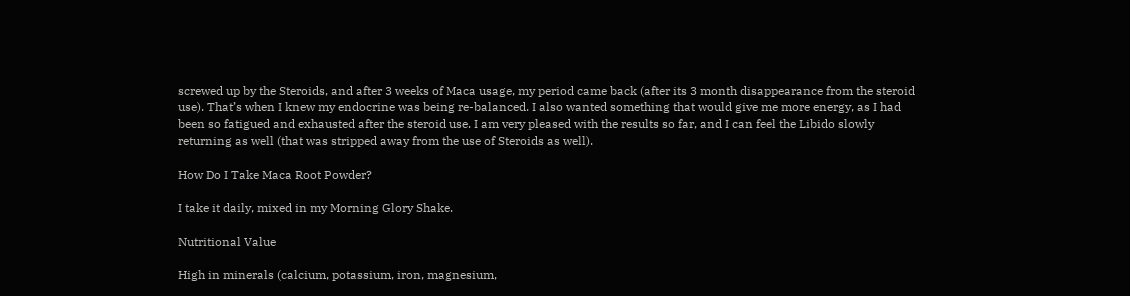screwed up by the Steroids, and after 3 weeks of Maca usage, my period came back (after its 3 month disappearance from the steroid use). That’s when I knew my endocrine was being re-balanced. I also wanted something that would give me more energy, as I had been so fatigued and exhausted after the steroid use. I am very pleased with the results so far, and I can feel the Libido slowly returning as well (that was stripped away from the use of Steroids as well).

How Do I Take Maca Root Powder?

I take it daily, mixed in my Morning Glory Shake.

Nutritional Value

High in minerals (calcium, potassium, iron, magnesium,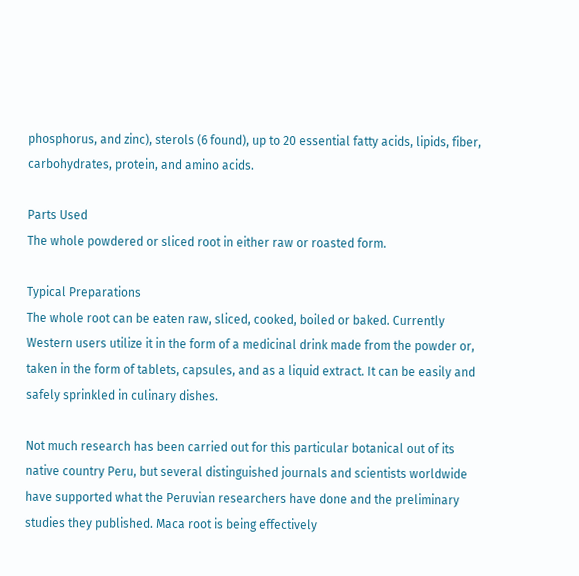phosphorus, and zinc), sterols (6 found), up to 20 essential fatty acids, lipids, fiber, carbohydrates, protein, and amino acids.

Parts Used
The whole powdered or sliced root in either raw or roasted form.

Typical Preparations
The whole root can be eaten raw, sliced, cooked, boiled or baked. Currently Western users utilize it in the form of a medicinal drink made from the powder or, taken in the form of tablets, capsules, and as a liquid extract. It can be easily and safely sprinkled in culinary dishes.

Not much research has been carried out for this particular botanical out of its native country Peru, but several distinguished journals and scientists worldwide have supported what the Peruvian researchers have done and the preliminary studies they published. Maca root is being effectively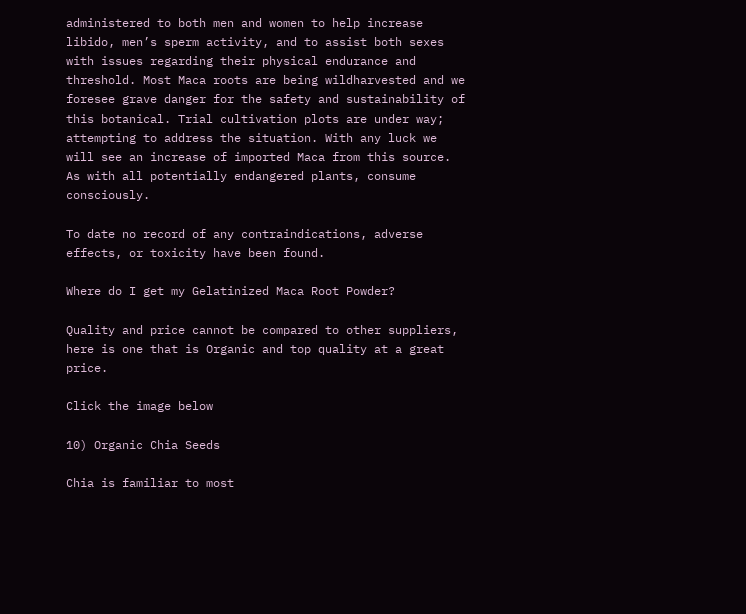administered to both men and women to help increase libido, men’s sperm activity, and to assist both sexes with issues regarding their physical endurance and threshold. Most Maca roots are being wildharvested and we foresee grave danger for the safety and sustainability of this botanical. Trial cultivation plots are under way; attempting to address the situation. With any luck we will see an increase of imported Maca from this source. As with all potentially endangered plants, consume consciously.

To date no record of any contraindications, adverse effects, or toxicity have been found.

Where do I get my Gelatinized Maca Root Powder?

Quality and price cannot be compared to other suppliers, here is one that is Organic and top quality at a great price.

Click the image below

10) Organic Chia Seeds

Chia is familiar to most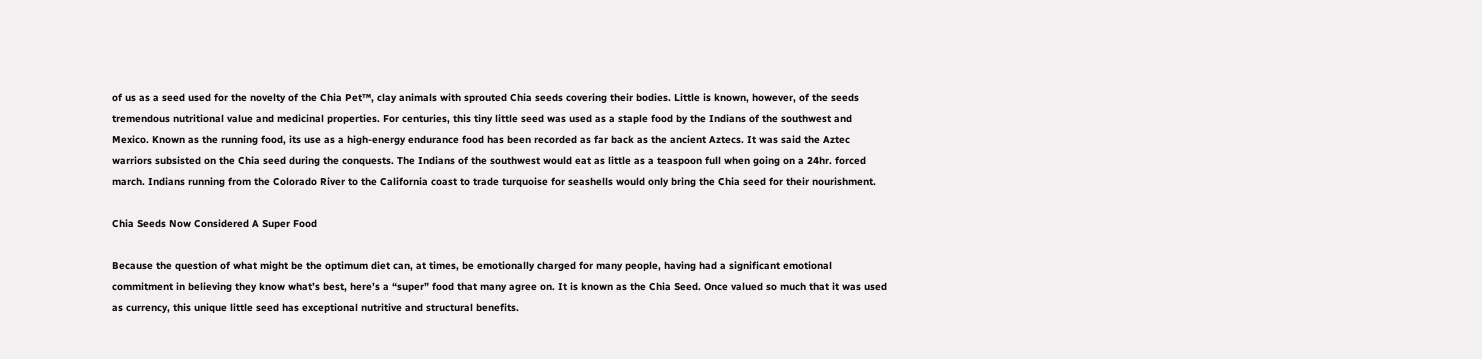of us as a seed used for the novelty of the Chia Pet™, clay animals with sprouted Chia seeds covering their bodies. Little is known, however, of the seeds tremendous nutritional value and medicinal properties. For centuries, this tiny little seed was used as a staple food by the Indians of the southwest and Mexico. Known as the running food, its use as a high-energy endurance food has been recorded as far back as the ancient Aztecs. It was said the Aztec warriors subsisted on the Chia seed during the conquests. The Indians of the southwest would eat as little as a teaspoon full when going on a 24hr. forced march. Indians running from the Colorado River to the California coast to trade turquoise for seashells would only bring the Chia seed for their nourishment.

Chia Seeds Now Considered A Super Food

Because the question of what might be the optimum diet can, at times, be emotionally charged for many people, having had a significant emotional commitment in believing they know what’s best, here’s a “super” food that many agree on. It is known as the Chia Seed. Once valued so much that it was used as currency, this unique little seed has exceptional nutritive and structural benefits.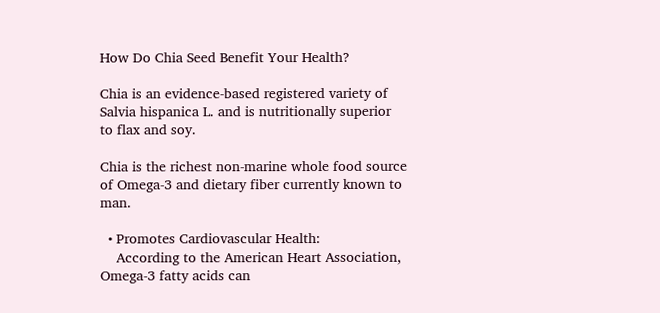How Do Chia Seed Benefit Your Health?

Chia is an evidence-based registered variety of Salvia hispanica L. and is nutritionally superior to flax and soy.

Chia is the richest non-marine whole food source of Omega-3 and dietary fiber currently known to man.

  • Promotes Cardiovascular Health:
    According to the American Heart Association, Omega-3 fatty acids can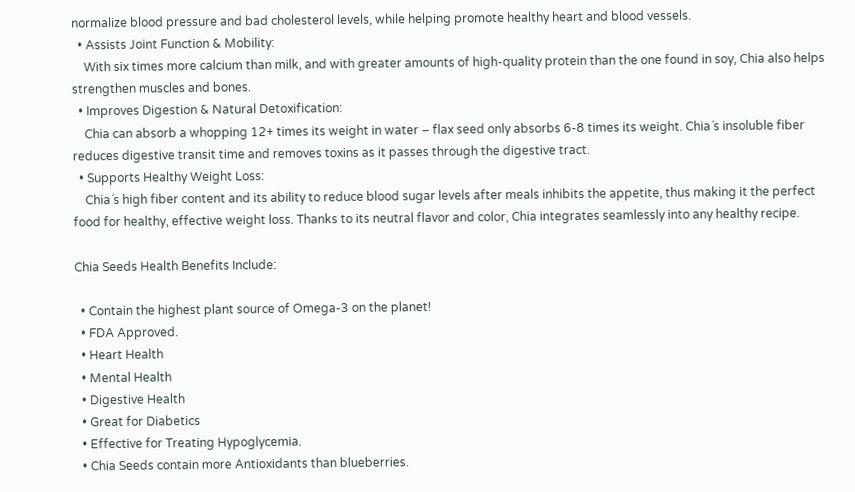normalize blood pressure and bad cholesterol levels, while helping promote healthy heart and blood vessels.
  • Assists Joint Function & Mobility:
    With six times more calcium than milk, and with greater amounts of high-quality protein than the one found in soy, Chia also helps strengthen muscles and bones.
  • Improves Digestion & Natural Detoxification:
    Chia can absorb a whopping 12+ times its weight in water – flax seed only absorbs 6-8 times its weight. Chia´s insoluble fiber reduces digestive transit time and removes toxins as it passes through the digestive tract.
  • Supports Healthy Weight Loss:
    Chia´s high fiber content and its ability to reduce blood sugar levels after meals inhibits the appetite, thus making it the perfect food for healthy, effective weight loss. Thanks to its neutral flavor and color, Chia integrates seamlessly into any healthy recipe.

Chia Seeds Health Benefits Include:

  • Contain the highest plant source of Omega-3 on the planet!
  • FDA Approved.
  • Heart Health
  • Mental Health
  • Digestive Health
  • Great for Diabetics
  • Effective for Treating Hypoglycemia.
  • Chia Seeds contain more Antioxidants than blueberries.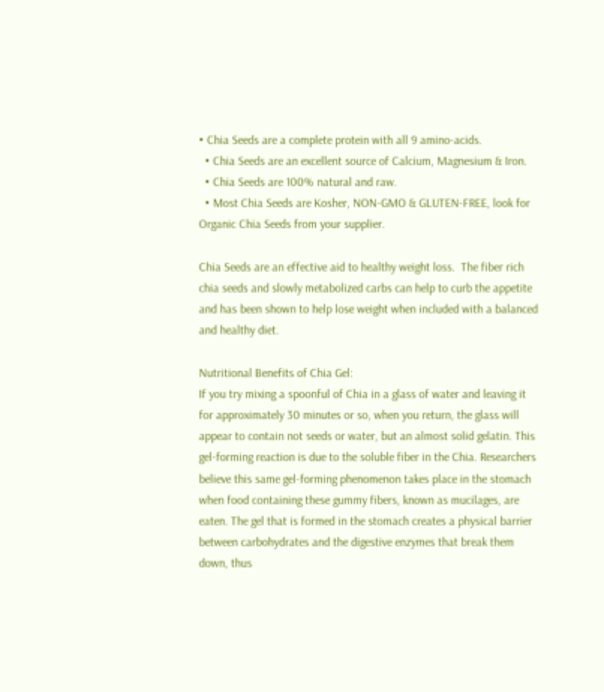• Chia Seeds are a complete protein with all 9 amino-acids.
  • Chia Seeds are an excellent source of Calcium, Magnesium & Iron.
  • Chia Seeds are 100% natural and raw.
  • Most Chia Seeds are Kosher, NON-GMO & GLUTEN-FREE, look for Organic Chia Seeds from your supplier.

Chia Seeds are an effective aid to healthy weight loss.  The fiber rich chia seeds and slowly metabolized carbs can help to curb the appetite and has been shown to help lose weight when included with a balanced and healthy diet.

Nutritional Benefits of Chia Gel:
If you try mixing a spoonful of Chia in a glass of water and leaving it for approximately 30 minutes or so, when you return, the glass will appear to contain not seeds or water, but an almost solid gelatin. This gel-forming reaction is due to the soluble fiber in the Chia. Researchers believe this same gel-forming phenomenon takes place in the stomach when food containing these gummy fibers, known as mucilages, are eaten. The gel that is formed in the stomach creates a physical barrier between carbohydrates and the digestive enzymes that break them down, thus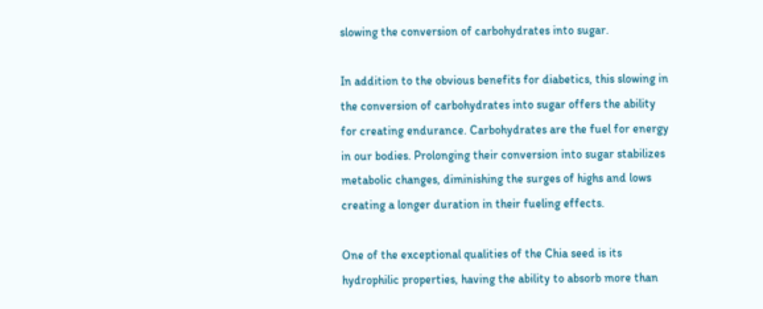slowing the conversion of carbohydrates into sugar.

In addition to the obvious benefits for diabetics, this slowing in the conversion of carbohydrates into sugar offers the ability for creating endurance. Carbohydrates are the fuel for energy in our bodies. Prolonging their conversion into sugar stabilizes metabolic changes, diminishing the surges of highs and lows creating a longer duration in their fueling effects.

One of the exceptional qualities of the Chia seed is its hydrophilic properties, having the ability to absorb more than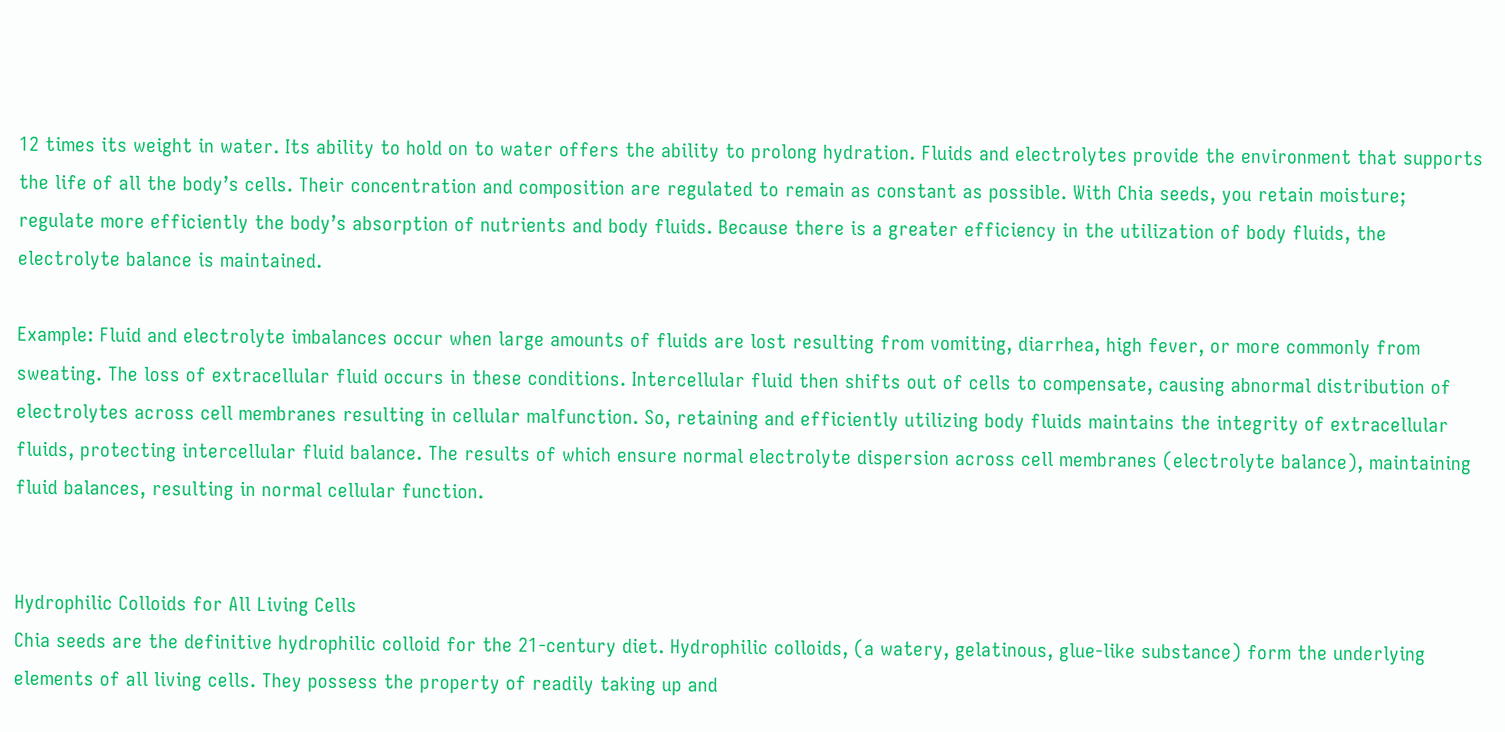12 times its weight in water. Its ability to hold on to water offers the ability to prolong hydration. Fluids and electrolytes provide the environment that supports the life of all the body’s cells. Their concentration and composition are regulated to remain as constant as possible. With Chia seeds, you retain moisture; regulate more efficiently the body’s absorption of nutrients and body fluids. Because there is a greater efficiency in the utilization of body fluids, the electrolyte balance is maintained.

Example: Fluid and electrolyte imbalances occur when large amounts of fluids are lost resulting from vomiting, diarrhea, high fever, or more commonly from sweating. The loss of extracellular fluid occurs in these conditions. Intercellular fluid then shifts out of cells to compensate, causing abnormal distribution of electrolytes across cell membranes resulting in cellular malfunction. So, retaining and efficiently utilizing body fluids maintains the integrity of extracellular fluids, protecting intercellular fluid balance. The results of which ensure normal electrolyte dispersion across cell membranes (electrolyte balance), maintaining fluid balances, resulting in normal cellular function.


Hydrophilic Colloids for All Living Cells
Chia seeds are the definitive hydrophilic colloid for the 21-century diet. Hydrophilic colloids, (a watery, gelatinous, glue-like substance) form the underlying elements of all living cells. They possess the property of readily taking up and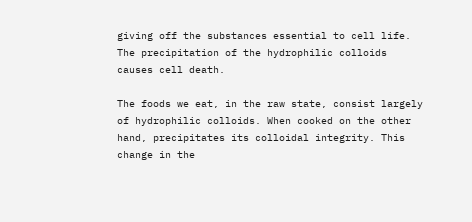giving off the substances essential to cell life. The precipitation of the hydrophilic colloids causes cell death.

The foods we eat, in the raw state, consist largely of hydrophilic colloids. When cooked on the other hand, precipitates its colloidal integrity. This change in the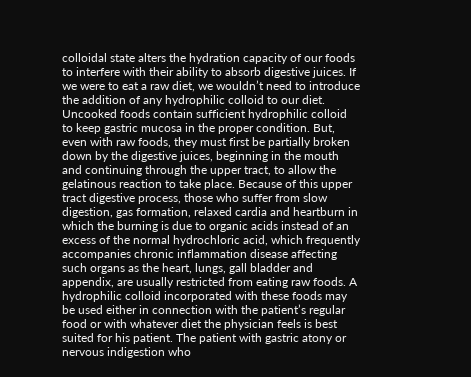colloidal state alters the hydration capacity of our foods to interfere with their ability to absorb digestive juices. If we were to eat a raw diet, we wouldn’t need to introduce the addition of any hydrophilic colloid to our diet. Uncooked foods contain sufficient hydrophilic colloid to keep gastric mucosa in the proper condition. But, even with raw foods, they must first be partially broken down by the digestive juices, beginning in the mouth and continuing through the upper tract, to allow the gelatinous reaction to take place. Because of this upper tract digestive process, those who suffer from slow digestion, gas formation, relaxed cardia and heartburn in which the burning is due to organic acids instead of an excess of the normal hydrochloric acid, which frequently accompanies chronic inflammation disease affecting such organs as the heart, lungs, gall bladder and appendix, are usually restricted from eating raw foods. A hydrophilic colloid incorporated with these foods may be used either in connection with the patient’s regular food or with whatever diet the physician feels is best suited for his patient. The patient with gastric atony or nervous indigestion who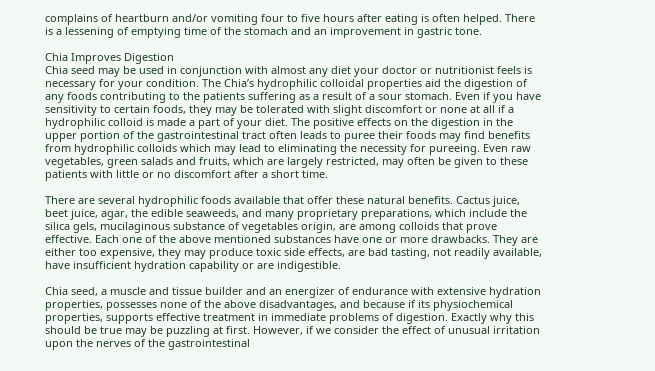complains of heartburn and/or vomiting four to five hours after eating is often helped. There is a lessening of emptying time of the stomach and an improvement in gastric tone.

Chia Improves Digestion
Chia seed may be used in conjunction with almost any diet your doctor or nutritionist feels is necessary for your condition. The Chia’s hydrophilic colloidal properties aid the digestion of any foods contributing to the patients suffering as a result of a sour stomach. Even if you have sensitivity to certain foods, they may be tolerated with slight discomfort or none at all if a hydrophilic colloid is made a part of your diet. The positive effects on the digestion in the upper portion of the gastrointestinal tract often leads to puree their foods may find benefits from hydrophilic colloids which may lead to eliminating the necessity for pureeing. Even raw vegetables, green salads and fruits, which are largely restricted, may often be given to these patients with little or no discomfort after a short time.

There are several hydrophilic foods available that offer these natural benefits. Cactus juice, beet juice, agar, the edible seaweeds, and many proprietary preparations, which include the silica gels, mucilaginous substance of vegetables origin, are among colloids that prove effective. Each one of the above mentioned substances have one or more drawbacks. They are either too expensive, they may produce toxic side effects, are bad tasting, not readily available, have insufficient hydration capability or are indigestible.

Chia seed, a muscle and tissue builder and an energizer of endurance with extensive hydration properties, possesses none of the above disadvantages, and because if its physiochemical properties, supports effective treatment in immediate problems of digestion. Exactly why this should be true may be puzzling at first. However, if we consider the effect of unusual irritation upon the nerves of the gastrointestinal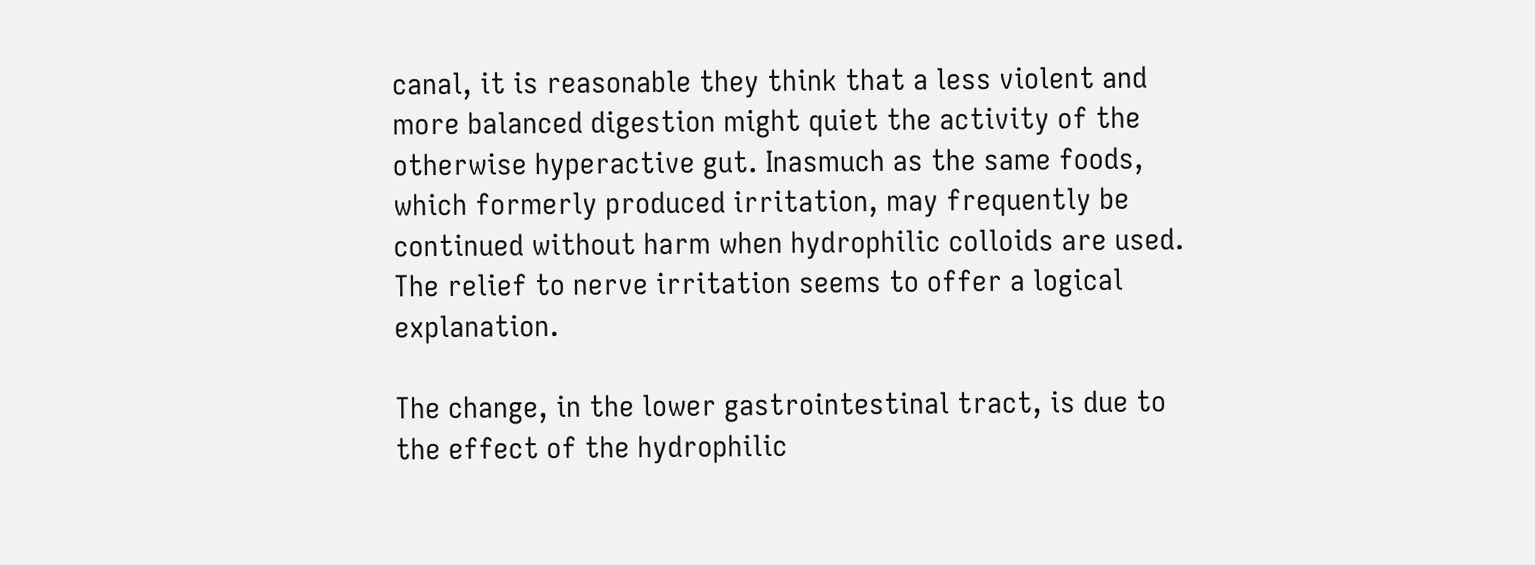canal, it is reasonable they think that a less violent and more balanced digestion might quiet the activity of the otherwise hyperactive gut. Inasmuch as the same foods, which formerly produced irritation, may frequently be continued without harm when hydrophilic colloids are used. The relief to nerve irritation seems to offer a logical explanation.

The change, in the lower gastrointestinal tract, is due to the effect of the hydrophilic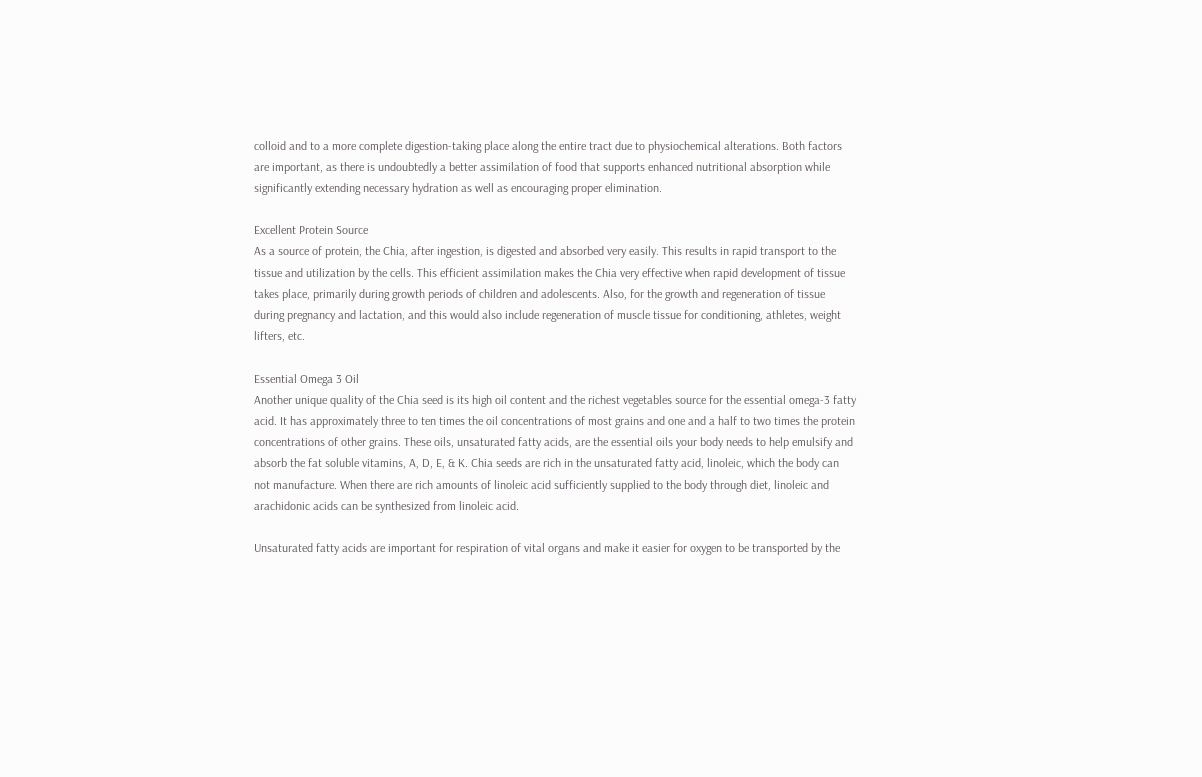colloid and to a more complete digestion-taking place along the entire tract due to physiochemical alterations. Both factors are important, as there is undoubtedly a better assimilation of food that supports enhanced nutritional absorption while significantly extending necessary hydration as well as encouraging proper elimination.

Excellent Protein Source
As a source of protein, the Chia, after ingestion, is digested and absorbed very easily. This results in rapid transport to the tissue and utilization by the cells. This efficient assimilation makes the Chia very effective when rapid development of tissue takes place, primarily during growth periods of children and adolescents. Also, for the growth and regeneration of tissue during pregnancy and lactation, and this would also include regeneration of muscle tissue for conditioning, athletes, weight lifters, etc.

Essential Omega 3 Oil
Another unique quality of the Chia seed is its high oil content and the richest vegetables source for the essential omega-3 fatty acid. It has approximately three to ten times the oil concentrations of most grains and one and a half to two times the protein concentrations of other grains. These oils, unsaturated fatty acids, are the essential oils your body needs to help emulsify and absorb the fat soluble vitamins, A, D, E, & K. Chia seeds are rich in the unsaturated fatty acid, linoleic, which the body can not manufacture. When there are rich amounts of linoleic acid sufficiently supplied to the body through diet, linoleic and arachidonic acids can be synthesized from linoleic acid.

Unsaturated fatty acids are important for respiration of vital organs and make it easier for oxygen to be transported by the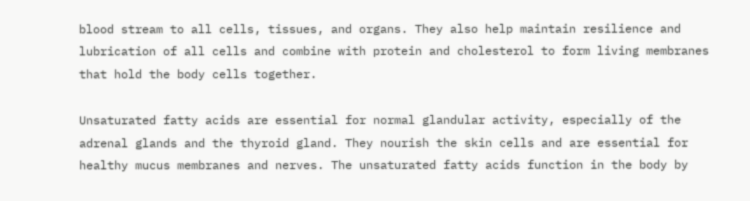blood stream to all cells, tissues, and organs. They also help maintain resilience and lubrication of all cells and combine with protein and cholesterol to form living membranes that hold the body cells together.

Unsaturated fatty acids are essential for normal glandular activity, especially of the adrenal glands and the thyroid gland. They nourish the skin cells and are essential for healthy mucus membranes and nerves. The unsaturated fatty acids function in the body by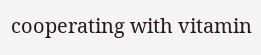cooperating with vitamin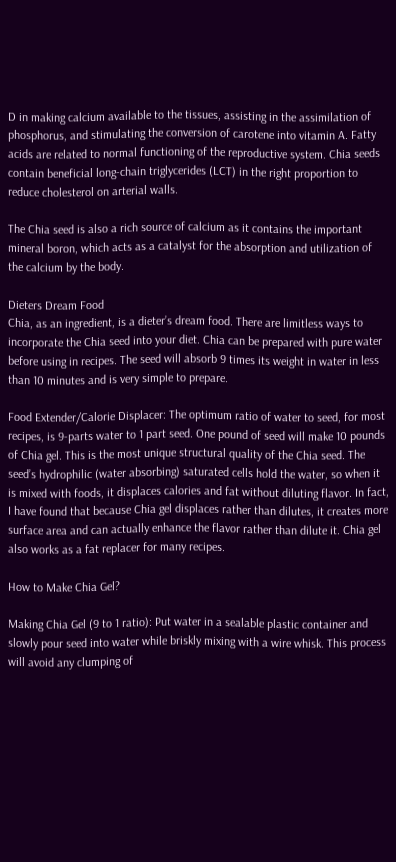D in making calcium available to the tissues, assisting in the assimilation of phosphorus, and stimulating the conversion of carotene into vitamin A. Fatty acids are related to normal functioning of the reproductive system. Chia seeds contain beneficial long-chain triglycerides (LCT) in the right proportion to reduce cholesterol on arterial walls.

The Chia seed is also a rich source of calcium as it contains the important mineral boron, which acts as a catalyst for the absorption and utilization of the calcium by the body.

Dieters Dream Food
Chia, as an ingredient, is a dieter’s dream food. There are limitless ways to incorporate the Chia seed into your diet. Chia can be prepared with pure water before using in recipes. The seed will absorb 9 times its weight in water in less than 10 minutes and is very simple to prepare.

Food Extender/Calorie Displacer: The optimum ratio of water to seed, for most recipes, is 9-parts water to 1 part seed. One pound of seed will make 10 pounds of Chia gel. This is the most unique structural quality of the Chia seed. The seed’s hydrophilic (water absorbing) saturated cells hold the water, so when it is mixed with foods, it displaces calories and fat without diluting flavor. In fact, I have found that because Chia gel displaces rather than dilutes, it creates more surface area and can actually enhance the flavor rather than dilute it. Chia gel also works as a fat replacer for many recipes.

How to Make Chia Gel?

Making Chia Gel (9 to 1 ratio): Put water in a sealable plastic container and slowly pour seed into water while briskly mixing with a wire whisk. This process will avoid any clumping of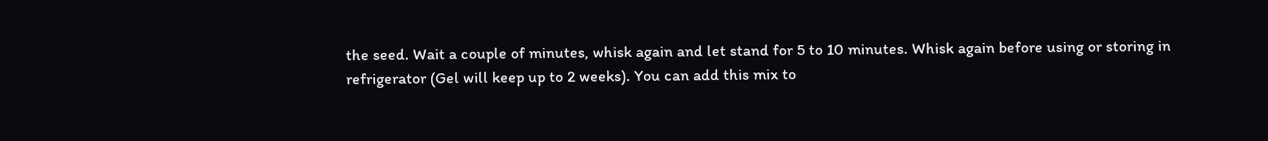the seed. Wait a couple of minutes, whisk again and let stand for 5 to 10 minutes. Whisk again before using or storing in refrigerator (Gel will keep up to 2 weeks). You can add this mix to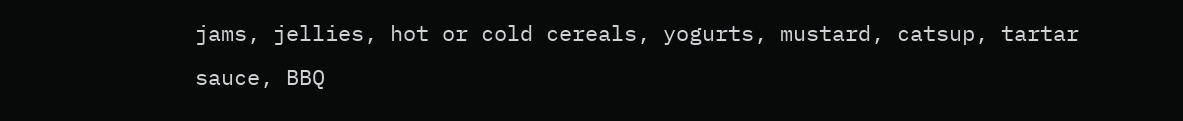jams, jellies, hot or cold cereals, yogurts, mustard, catsup, tartar sauce, BBQ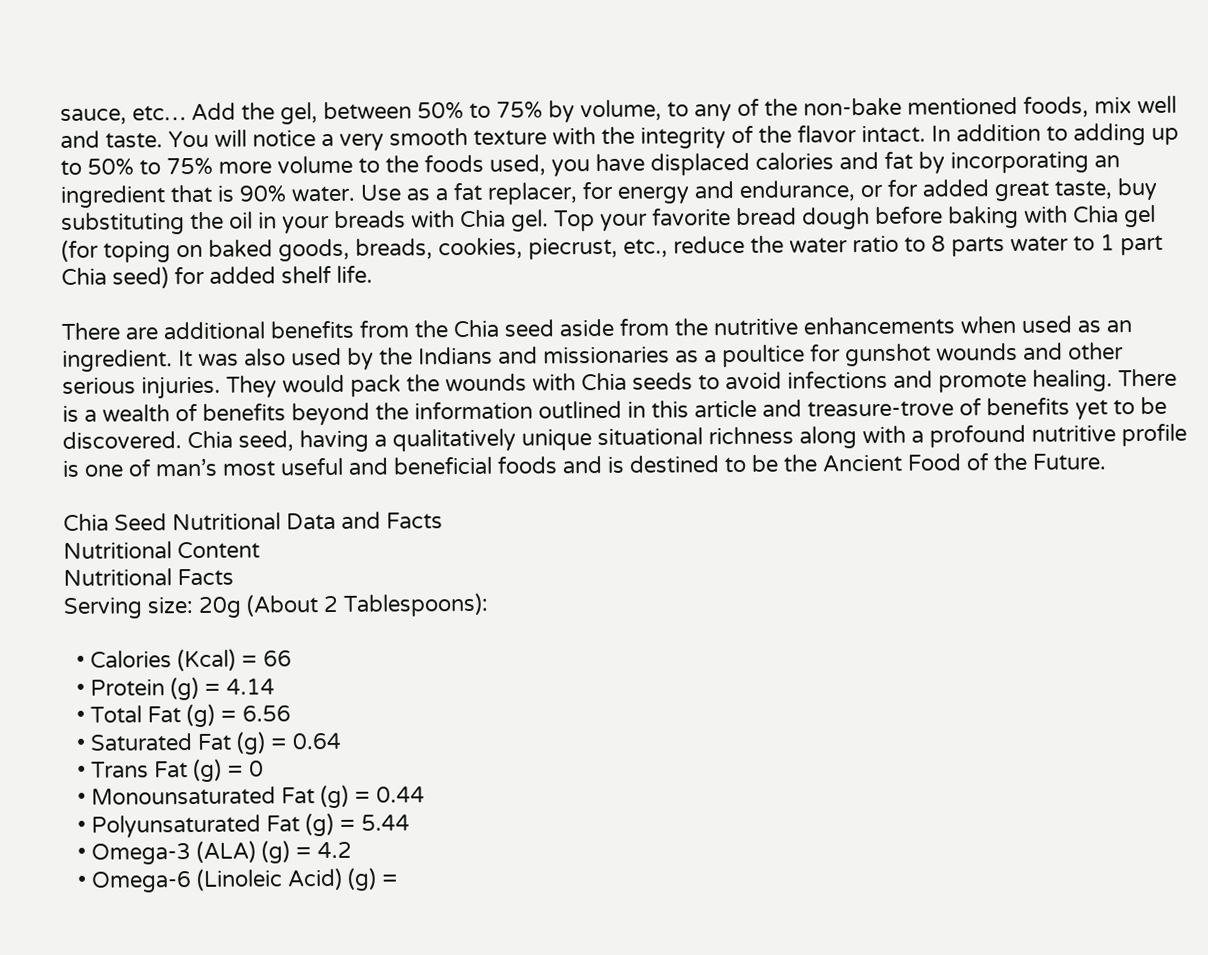sauce, etc… Add the gel, between 50% to 75% by volume, to any of the non-bake mentioned foods, mix well and taste. You will notice a very smooth texture with the integrity of the flavor intact. In addition to adding up to 50% to 75% more volume to the foods used, you have displaced calories and fat by incorporating an ingredient that is 90% water. Use as a fat replacer, for energy and endurance, or for added great taste, buy substituting the oil in your breads with Chia gel. Top your favorite bread dough before baking with Chia gel (for toping on baked goods, breads, cookies, piecrust, etc., reduce the water ratio to 8 parts water to 1 part Chia seed) for added shelf life.

There are additional benefits from the Chia seed aside from the nutritive enhancements when used as an ingredient. It was also used by the Indians and missionaries as a poultice for gunshot wounds and other serious injuries. They would pack the wounds with Chia seeds to avoid infections and promote healing. There is a wealth of benefits beyond the information outlined in this article and treasure-trove of benefits yet to be discovered. Chia seed, having a qualitatively unique situational richness along with a profound nutritive profile is one of man’s most useful and beneficial foods and is destined to be the Ancient Food of the Future.

Chia Seed Nutritional Data and Facts
Nutritional Content
Nutritional Facts
Serving size: 20g (About 2 Tablespoons):

  • Calories (Kcal) = 66
  • Protein (g) = 4.14
  • Total Fat (g) = 6.56
  • Saturated Fat (g) = 0.64
  • Trans Fat (g) = 0
  • Monounsaturated Fat (g) = 0.44
  • Polyunsaturated Fat (g) = 5.44
  • Omega-3 (ALA) (g) = 4.2
  • Omega-6 (Linoleic Acid) (g) =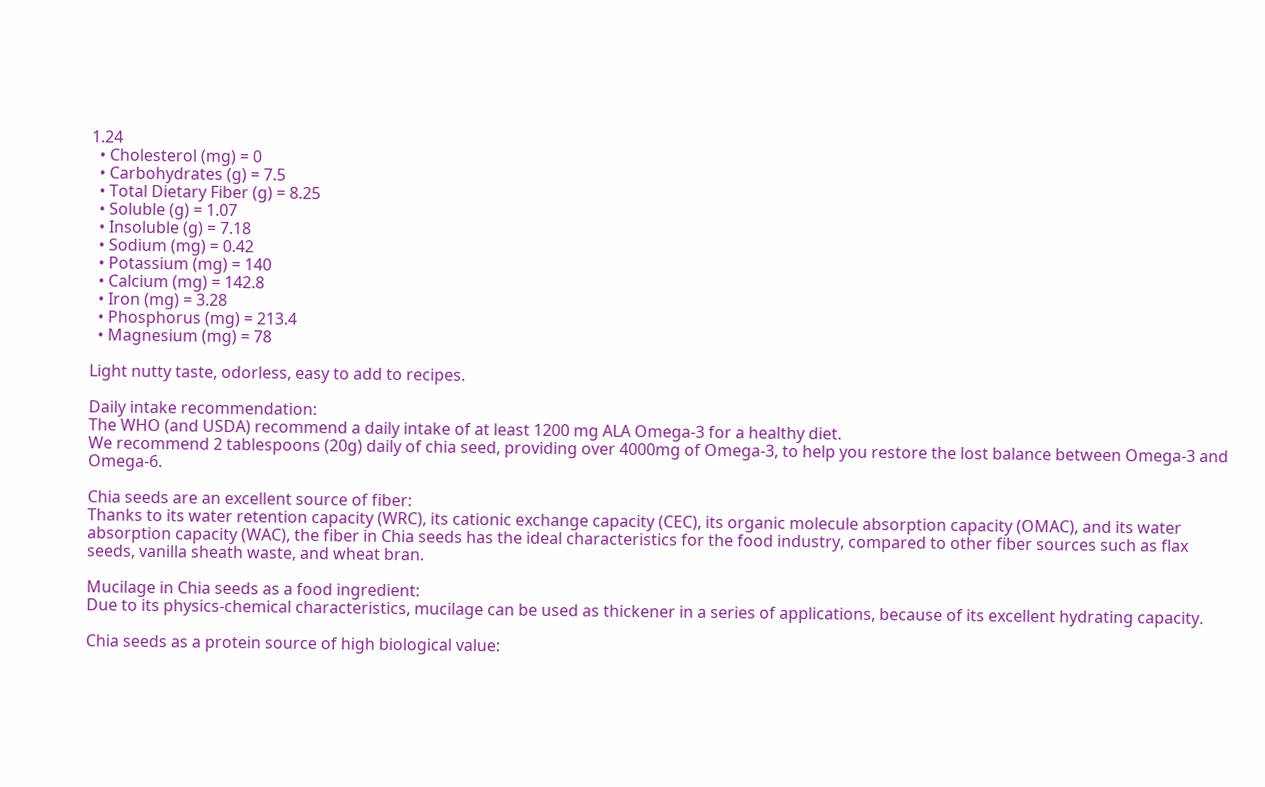1.24
  • Cholesterol (mg) = 0
  • Carbohydrates (g) = 7.5
  • Total Dietary Fiber (g) = 8.25
  • Soluble (g) = 1.07
  • Insoluble (g) = 7.18
  • Sodium (mg) = 0.42
  • Potassium (mg) = 140
  • Calcium (mg) = 142.8
  • Iron (mg) = 3.28
  • Phosphorus (mg) = 213.4
  • Magnesium (mg) = 78

Light nutty taste, odorless, easy to add to recipes.

Daily intake recommendation:
The WHO (and USDA) recommend a daily intake of at least 1200 mg ALA Omega-3 for a healthy diet.
We recommend 2 tablespoons (20g) daily of chia seed, providing over 4000mg of Omega-3, to help you restore the lost balance between Omega-3 and Omega-6.

Chia seeds are an excellent source of fiber:
Thanks to its water retention capacity (WRC), its cationic exchange capacity (CEC), its organic molecule absorption capacity (OMAC), and its water absorption capacity (WAC), the fiber in Chia seeds has the ideal characteristics for the food industry, compared to other fiber sources such as flax seeds, vanilla sheath waste, and wheat bran.

Mucilage in Chia seeds as a food ingredient:
Due to its physics-chemical characteristics, mucilage can be used as thickener in a series of applications, because of its excellent hydrating capacity.

Chia seeds as a protein source of high biological value: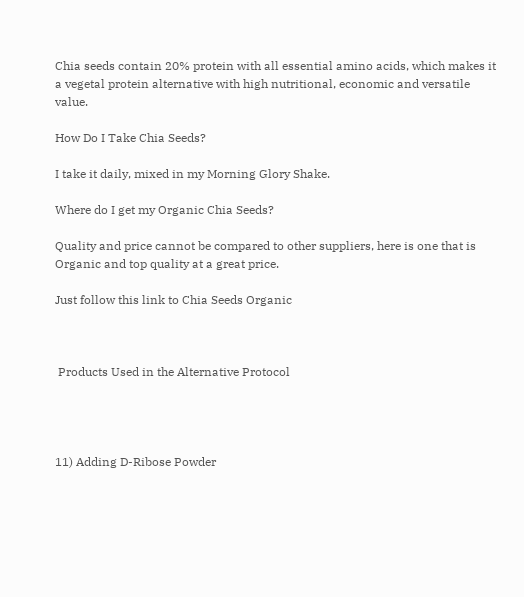Chia seeds contain 20% protein with all essential amino acids, which makes it a vegetal protein alternative with high nutritional, economic and versatile value.

How Do I Take Chia Seeds?

I take it daily, mixed in my Morning Glory Shake.

Where do I get my Organic Chia Seeds?

Quality and price cannot be compared to other suppliers, here is one that is Organic and top quality at a great price.

Just follow this link to Chia Seeds Organic



 Products Used in the Alternative Protocol




11) Adding D-Ribose Powder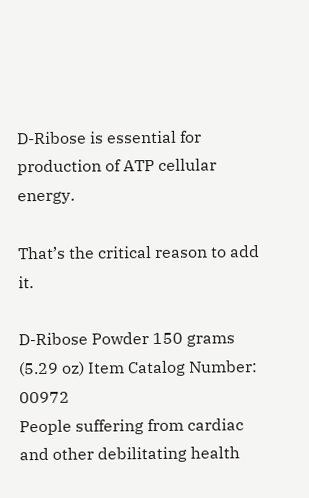D-Ribose is essential for production of ATP cellular energy.

That’s the critical reason to add it.

D-Ribose Powder 150 grams (5.29 oz) Item Catalog Number: 00972
People suffering from cardiac and other debilitating health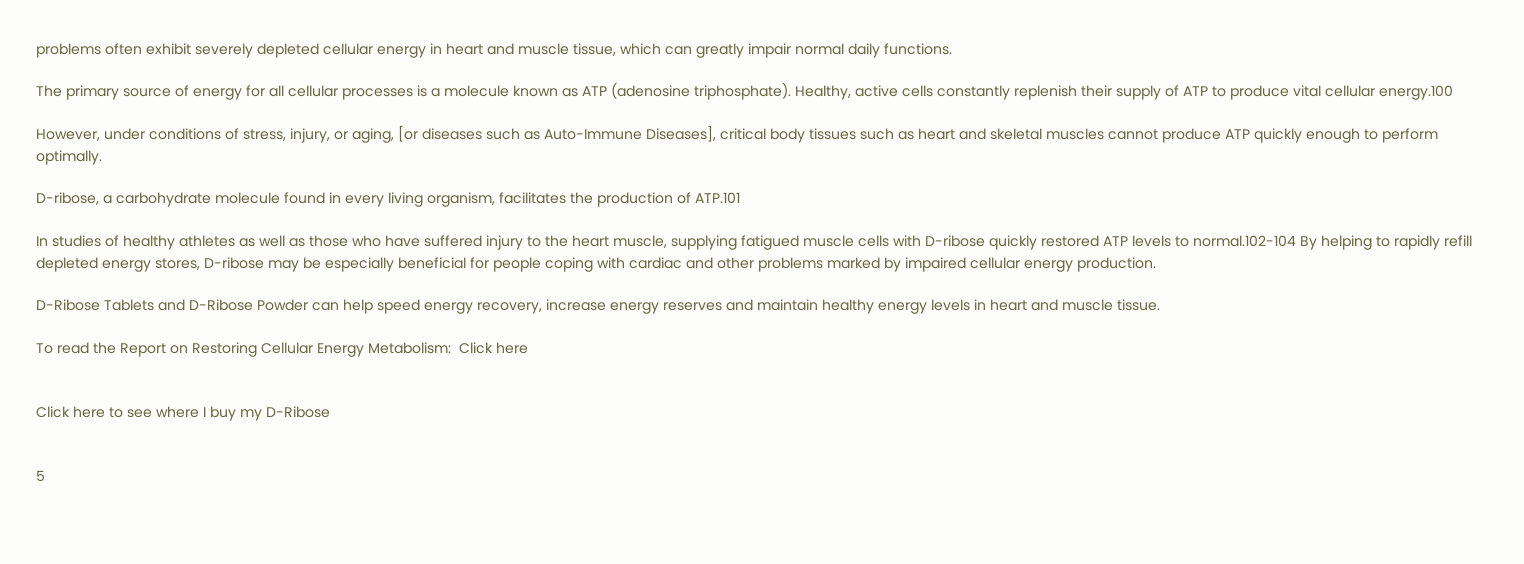problems often exhibit severely depleted cellular energy in heart and muscle tissue, which can greatly impair normal daily functions.

The primary source of energy for all cellular processes is a molecule known as ATP (adenosine triphosphate). Healthy, active cells constantly replenish their supply of ATP to produce vital cellular energy.100

However, under conditions of stress, injury, or aging, [or diseases such as Auto-Immune Diseases], critical body tissues such as heart and skeletal muscles cannot produce ATP quickly enough to perform optimally.

D-ribose, a carbohydrate molecule found in every living organism, facilitates the production of ATP.101

In studies of healthy athletes as well as those who have suffered injury to the heart muscle, supplying fatigued muscle cells with D-ribose quickly restored ATP levels to normal.102-104 By helping to rapidly refill depleted energy stores, D-ribose may be especially beneficial for people coping with cardiac and other problems marked by impaired cellular energy production.

D-Ribose Tablets and D-Ribose Powder can help speed energy recovery, increase energy reserves and maintain healthy energy levels in heart and muscle tissue.

To read the Report on Restoring Cellular Energy Metabolism:  Click here


Click here to see where I buy my D-Ribose


5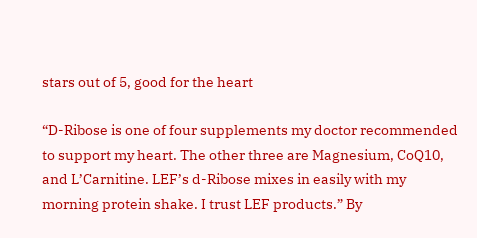stars out of 5, good for the heart

“D-Ribose is one of four supplements my doctor recommended to support my heart. The other three are Magnesium, CoQ10, and L’Carnitine. LEF’s d-Ribose mixes in easily with my morning protein shake. I trust LEF products.” By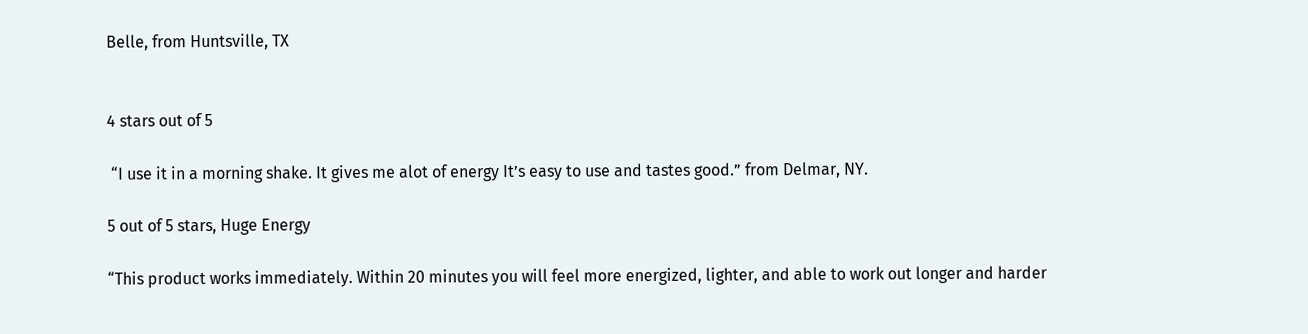Belle, from Huntsville, TX


4 stars out of 5

 “I use it in a morning shake. It gives me alot of energy It’s easy to use and tastes good.” from Delmar, NY.

5 out of 5 stars, Huge Energy

“This product works immediately. Within 20 minutes you will feel more energized, lighter, and able to work out longer and harder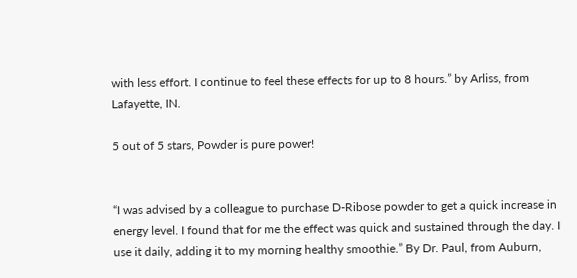with less effort. I continue to feel these effects for up to 8 hours.” by Arliss, from Lafayette, IN.

5 out of 5 stars, Powder is pure power!


“I was advised by a colleague to purchase D-Ribose powder to get a quick increase in energy level. I found that for me the effect was quick and sustained through the day. I use it daily, adding it to my morning healthy smoothie.” By Dr. Paul, from Auburn,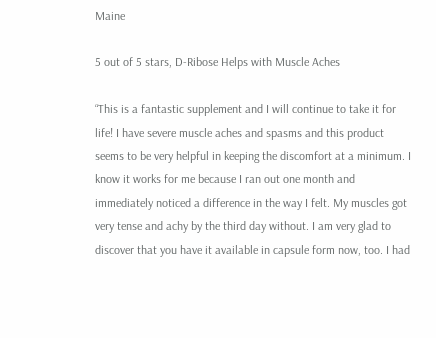Maine

5 out of 5 stars, D-Ribose Helps with Muscle Aches

“This is a fantastic supplement and I will continue to take it for life! I have severe muscle aches and spasms and this product seems to be very helpful in keeping the discomfort at a minimum. I know it works for me because I ran out one month and immediately noticed a difference in the way I felt. My muscles got very tense and achy by the third day without. I am very glad to discover that you have it available in capsule form now, too. I had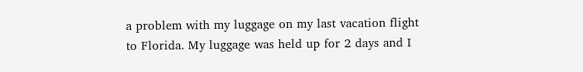a problem with my luggage on my last vacation flight to Florida. My luggage was held up for 2 days and I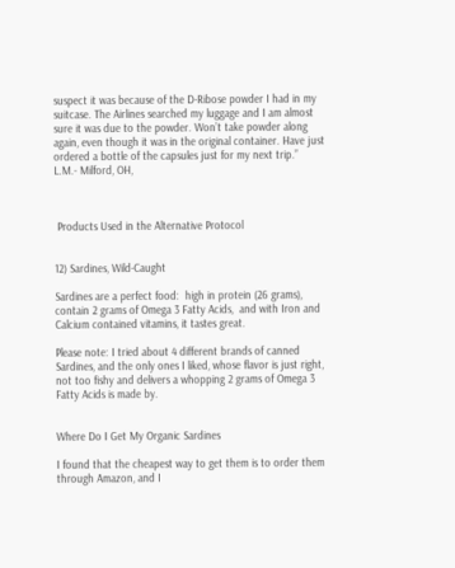suspect it was because of the D-Ribose powder I had in my suitcase. The Airlines searched my luggage and I am almost sure it was due to the powder. Won’t take powder along again, even though it was in the original container. Have just ordered a bottle of the capsules just for my next trip.”  L.M.- Milford, OH,



 Products Used in the Alternative Protocol


12) Sardines, Wild-Caught

Sardines are a perfect food:  high in protein (26 grams), contain 2 grams of Omega 3 Fatty Acids,  and with Iron and Calcium contained vitamins, it tastes great.

Please note: I tried about 4 different brands of canned Sardines, and the only ones I liked, whose flavor is just right, not too fishy and delivers a whopping 2 grams of Omega 3 Fatty Acids is made by.


Where Do I Get My Organic Sardines

I found that the cheapest way to get them is to order them through Amazon, and I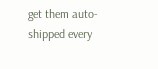get them auto-shipped every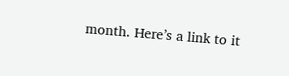month. Here’s a link to it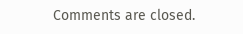Comments are closed.